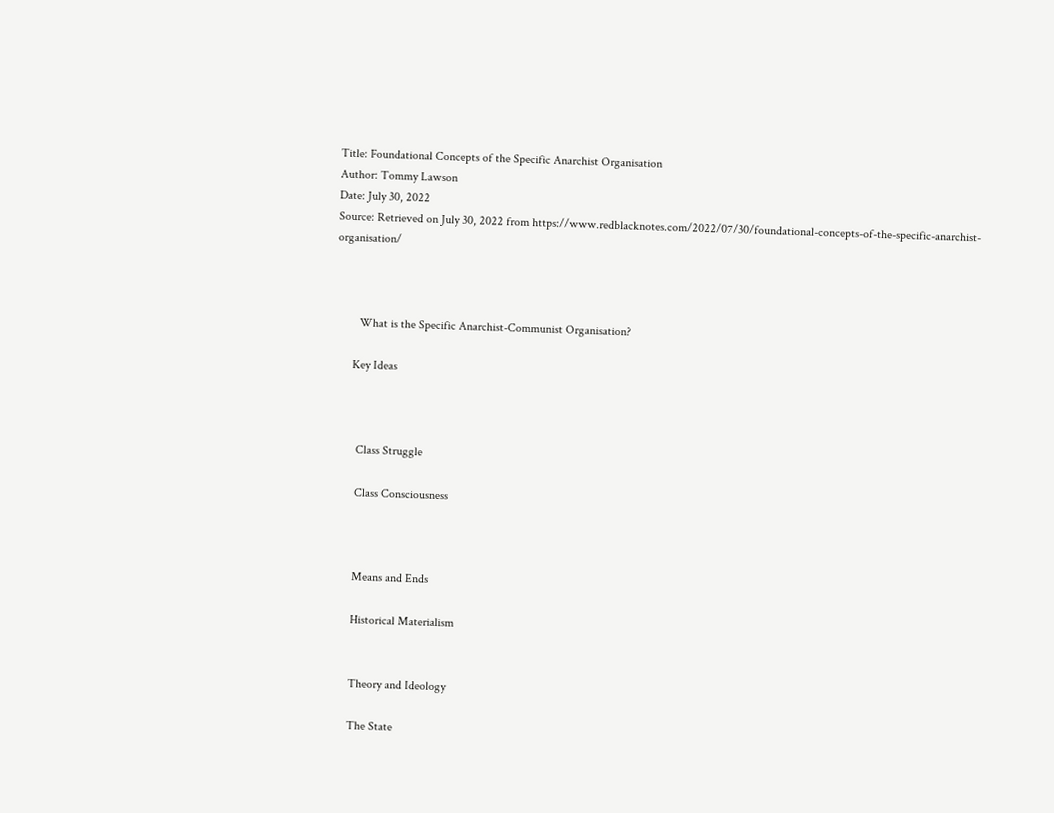Title: Foundational Concepts of the Specific Anarchist Organisation
Author: Tommy Lawson
Date: July 30, 2022
Source: Retrieved on July 30, 2022 from https://www.redblacknotes.com/2022/07/30/foundational-concepts-of-the-specific-anarchist-organisation/



        What is the Specific Anarchist-Communist Organisation?

      Key Ideas



        Class Struggle

        Class Consciousness



        Means and Ends

        Historical Materialism


        Theory and Ideology

        The State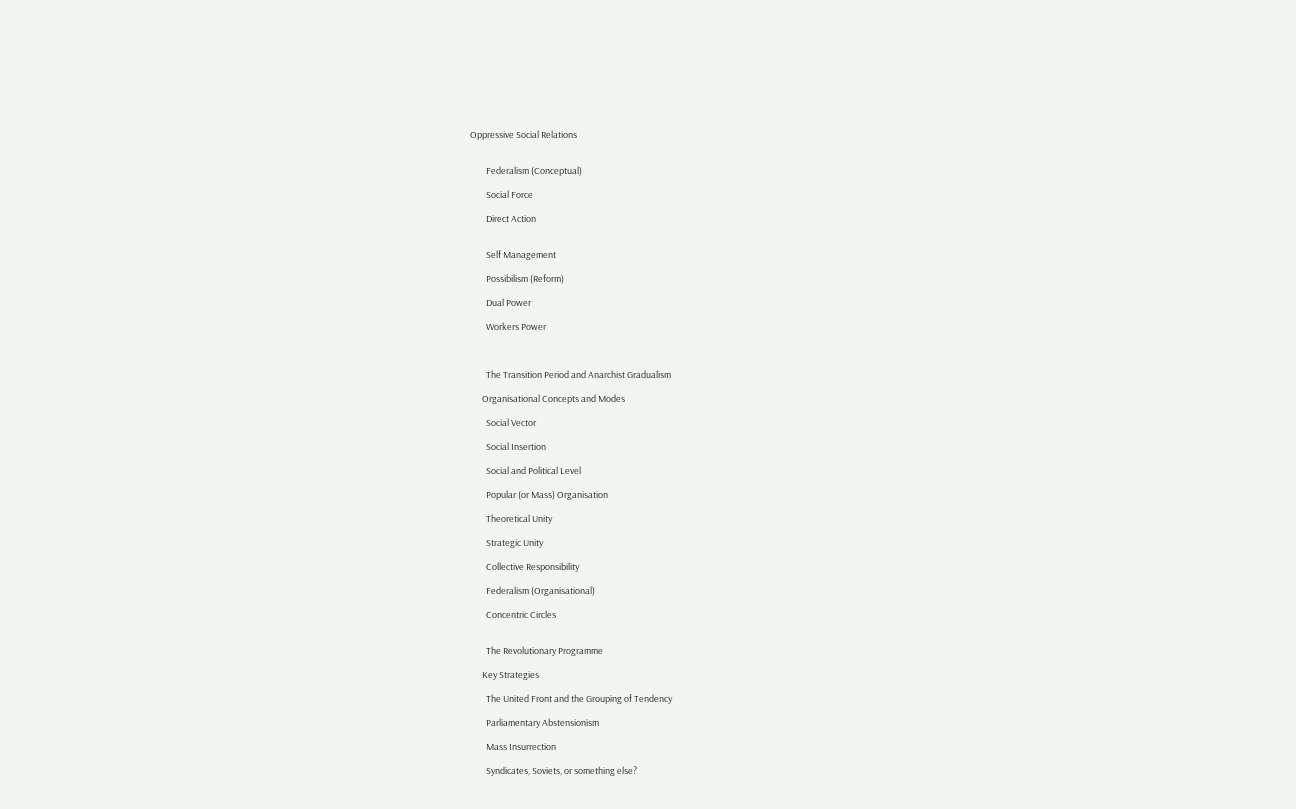Oppressive Social Relations


        Federalism (Conceptual)

        Social Force

        Direct Action


        Self Management

        Possibilism (Reform)

        Dual Power

        Workers Power



        The Transition Period and Anarchist Gradualism

      Organisational Concepts and Modes

        Social Vector

        Social Insertion

        Social and Political Level

        Popular (or Mass) Organisation

        Theoretical Unity

        Strategic Unity

        Collective Responsibility

        Federalism (Organisational)

        Concentric Circles


        The Revolutionary Programme

      Key Strategies

        The United Front and the Grouping of Tendency

        Parliamentary Abstensionism

        Mass Insurrection

        Syndicates, Soviets, or something else?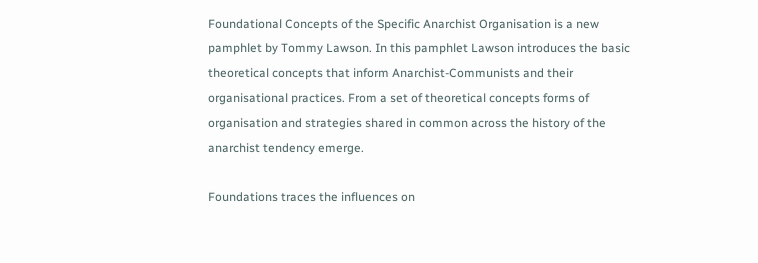Foundational Concepts of the Specific Anarchist Organisation is a new pamphlet by Tommy Lawson. In this pamphlet Lawson introduces the basic theoretical concepts that inform Anarchist-Communists and their organisational practices. From a set of theoretical concepts forms of organisation and strategies shared in common across the history of the anarchist tendency emerge.

Foundations traces the influences on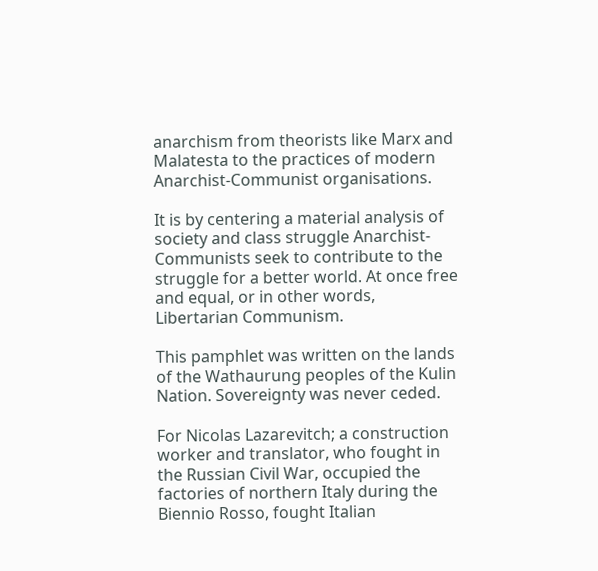anarchism from theorists like Marx and Malatesta to the practices of modern Anarchist-Communist organisations.

It is by centering a material analysis of society and class struggle Anarchist-Communists seek to contribute to the struggle for a better world. At once free and equal, or in other words, Libertarian Communism.

This pamphlet was written on the lands of the Wathaurung peoples of the Kulin Nation. Sovereignty was never ceded.

For Nicolas Lazarevitch; a construction worker and translator, who fought in the Russian Civil War, occupied the factories of northern Italy during the Biennio Rosso, fought Italian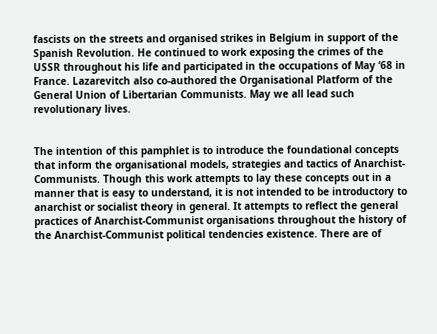fascists on the streets and organised strikes in Belgium in support of the Spanish Revolution. He continued to work exposing the crimes of the USSR throughout his life and participated in the occupations of May ‘68 in France. Lazarevitch also co-authored the Organisational Platform of the General Union of Libertarian Communists. May we all lead such revolutionary lives.


The intention of this pamphlet is to introduce the foundational concepts that inform the organisational models, strategies and tactics of Anarchist-Communists. Though this work attempts to lay these concepts out in a manner that is easy to understand, it is not intended to be introductory to anarchist or socialist theory in general. It attempts to reflect the general practices of Anarchist-Communist organisations throughout the history of the Anarchist-Communist political tendencies existence. There are of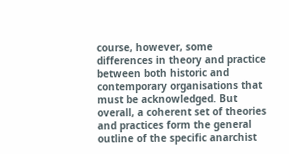course, however, some differences in theory and practice between both historic and contemporary organisations that must be acknowledged. But overall, a coherent set of theories and practices form the general outline of the specific anarchist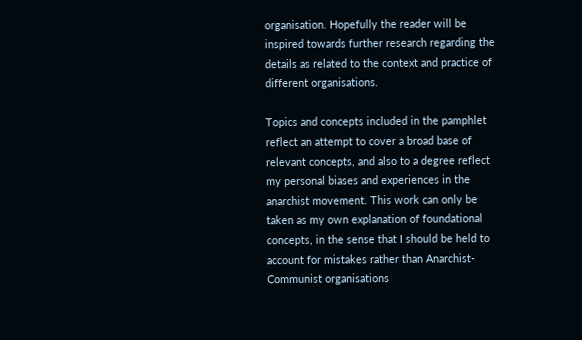organisation. Hopefully the reader will be inspired towards further research regarding the details as related to the context and practice of different organisations.

Topics and concepts included in the pamphlet reflect an attempt to cover a broad base of relevant concepts, and also to a degree reflect my personal biases and experiences in the anarchist movement. This work can only be taken as my own explanation of foundational concepts, in the sense that I should be held to account for mistakes rather than Anarchist-Communist organisations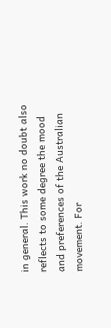in general. This work no doubt also reflects to some degree the mood and preferences of the Australian movement. For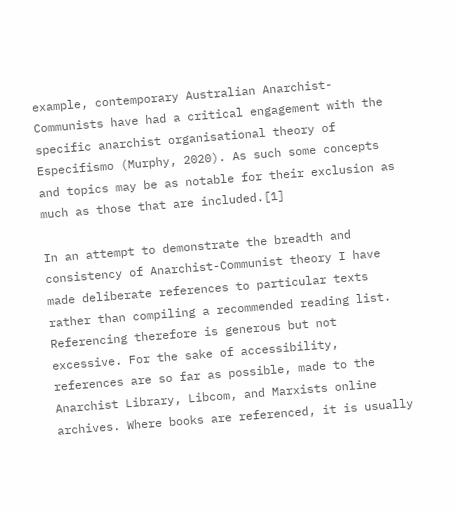example, contemporary Australian Anarchist-Communists have had a critical engagement with the specific anarchist organisational theory of Especifismo (Murphy, 2020). As such some concepts and topics may be as notable for their exclusion as much as those that are included.[1]

In an attempt to demonstrate the breadth and consistency of Anarchist-Communist theory I have made deliberate references to particular texts rather than compiling a recommended reading list. Referencing therefore is generous but not excessive. For the sake of accessibility, references are so far as possible, made to the Anarchist Library, Libcom, and Marxists online archives. Where books are referenced, it is usually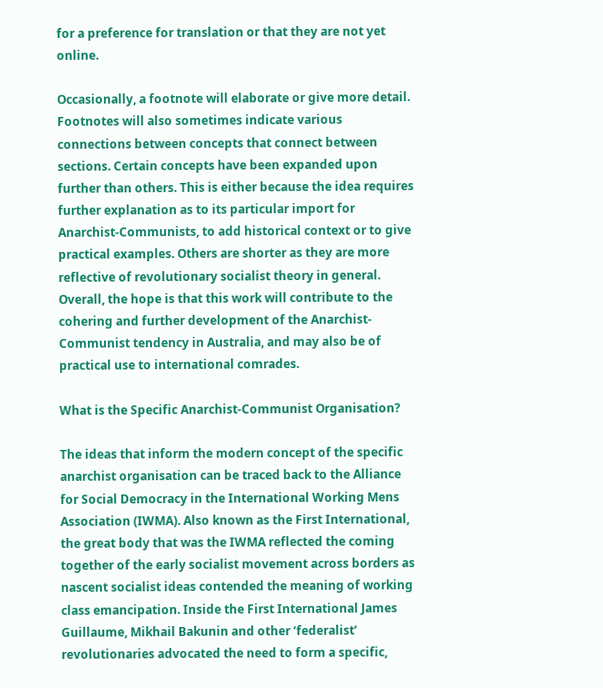for a preference for translation or that they are not yet online.

Occasionally, a footnote will elaborate or give more detail. Footnotes will also sometimes indicate various connections between concepts that connect between sections. Certain concepts have been expanded upon further than others. This is either because the idea requires further explanation as to its particular import for Anarchist-Communists, to add historical context or to give practical examples. Others are shorter as they are more reflective of revolutionary socialist theory in general. Overall, the hope is that this work will contribute to the cohering and further development of the Anarchist-Communist tendency in Australia, and may also be of practical use to international comrades.

What is the Specific Anarchist-Communist Organisation?

The ideas that inform the modern concept of the specific anarchist organisation can be traced back to the Alliance for Social Democracy in the International Working Mens Association (IWMA). Also known as the First International, the great body that was the IWMA reflected the coming together of the early socialist movement across borders as nascent socialist ideas contended the meaning of working class emancipation. Inside the First International James Guillaume, Mikhail Bakunin and other ‘federalist’ revolutionaries advocated the need to form a specific,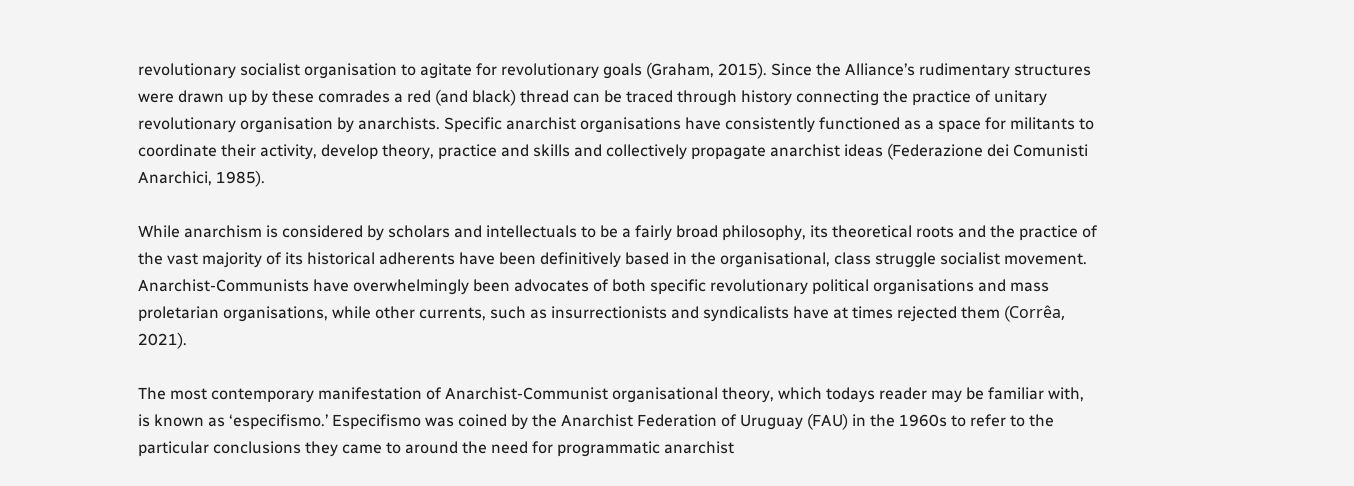revolutionary socialist organisation to agitate for revolutionary goals (Graham, 2015). Since the Alliance’s rudimentary structures were drawn up by these comrades a red (and black) thread can be traced through history connecting the practice of unitary revolutionary organisation by anarchists. Specific anarchist organisations have consistently functioned as a space for militants to coordinate their activity, develop theory, practice and skills and collectively propagate anarchist ideas (Federazione dei Comunisti Anarchici, 1985).

While anarchism is considered by scholars and intellectuals to be a fairly broad philosophy, its theoretical roots and the practice of the vast majority of its historical adherents have been definitively based in the organisational, class struggle socialist movement. Anarchist-Communists have overwhelmingly been advocates of both specific revolutionary political organisations and mass proletarian organisations, while other currents, such as insurrectionists and syndicalists have at times rejected them (Corrêa, 2021).

The most contemporary manifestation of Anarchist-Communist organisational theory, which todays reader may be familiar with, is known as ‘especifismo.’ Especifismo was coined by the Anarchist Federation of Uruguay (FAU) in the 1960s to refer to the particular conclusions they came to around the need for programmatic anarchist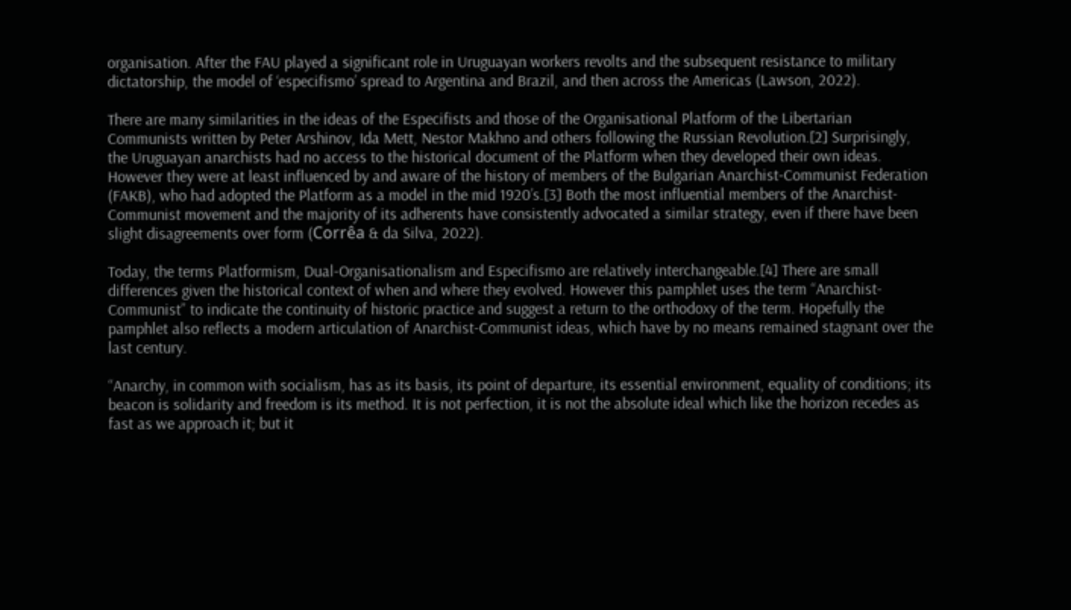organisation. After the FAU played a significant role in Uruguayan workers revolts and the subsequent resistance to military dictatorship, the model of ‘especifismo’ spread to Argentina and Brazil, and then across the Americas (Lawson, 2022).

There are many similarities in the ideas of the Especifists and those of the Organisational Platform of the Libertarian Communists written by Peter Arshinov, Ida Mett, Nestor Makhno and others following the Russian Revolution.[2] Surprisingly, the Uruguayan anarchists had no access to the historical document of the Platform when they developed their own ideas. However they were at least influenced by and aware of the history of members of the Bulgarian Anarchist-Communist Federation (FAKB), who had adopted the Platform as a model in the mid 1920’s.[3] Both the most influential members of the Anarchist-Communist movement and the majority of its adherents have consistently advocated a similar strategy, even if there have been slight disagreements over form (Corrêa & da Silva, 2022).

Today, the terms Platformism, Dual-Organisationalism and Especifismo are relatively interchangeable.[4] There are small differences given the historical context of when and where they evolved. However this pamphlet uses the term “Anarchist-Communist” to indicate the continuity of historic practice and suggest a return to the orthodoxy of the term. Hopefully the pamphlet also reflects a modern articulation of Anarchist-Communist ideas, which have by no means remained stagnant over the last century.

“Anarchy, in common with socialism, has as its basis, its point of departure, its essential environment, equality of conditions; its beacon is solidarity and freedom is its method. It is not perfection, it is not the absolute ideal which like the horizon recedes as fast as we approach it; but it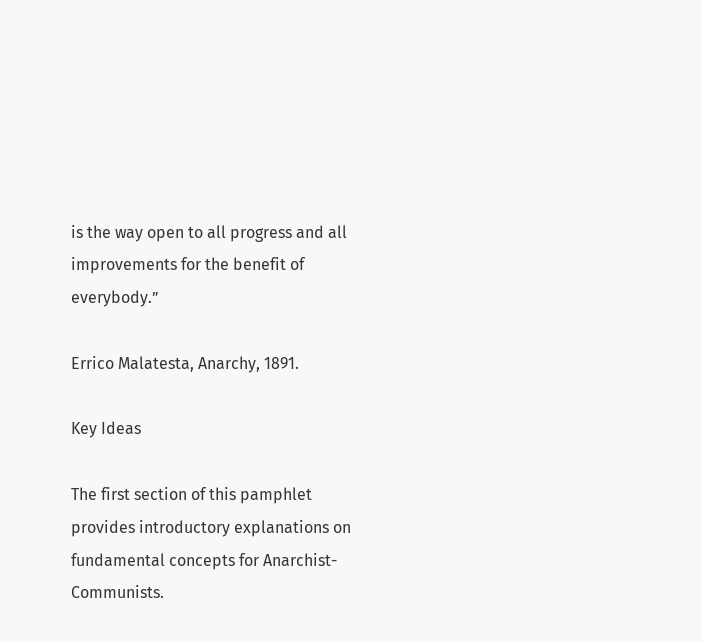is the way open to all progress and all improvements for the benefit of everybody.”

Errico Malatesta, Anarchy, 1891.

Key Ideas

The first section of this pamphlet provides introductory explanations on fundamental concepts for Anarchist-Communists.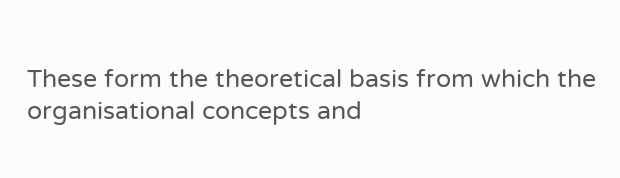These form the theoretical basis from which the organisational concepts and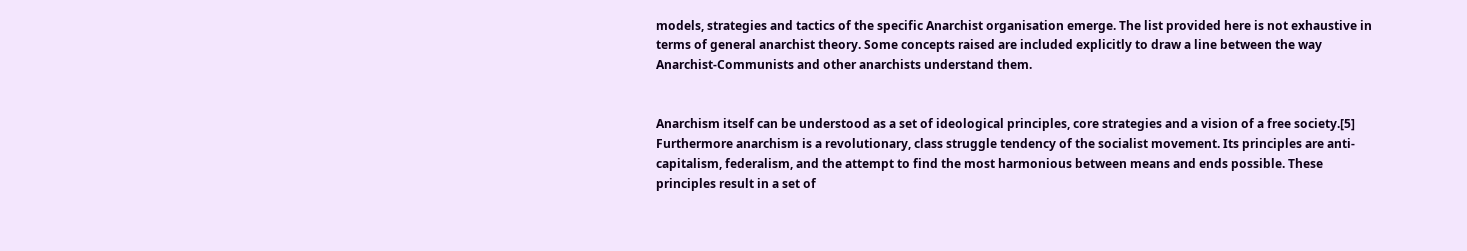models, strategies and tactics of the specific Anarchist organisation emerge. The list provided here is not exhaustive in terms of general anarchist theory. Some concepts raised are included explicitly to draw a line between the way Anarchist-Communists and other anarchists understand them.


Anarchism itself can be understood as a set of ideological principles, core strategies and a vision of a free society.[5] Furthermore anarchism is a revolutionary, class struggle tendency of the socialist movement. Its principles are anti-capitalism, federalism, and the attempt to find the most harmonious between means and ends possible. These principles result in a set of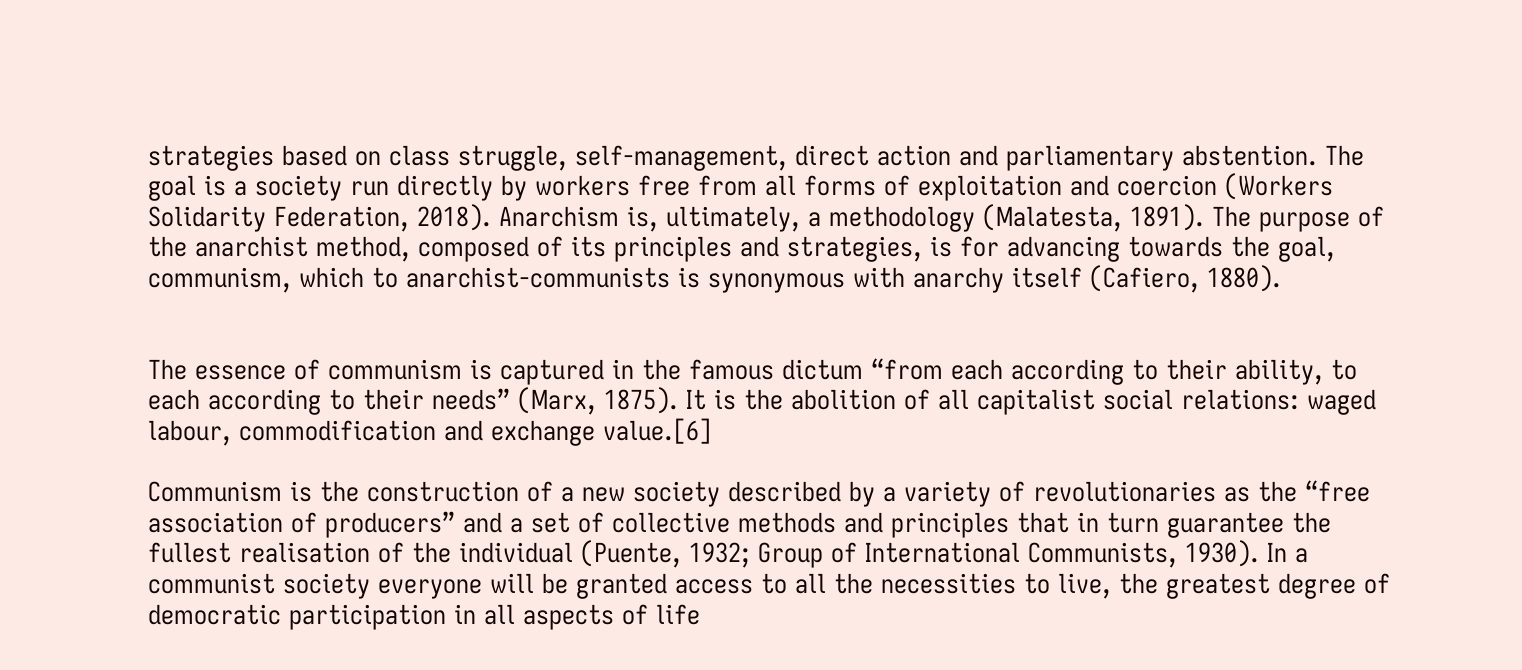strategies based on class struggle, self-management, direct action and parliamentary abstention. The goal is a society run directly by workers free from all forms of exploitation and coercion (Workers Solidarity Federation, 2018). Anarchism is, ultimately, a methodology (Malatesta, 1891). The purpose of the anarchist method, composed of its principles and strategies, is for advancing towards the goal, communism, which to anarchist-communists is synonymous with anarchy itself (Cafiero, 1880).


The essence of communism is captured in the famous dictum “from each according to their ability, to each according to their needs” (Marx, 1875). It is the abolition of all capitalist social relations: waged labour, commodification and exchange value.[6]

Communism is the construction of a new society described by a variety of revolutionaries as the “free association of producers” and a set of collective methods and principles that in turn guarantee the fullest realisation of the individual (Puente, 1932; Group of International Communists, 1930). In a communist society everyone will be granted access to all the necessities to live, the greatest degree of democratic participation in all aspects of life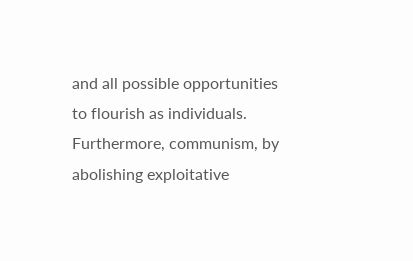and all possible opportunities to flourish as individuals. Furthermore, communism, by abolishing exploitative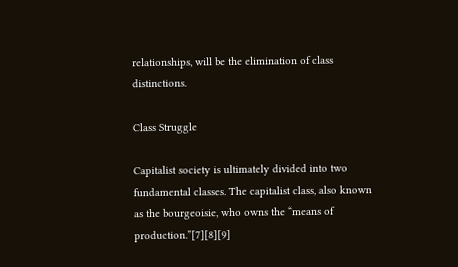relationships, will be the elimination of class distinctions.

Class Struggle

Capitalist society is ultimately divided into two fundamental classes. The capitalist class, also known as the bourgeoisie, who owns the “means of production.”[7][8][9]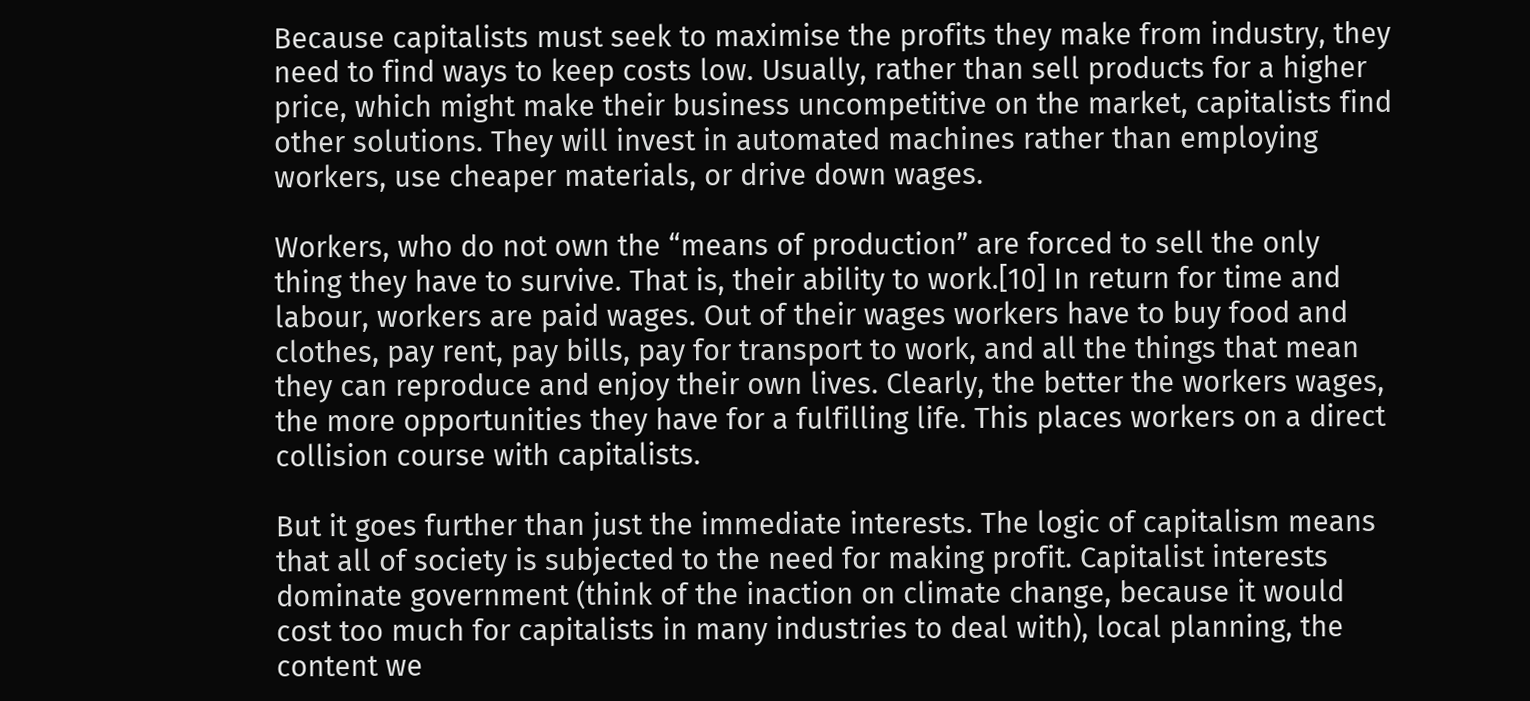Because capitalists must seek to maximise the profits they make from industry, they need to find ways to keep costs low. Usually, rather than sell products for a higher price, which might make their business uncompetitive on the market, capitalists find other solutions. They will invest in automated machines rather than employing workers, use cheaper materials, or drive down wages.

Workers, who do not own the “means of production” are forced to sell the only thing they have to survive. That is, their ability to work.[10] In return for time and labour, workers are paid wages. Out of their wages workers have to buy food and clothes, pay rent, pay bills, pay for transport to work, and all the things that mean they can reproduce and enjoy their own lives. Clearly, the better the workers wages, the more opportunities they have for a fulfilling life. This places workers on a direct collision course with capitalists.

But it goes further than just the immediate interests. The logic of capitalism means that all of society is subjected to the need for making profit. Capitalist interests dominate government (think of the inaction on climate change, because it would cost too much for capitalists in many industries to deal with), local planning, the content we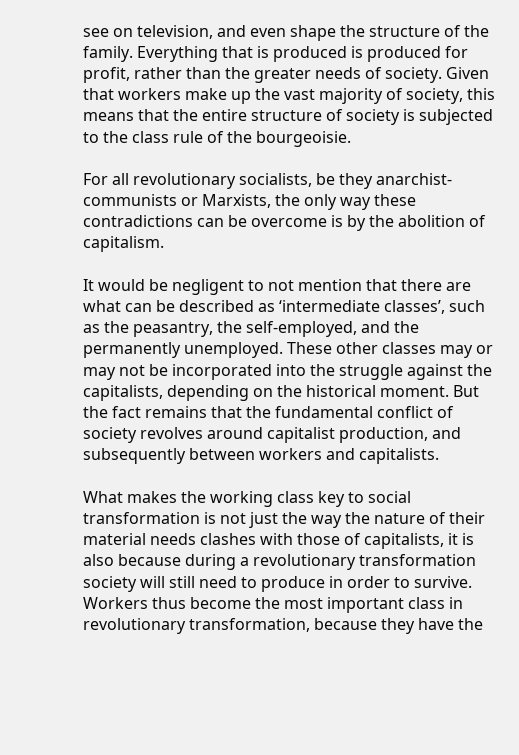see on television, and even shape the structure of the family. Everything that is produced is produced for profit, rather than the greater needs of society. Given that workers make up the vast majority of society, this means that the entire structure of society is subjected to the class rule of the bourgeoisie.

For all revolutionary socialists, be they anarchist-communists or Marxists, the only way these contradictions can be overcome is by the abolition of capitalism.

It would be negligent to not mention that there are what can be described as ‘intermediate classes’, such as the peasantry, the self-employed, and the permanently unemployed. These other classes may or may not be incorporated into the struggle against the capitalists, depending on the historical moment. But the fact remains that the fundamental conflict of society revolves around capitalist production, and subsequently between workers and capitalists.

What makes the working class key to social transformation is not just the way the nature of their material needs clashes with those of capitalists, it is also because during a revolutionary transformation society will still need to produce in order to survive. Workers thus become the most important class in revolutionary transformation, because they have the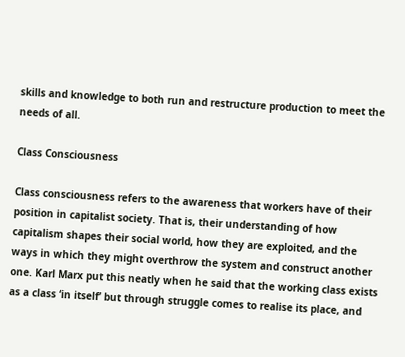skills and knowledge to both run and restructure production to meet the needs of all.

Class Consciousness

Class consciousness refers to the awareness that workers have of their position in capitalist society. That is, their understanding of how capitalism shapes their social world, how they are exploited, and the ways in which they might overthrow the system and construct another one. Karl Marx put this neatly when he said that the working class exists as a class ‘in itself’ but through struggle comes to realise its place, and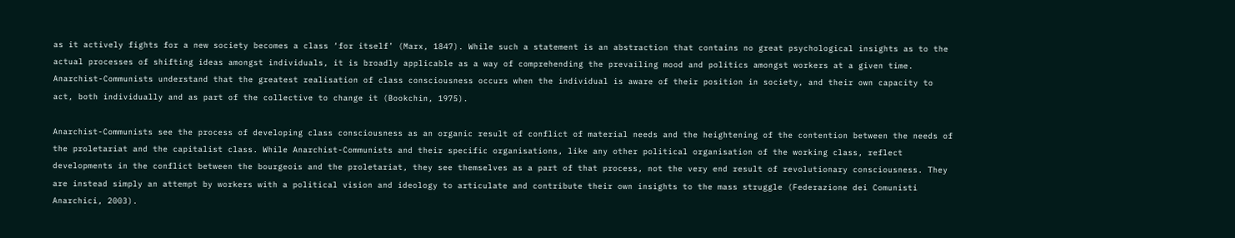as it actively fights for a new society becomes a class ‘for itself’ (Marx, 1847). While such a statement is an abstraction that contains no great psychological insights as to the actual processes of shifting ideas amongst individuals, it is broadly applicable as a way of comprehending the prevailing mood and politics amongst workers at a given time. Anarchist-Communists understand that the greatest realisation of class consciousness occurs when the individual is aware of their position in society, and their own capacity to act, both individually and as part of the collective to change it (Bookchin, 1975).

Anarchist-Communists see the process of developing class consciousness as an organic result of conflict of material needs and the heightening of the contention between the needs of the proletariat and the capitalist class. While Anarchist-Communists and their specific organisations, like any other political organisation of the working class, reflect developments in the conflict between the bourgeois and the proletariat, they see themselves as a part of that process, not the very end result of revolutionary consciousness. They are instead simply an attempt by workers with a political vision and ideology to articulate and contribute their own insights to the mass struggle (Federazione dei Comunisti Anarchici, 2003).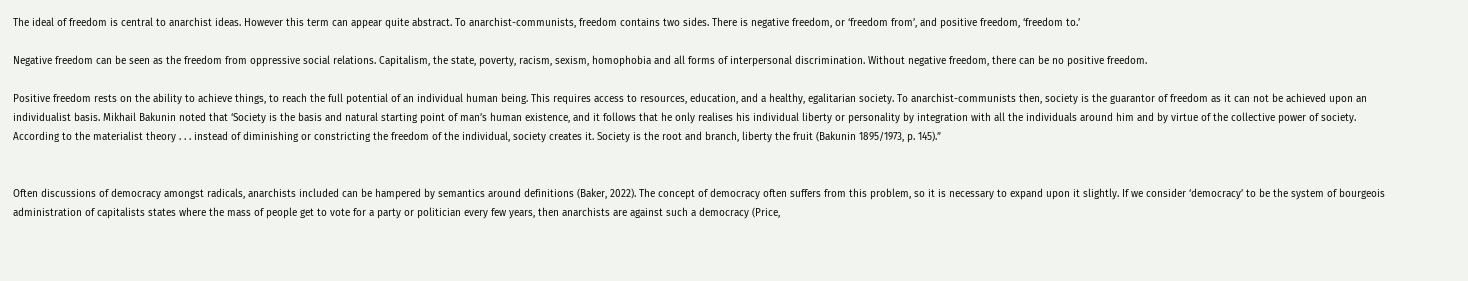The ideal of freedom is central to anarchist ideas. However this term can appear quite abstract. To anarchist-communists, freedom contains two sides. There is negative freedom, or ‘freedom from’, and positive freedom, ‘freedom to.’

Negative freedom can be seen as the freedom from oppressive social relations. Capitalism, the state, poverty, racism, sexism, homophobia and all forms of interpersonal discrimination. Without negative freedom, there can be no positive freedom.

Positive freedom rests on the ability to achieve things, to reach the full potential of an individual human being. This requires access to resources, education, and a healthy, egalitarian society. To anarchist-communists then, society is the guarantor of freedom as it can not be achieved upon an individualist basis. Mikhail Bakunin noted that ‘Society is the basis and natural starting point of man’s human existence, and it follows that he only realises his individual liberty or personality by integration with all the individuals around him and by virtue of the collective power of society. According to the materialist theory . . . instead of diminishing or constricting the freedom of the individual, society creates it. Society is the root and branch, liberty the fruit (Bakunin 1895/1973, p. 145).”


Often discussions of democracy amongst radicals, anarchists included can be hampered by semantics around definitions (Baker, 2022). The concept of democracy often suffers from this problem, so it is necessary to expand upon it slightly. If we consider ‘democracy’ to be the system of bourgeois administration of capitalists states where the mass of people get to vote for a party or politician every few years, then anarchists are against such a democracy (Price,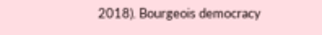2018). Bourgeois democracy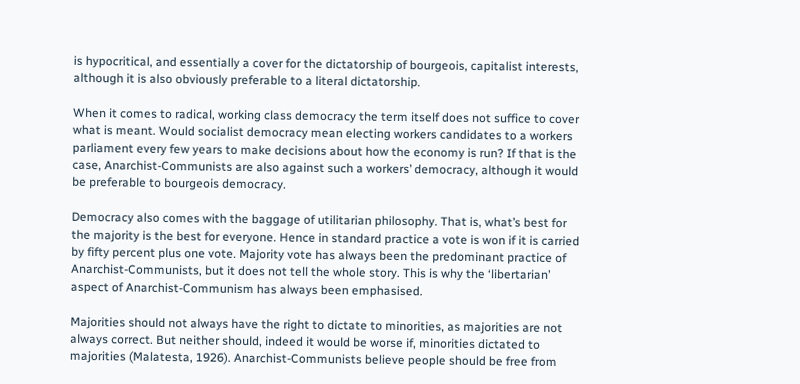is hypocritical, and essentially a cover for the dictatorship of bourgeois, capitalist interests, although it is also obviously preferable to a literal dictatorship.

When it comes to radical, working class democracy the term itself does not suffice to cover what is meant. Would socialist democracy mean electing workers candidates to a workers parliament every few years to make decisions about how the economy is run? If that is the case, Anarchist-Communists are also against such a workers’ democracy, although it would be preferable to bourgeois democracy.

Democracy also comes with the baggage of utilitarian philosophy. That is, what’s best for the majority is the best for everyone. Hence in standard practice a vote is won if it is carried by fifty percent plus one vote. Majority vote has always been the predominant practice of Anarchist-Communists, but it does not tell the whole story. This is why the ‘libertarian’ aspect of Anarchist-Communism has always been emphasised.

Majorities should not always have the right to dictate to minorities, as majorities are not always correct. But neither should, indeed it would be worse if, minorities dictated to majorities (Malatesta, 1926). Anarchist-Communists believe people should be free from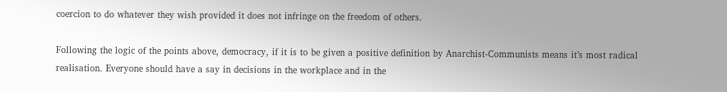coercion to do whatever they wish provided it does not infringe on the freedom of others.

Following the logic of the points above, democracy, if it is to be given a positive definition by Anarchist-Communists means it’s most radical realisation. Everyone should have a say in decisions in the workplace and in the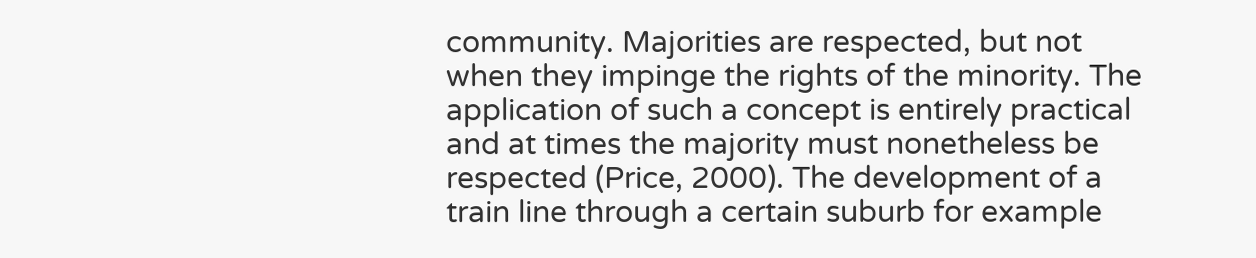community. Majorities are respected, but not when they impinge the rights of the minority. The application of such a concept is entirely practical and at times the majority must nonetheless be respected (Price, 2000). The development of a train line through a certain suburb for example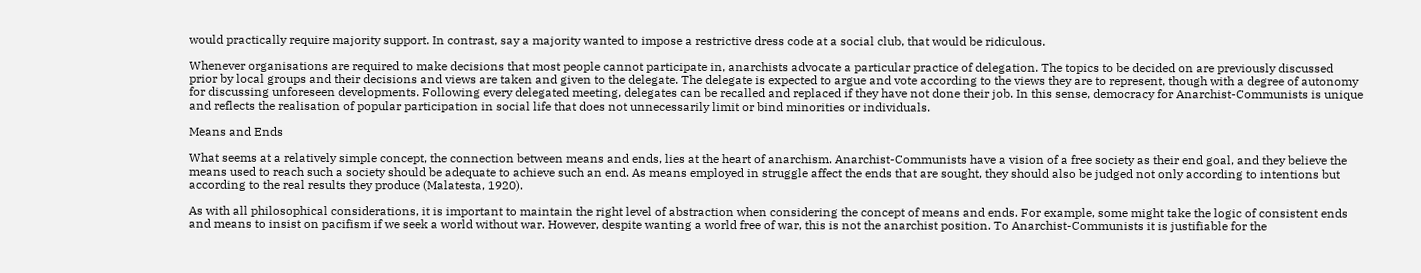would practically require majority support. In contrast, say a majority wanted to impose a restrictive dress code at a social club, that would be ridiculous.

Whenever organisations are required to make decisions that most people cannot participate in, anarchists advocate a particular practice of delegation. The topics to be decided on are previously discussed prior by local groups and their decisions and views are taken and given to the delegate. The delegate is expected to argue and vote according to the views they are to represent, though with a degree of autonomy for discussing unforeseen developments. Following every delegated meeting, delegates can be recalled and replaced if they have not done their job. In this sense, democracy for Anarchist-Communists is unique and reflects the realisation of popular participation in social life that does not unnecessarily limit or bind minorities or individuals.

Means and Ends

What seems at a relatively simple concept, the connection between means and ends, lies at the heart of anarchism. Anarchist-Communists have a vision of a free society as their end goal, and they believe the means used to reach such a society should be adequate to achieve such an end. As means employed in struggle affect the ends that are sought, they should also be judged not only according to intentions but according to the real results they produce (Malatesta, 1920).

As with all philosophical considerations, it is important to maintain the right level of abstraction when considering the concept of means and ends. For example, some might take the logic of consistent ends and means to insist on pacifism if we seek a world without war. However, despite wanting a world free of war, this is not the anarchist position. To Anarchist-Communists it is justifiable for the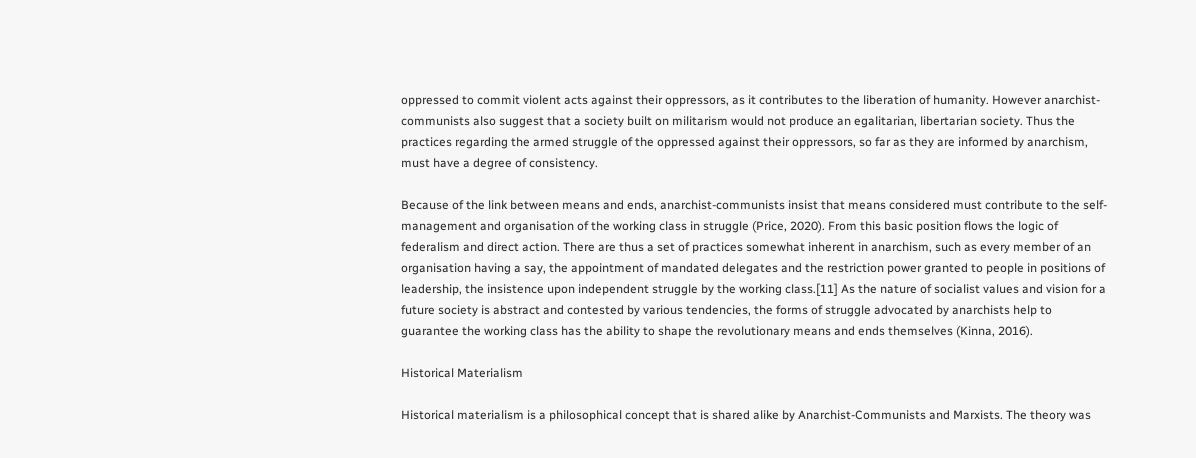oppressed to commit violent acts against their oppressors, as it contributes to the liberation of humanity. However anarchist-communists also suggest that a society built on militarism would not produce an egalitarian, libertarian society. Thus the practices regarding the armed struggle of the oppressed against their oppressors, so far as they are informed by anarchism, must have a degree of consistency.

Because of the link between means and ends, anarchist-communists insist that means considered must contribute to the self-management and organisation of the working class in struggle (Price, 2020). From this basic position flows the logic of federalism and direct action. There are thus a set of practices somewhat inherent in anarchism, such as every member of an organisation having a say, the appointment of mandated delegates and the restriction power granted to people in positions of leadership, the insistence upon independent struggle by the working class.[11] As the nature of socialist values and vision for a future society is abstract and contested by various tendencies, the forms of struggle advocated by anarchists help to guarantee the working class has the ability to shape the revolutionary means and ends themselves (Kinna, 2016).

Historical Materialism

Historical materialism is a philosophical concept that is shared alike by Anarchist-Communists and Marxists. The theory was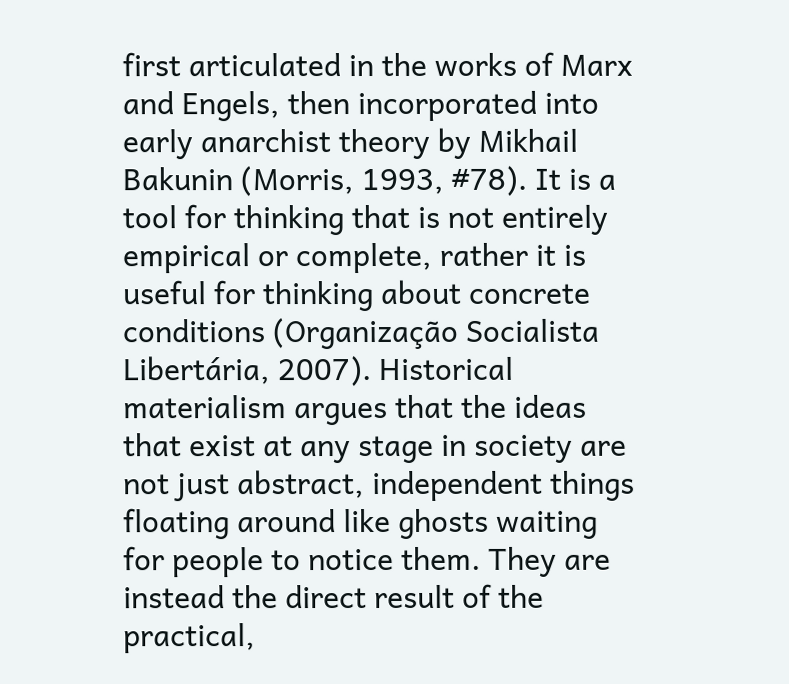first articulated in the works of Marx and Engels, then incorporated into early anarchist theory by Mikhail Bakunin (Morris, 1993, #78). It is a tool for thinking that is not entirely empirical or complete, rather it is useful for thinking about concrete conditions (Organização Socialista Libertária, 2007). Historical materialism argues that the ideas that exist at any stage in society are not just abstract, independent things floating around like ghosts waiting for people to notice them. They are instead the direct result of the practical,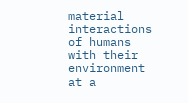material interactions of humans with their environment at a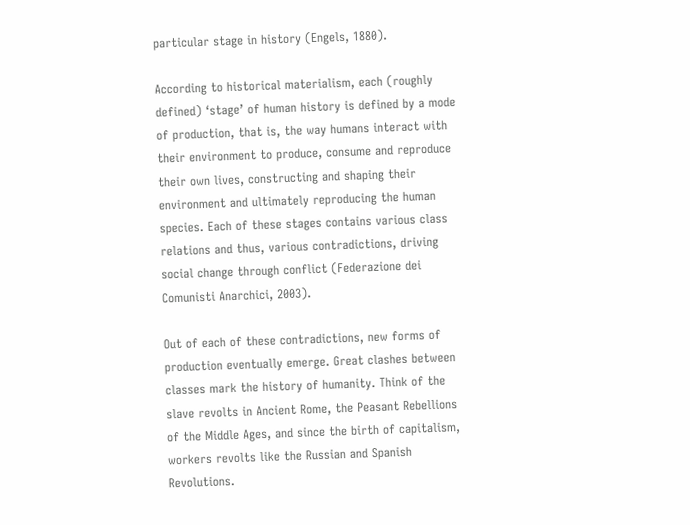particular stage in history (Engels, 1880).

According to historical materialism, each (roughly defined) ‘stage’ of human history is defined by a mode of production, that is, the way humans interact with their environment to produce, consume and reproduce their own lives, constructing and shaping their environment and ultimately reproducing the human species. Each of these stages contains various class relations and thus, various contradictions, driving social change through conflict (Federazione dei Comunisti Anarchici, 2003).

Out of each of these contradictions, new forms of production eventually emerge. Great clashes between classes mark the history of humanity. Think of the slave revolts in Ancient Rome, the Peasant Rebellions of the Middle Ages, and since the birth of capitalism, workers revolts like the Russian and Spanish Revolutions.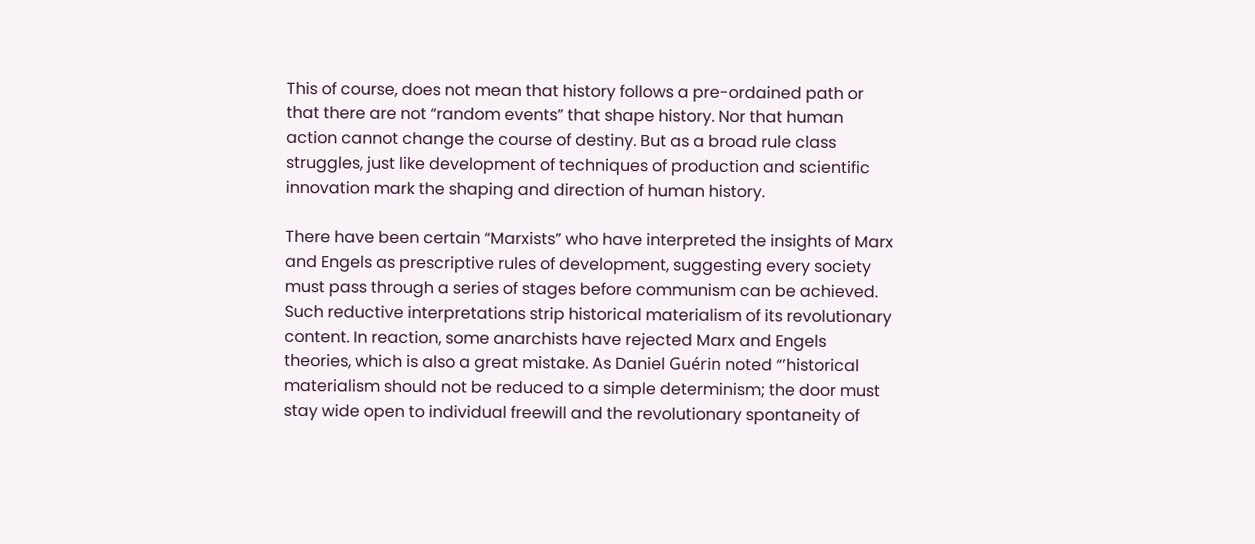This of course, does not mean that history follows a pre-ordained path or that there are not “random events” that shape history. Nor that human action cannot change the course of destiny. But as a broad rule class struggles, just like development of techniques of production and scientific innovation mark the shaping and direction of human history.

There have been certain “Marxists” who have interpreted the insights of Marx and Engels as prescriptive rules of development, suggesting every society must pass through a series of stages before communism can be achieved. Such reductive interpretations strip historical materialism of its revolutionary content. In reaction, some anarchists have rejected Marx and Engels theories, which is also a great mistake. As Daniel Guérin noted “’historical materialism should not be reduced to a simple determinism; the door must stay wide open to individual freewill and the revolutionary spontaneity of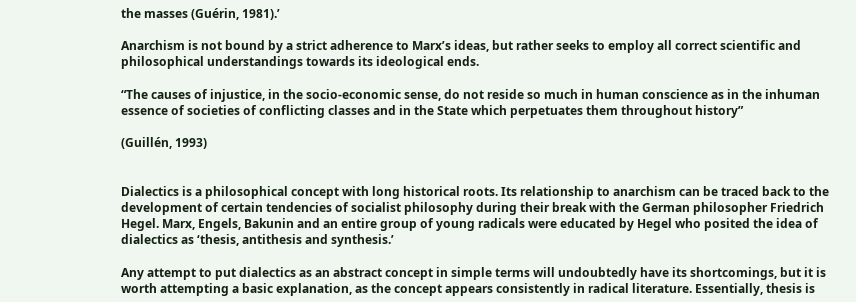the masses (Guérin, 1981).’

Anarchism is not bound by a strict adherence to Marx’s ideas, but rather seeks to employ all correct scientific and philosophical understandings towards its ideological ends.

“The causes of injustice, in the socio-economic sense, do not reside so much in human conscience as in the inhuman essence of societies of conflicting classes and in the State which perpetuates them throughout history”

(Guillén, 1993)


Dialectics is a philosophical concept with long historical roots. Its relationship to anarchism can be traced back to the development of certain tendencies of socialist philosophy during their break with the German philosopher Friedrich Hegel. Marx, Engels, Bakunin and an entire group of young radicals were educated by Hegel who posited the idea of dialectics as ‘thesis, antithesis and synthesis.’

Any attempt to put dialectics as an abstract concept in simple terms will undoubtedly have its shortcomings, but it is worth attempting a basic explanation, as the concept appears consistently in radical literature. Essentially, thesis is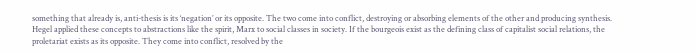something that already is, anti-thesis is its ‘negation’ or its opposite. The two come into conflict, destroying or absorbing elements of the other and producing synthesis. Hegel applied these concepts to abstractions like the spirit, Marx to social classes in society. If the bourgeois exist as the defining class of capitalist social relations, the proletariat exists as its opposite. They come into conflict, resolved by the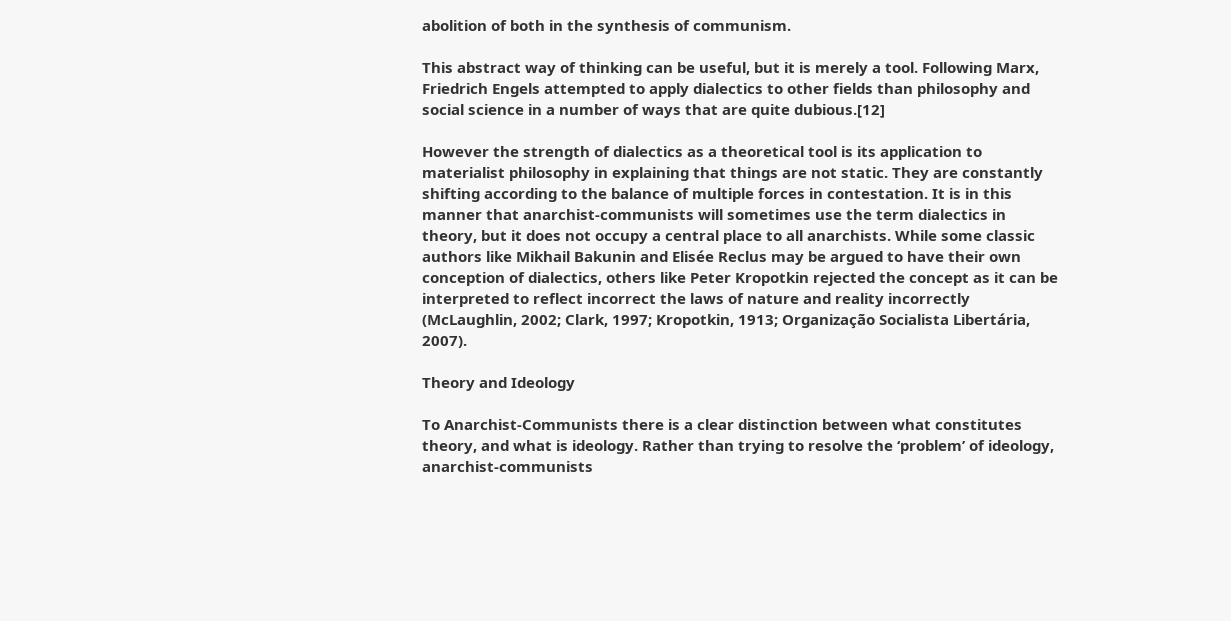abolition of both in the synthesis of communism.

This abstract way of thinking can be useful, but it is merely a tool. Following Marx, Friedrich Engels attempted to apply dialectics to other fields than philosophy and social science in a number of ways that are quite dubious.[12]

However the strength of dialectics as a theoretical tool is its application to materialist philosophy in explaining that things are not static. They are constantly shifting according to the balance of multiple forces in contestation. It is in this manner that anarchist-communists will sometimes use the term dialectics in theory, but it does not occupy a central place to all anarchists. While some classic authors like Mikhail Bakunin and Elisée Reclus may be argued to have their own conception of dialectics, others like Peter Kropotkin rejected the concept as it can be interpreted to reflect incorrect the laws of nature and reality incorrectly (McLaughlin, 2002; Clark, 1997; Kropotkin, 1913; Organização Socialista Libertária, 2007).

Theory and Ideology

To Anarchist-Communists there is a clear distinction between what constitutes theory, and what is ideology. Rather than trying to resolve the ‘problem’ of ideology, anarchist-communists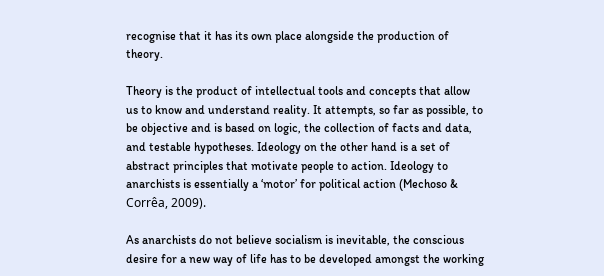recognise that it has its own place alongside the production of theory.

Theory is the product of intellectual tools and concepts that allow us to know and understand reality. It attempts, so far as possible, to be objective and is based on logic, the collection of facts and data, and testable hypotheses. Ideology on the other hand is a set of abstract principles that motivate people to action. Ideology to anarchists is essentially a ‘motor’ for political action (Mechoso & Corrêa, 2009).

As anarchists do not believe socialism is inevitable, the conscious desire for a new way of life has to be developed amongst the working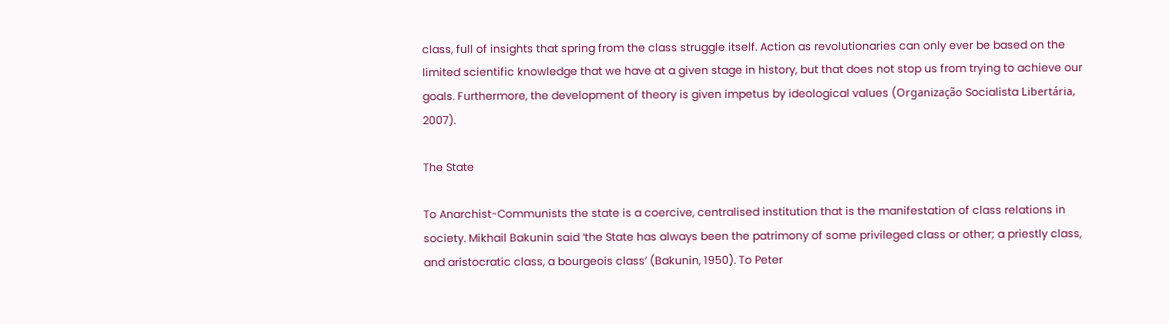class, full of insights that spring from the class struggle itself. Action as revolutionaries can only ever be based on the limited scientific knowledge that we have at a given stage in history, but that does not stop us from trying to achieve our goals. Furthermore, the development of theory is given impetus by ideological values (Organização Socialista Libertária, 2007).

The State

To Anarchist-Communists the state is a coercive, centralised institution that is the manifestation of class relations in society. Mikhail Bakunin said ‘the State has always been the patrimony of some privileged class or other; a priestly class, and aristocratic class, a bourgeois class’ (Bakunin, 1950). To Peter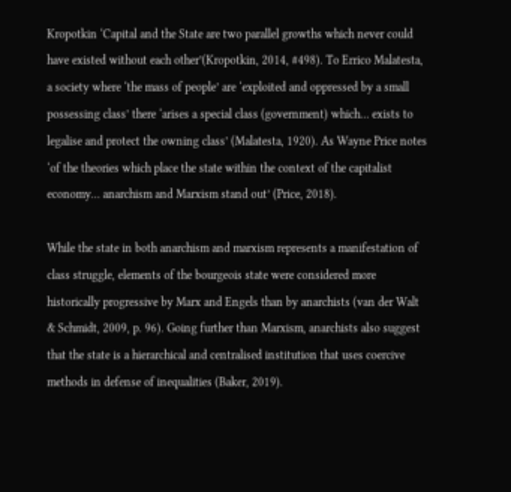Kropotkin ‘Capital and the State are two parallel growths which never could have existed without each other’(Kropotkin, 2014, #498). To Errico Malatesta, a society where ‘the mass of people’ are ‘exploited and oppressed by a small possessing class’ there ‘arises a special class (government) which… exists to legalise and protect the owning class’ (Malatesta, 1920). As Wayne Price notes ‘of the theories which place the state within the context of the capitalist economy… anarchism and Marxism stand out’ (Price, 2018).

While the state in both anarchism and marxism represents a manifestation of class struggle, elements of the bourgeois state were considered more historically progressive by Marx and Engels than by anarchists (van der Walt & Schmidt, 2009, p. 96). Going further than Marxism, anarchists also suggest that the state is a hierarchical and centralised institution that uses coercive methods in defense of inequalities (Baker, 2019).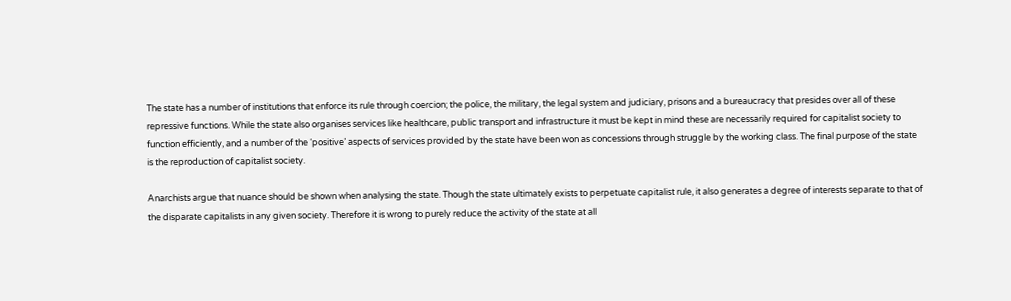The state has a number of institutions that enforce its rule through coercion; the police, the military, the legal system and judiciary, prisons and a bureaucracy that presides over all of these repressive functions. While the state also organises services like healthcare, public transport and infrastructure it must be kept in mind these are necessarily required for capitalist society to function efficiently, and a number of the ‘positive’ aspects of services provided by the state have been won as concessions through struggle by the working class. The final purpose of the state is the reproduction of capitalist society.

Anarchists argue that nuance should be shown when analysing the state. Though the state ultimately exists to perpetuate capitalist rule, it also generates a degree of interests separate to that of the disparate capitalists in any given society. Therefore it is wrong to purely reduce the activity of the state at all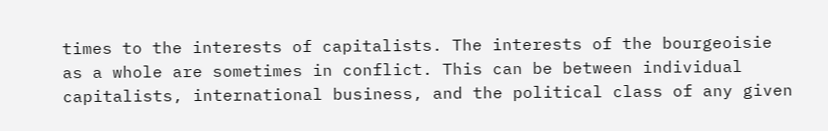times to the interests of capitalists. The interests of the bourgeoisie as a whole are sometimes in conflict. This can be between individual capitalists, international business, and the political class of any given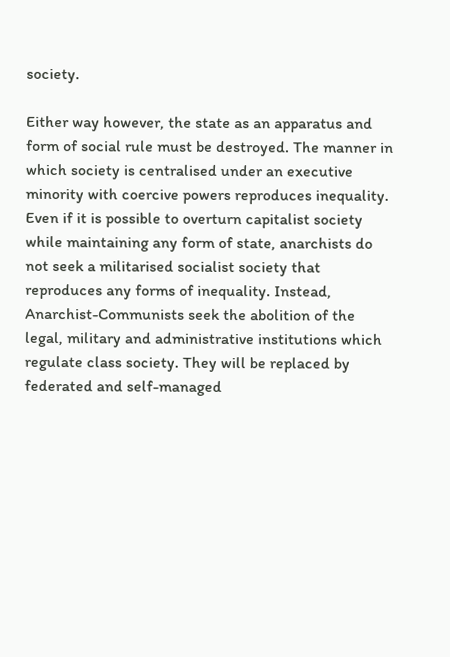society.

Either way however, the state as an apparatus and form of social rule must be destroyed. The manner in which society is centralised under an executive minority with coercive powers reproduces inequality. Even if it is possible to overturn capitalist society while maintaining any form of state, anarchists do not seek a militarised socialist society that reproduces any forms of inequality. Instead, Anarchist-Communists seek the abolition of the legal, military and administrative institutions which regulate class society. They will be replaced by federated and self-managed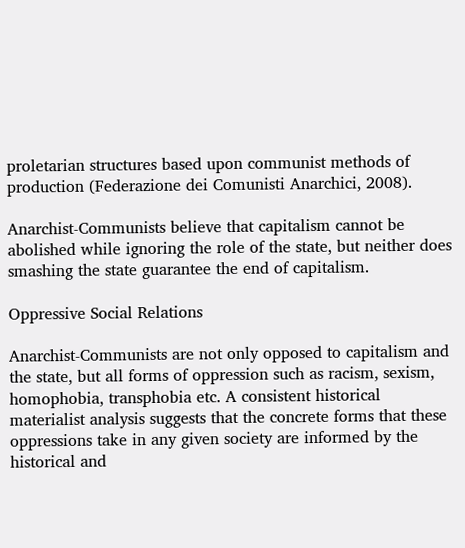proletarian structures based upon communist methods of production (Federazione dei Comunisti Anarchici, 2008).

Anarchist-Communists believe that capitalism cannot be abolished while ignoring the role of the state, but neither does smashing the state guarantee the end of capitalism.

Oppressive Social Relations

Anarchist-Communists are not only opposed to capitalism and the state, but all forms of oppression such as racism, sexism, homophobia, transphobia etc. A consistent historical materialist analysis suggests that the concrete forms that these oppressions take in any given society are informed by the historical and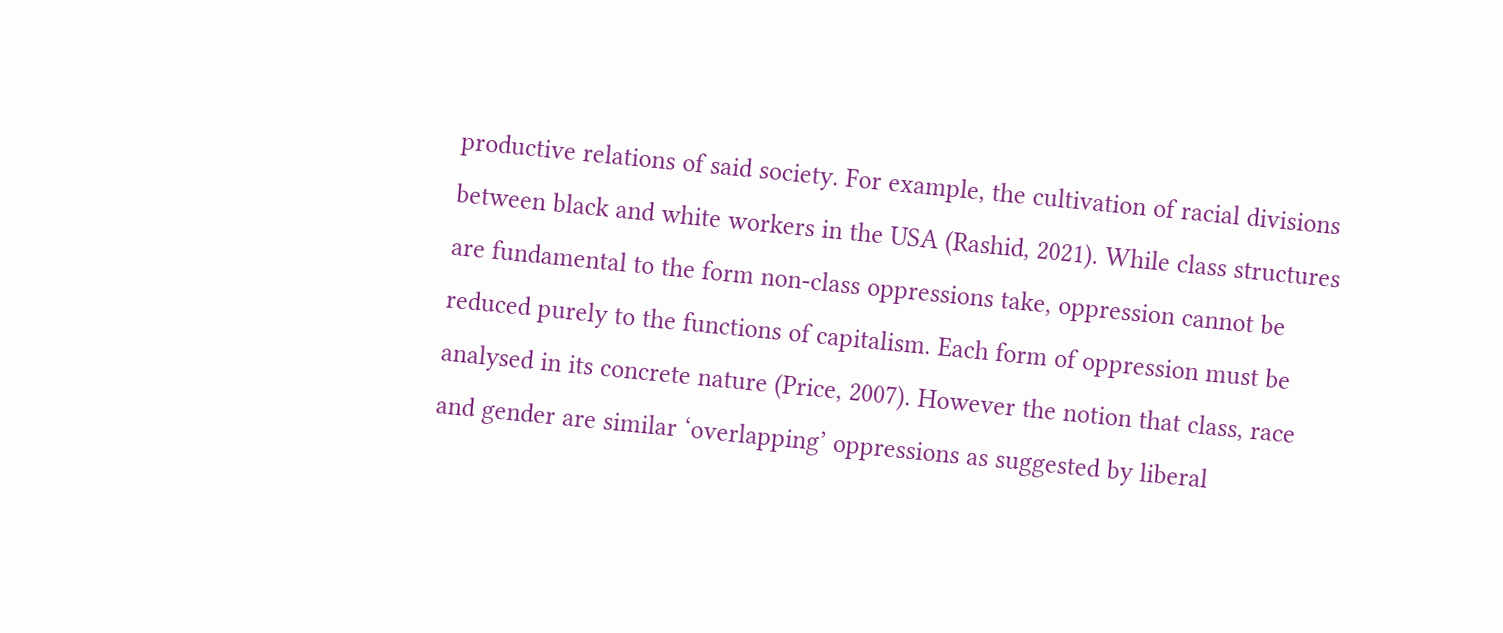productive relations of said society. For example, the cultivation of racial divisions between black and white workers in the USA (Rashid, 2021). While class structures are fundamental to the form non-class oppressions take, oppression cannot be reduced purely to the functions of capitalism. Each form of oppression must be analysed in its concrete nature (Price, 2007). However the notion that class, race and gender are similar ‘overlapping’ oppressions as suggested by liberal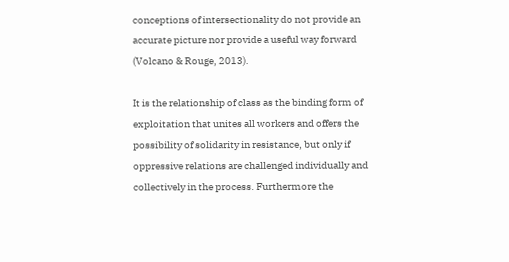conceptions of intersectionality do not provide an accurate picture nor provide a useful way forward (Volcano & Rouge, 2013).

It is the relationship of class as the binding form of exploitation that unites all workers and offers the possibility of solidarity in resistance, but only if oppressive relations are challenged individually and collectively in the process. Furthermore the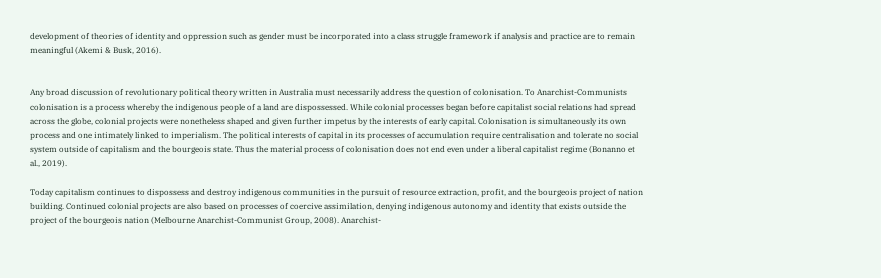development of theories of identity and oppression such as gender must be incorporated into a class struggle framework if analysis and practice are to remain meaningful (Akemi & Busk, 2016).


Any broad discussion of revolutionary political theory written in Australia must necessarily address the question of colonisation. To Anarchist-Communists colonisation is a process whereby the indigenous people of a land are dispossessed. While colonial processes began before capitalist social relations had spread across the globe, colonial projects were nonetheless shaped and given further impetus by the interests of early capital. Colonisation is simultaneously its own process and one intimately linked to imperialism. The political interests of capital in its processes of accumulation require centralisation and tolerate no social system outside of capitalism and the bourgeois state. Thus the material process of colonisation does not end even under a liberal capitalist regime (Bonanno et al., 2019).

Today capitalism continues to dispossess and destroy indigenous communities in the pursuit of resource extraction, profit, and the bourgeois project of nation building. Continued colonial projects are also based on processes of coercive assimilation, denying indigenous autonomy and identity that exists outside the project of the bourgeois nation (Melbourne Anarchist-Communist Group, 2008). Anarchist-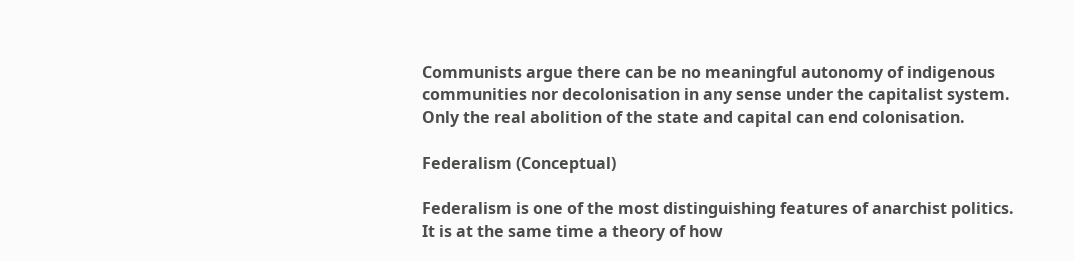Communists argue there can be no meaningful autonomy of indigenous communities nor decolonisation in any sense under the capitalist system. Only the real abolition of the state and capital can end colonisation.

Federalism (Conceptual)

Federalism is one of the most distinguishing features of anarchist politics. It is at the same time a theory of how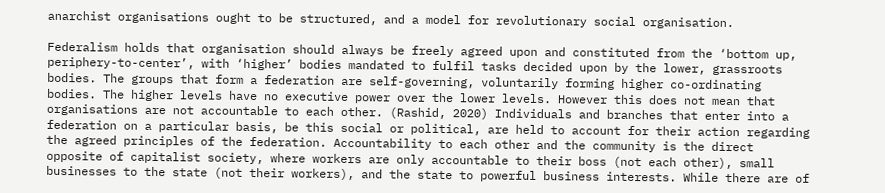anarchist organisations ought to be structured, and a model for revolutionary social organisation.

Federalism holds that organisation should always be freely agreed upon and constituted from the ‘bottom up, periphery-to-center’, with ‘higher’ bodies mandated to fulfil tasks decided upon by the lower, grassroots bodies. The groups that form a federation are self-governing, voluntarily forming higher co-ordinating bodies. The higher levels have no executive power over the lower levels. However this does not mean that organisations are not accountable to each other. (Rashid, 2020) Individuals and branches that enter into a federation on a particular basis, be this social or political, are held to account for their action regarding the agreed principles of the federation. Accountability to each other and the community is the direct opposite of capitalist society, where workers are only accountable to their boss (not each other), small businesses to the state (not their workers), and the state to powerful business interests. While there are of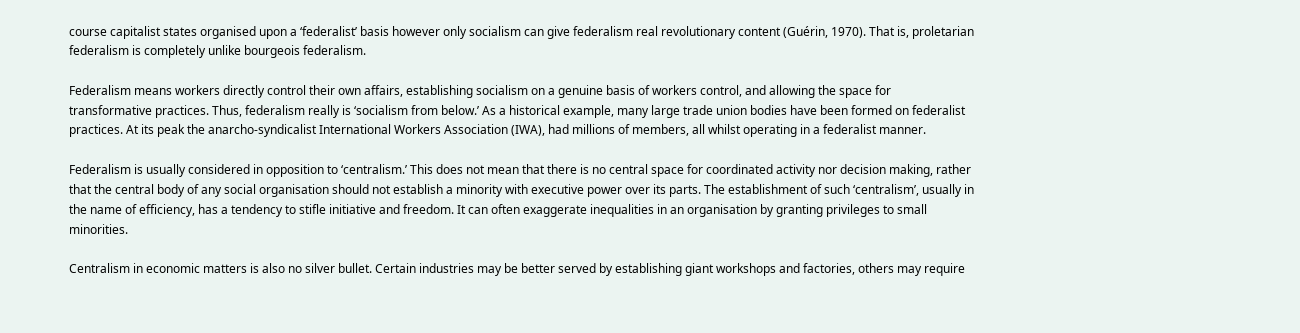course capitalist states organised upon a ‘federalist’ basis however only socialism can give federalism real revolutionary content (Guérin, 1970). That is, proletarian federalism is completely unlike bourgeois federalism.

Federalism means workers directly control their own affairs, establishing socialism on a genuine basis of workers control, and allowing the space for transformative practices. Thus, federalism really is ‘socialism from below.’ As a historical example, many large trade union bodies have been formed on federalist practices. At its peak the anarcho-syndicalist International Workers Association (IWA), had millions of members, all whilst operating in a federalist manner.

Federalism is usually considered in opposition to ‘centralism.’ This does not mean that there is no central space for coordinated activity nor decision making, rather that the central body of any social organisation should not establish a minority with executive power over its parts. The establishment of such ‘centralism’, usually in the name of efficiency, has a tendency to stifle initiative and freedom. It can often exaggerate inequalities in an organisation by granting privileges to small minorities.

Centralism in economic matters is also no silver bullet. Certain industries may be better served by establishing giant workshops and factories, others may require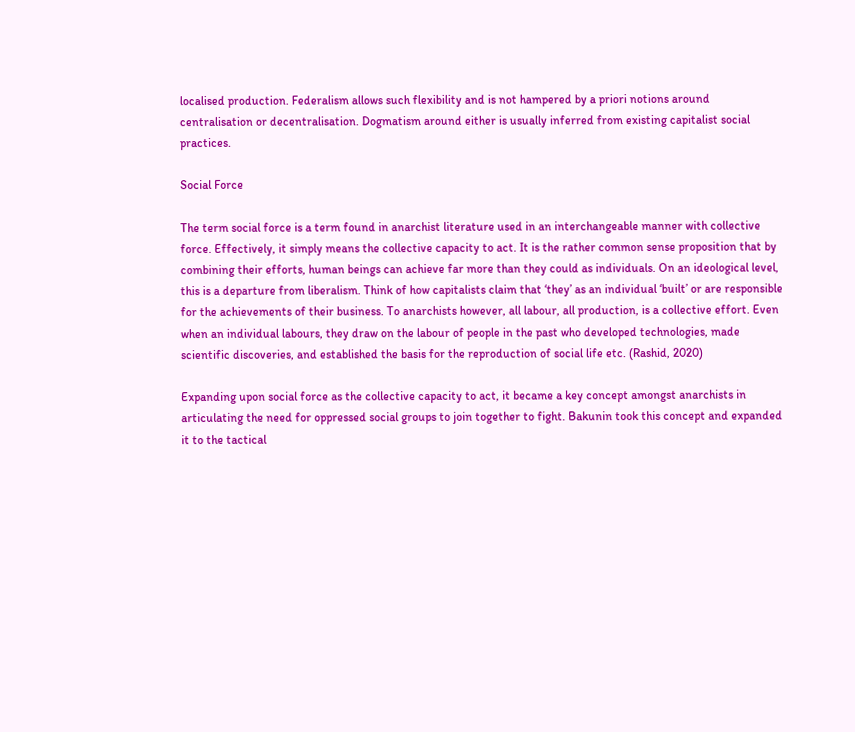localised production. Federalism allows such flexibility and is not hampered by a priori notions around centralisation or decentralisation. Dogmatism around either is usually inferred from existing capitalist social practices.

Social Force

The term social force is a term found in anarchist literature used in an interchangeable manner with collective force. Effectively, it simply means the collective capacity to act. It is the rather common sense proposition that by combining their efforts, human beings can achieve far more than they could as individuals. On an ideological level, this is a departure from liberalism. Think of how capitalists claim that ‘they’ as an individual ‘built’ or are responsible for the achievements of their business. To anarchists however, all labour, all production, is a collective effort. Even when an individual labours, they draw on the labour of people in the past who developed technologies, made scientific discoveries, and established the basis for the reproduction of social life etc. (Rashid, 2020)

Expanding upon social force as the collective capacity to act, it became a key concept amongst anarchists in articulating the need for oppressed social groups to join together to fight. Bakunin took this concept and expanded it to the tactical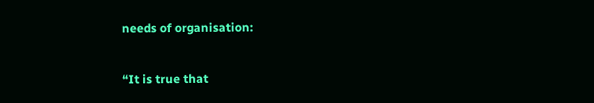needs of organisation:

“It is true that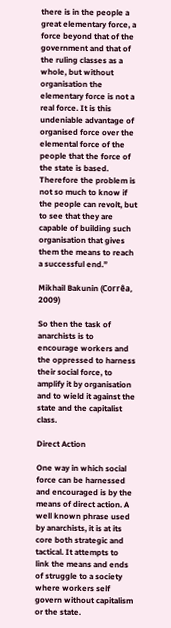there is in the people a great elementary force, a force beyond that of the government and that of the ruling classes as a whole, but without organisation the elementary force is not a real force. It is this undeniable advantage of organised force over the elemental force of the people that the force of the state is based. Therefore the problem is not so much to know if the people can revolt, but to see that they are capable of building such organisation that gives them the means to reach a successful end.”

Mikhail Bakunin (Corrêa, 2009)

So then the task of anarchists is to encourage workers and the oppressed to harness their social force, to amplify it by organisation and to wield it against the state and the capitalist class.

Direct Action

One way in which social force can be harnessed and encouraged is by the means of direct action. A well known phrase used by anarchists, it is at its core both strategic and tactical. It attempts to link the means and ends of struggle to a society where workers self govern without capitalism or the state.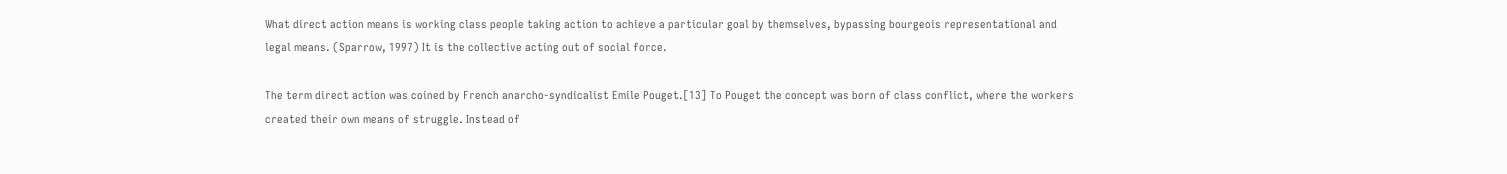What direct action means is working class people taking action to achieve a particular goal by themselves, bypassing bourgeois representational and legal means. (Sparrow, 1997) It is the collective acting out of social force.

The term direct action was coined by French anarcho-syndicalist Emile Pouget.[13] To Pouget the concept was born of class conflict, where the workers created their own means of struggle. Instead of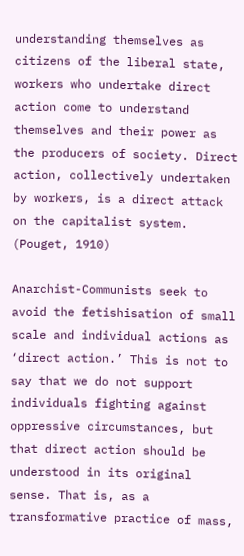understanding themselves as citizens of the liberal state, workers who undertake direct action come to understand themselves and their power as the producers of society. Direct action, collectively undertaken by workers, is a direct attack on the capitalist system. (Pouget, 1910)

Anarchist-Communists seek to avoid the fetishisation of small scale and individual actions as ‘direct action.’ This is not to say that we do not support individuals fighting against oppressive circumstances, but that direct action should be understood in its original sense. That is, as a transformative practice of mass,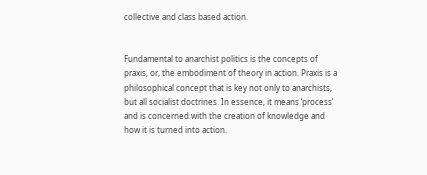collective and class based action.


Fundamental to anarchist politics is the concepts of praxis, or, the embodiment of theory in action. Praxis is a philosophical concept that is key not only to anarchists, but all socialist doctrines. In essence, it means ‘process’ and is concerned with the creation of knowledge and how it is turned into action.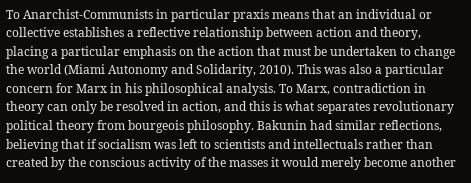To Anarchist-Communists in particular praxis means that an individual or collective establishes a reflective relationship between action and theory, placing a particular emphasis on the action that must be undertaken to change the world (Miami Autonomy and Solidarity, 2010). This was also a particular concern for Marx in his philosophical analysis. To Marx, contradiction in theory can only be resolved in action, and this is what separates revolutionary political theory from bourgeois philosophy. Bakunin had similar reflections, believing that if socialism was left to scientists and intellectuals rather than created by the conscious activity of the masses it would merely become another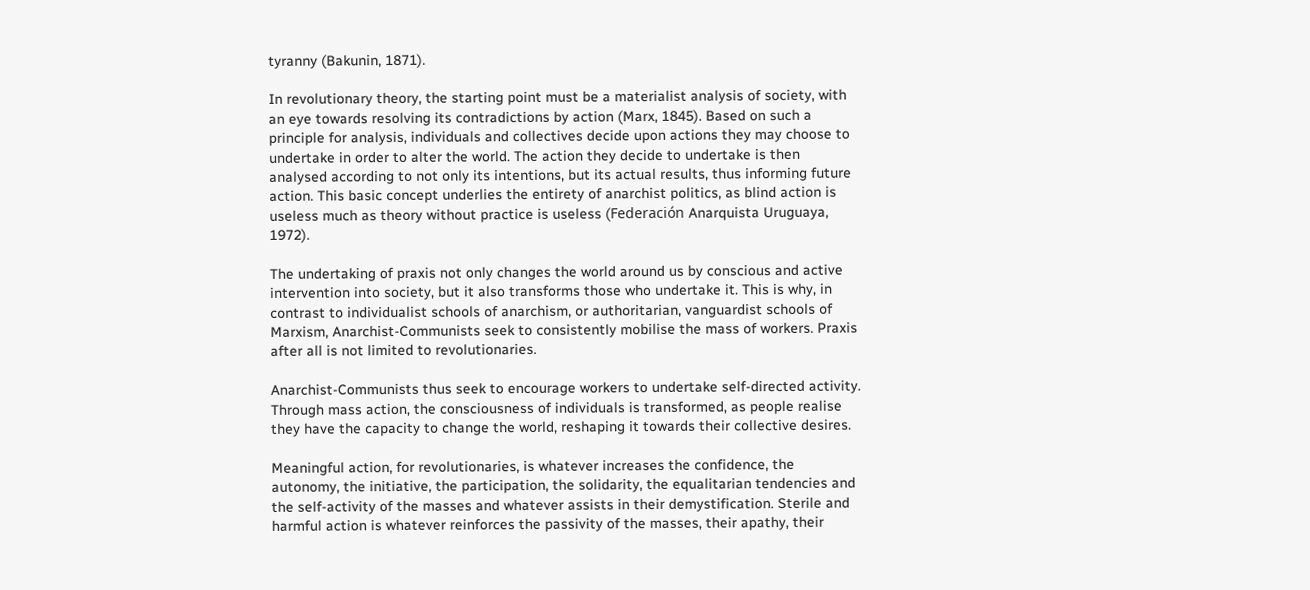tyranny (Bakunin, 1871).

In revolutionary theory, the starting point must be a materialist analysis of society, with an eye towards resolving its contradictions by action (Marx, 1845). Based on such a principle for analysis, individuals and collectives decide upon actions they may choose to undertake in order to alter the world. The action they decide to undertake is then analysed according to not only its intentions, but its actual results, thus informing future action. This basic concept underlies the entirety of anarchist politics, as blind action is useless much as theory without practice is useless (Federación Anarquista Uruguaya, 1972).

The undertaking of praxis not only changes the world around us by conscious and active intervention into society, but it also transforms those who undertake it. This is why, in contrast to individualist schools of anarchism, or authoritarian, vanguardist schools of Marxism, Anarchist-Communists seek to consistently mobilise the mass of workers. Praxis after all is not limited to revolutionaries.

Anarchist-Communists thus seek to encourage workers to undertake self-directed activity. Through mass action, the consciousness of individuals is transformed, as people realise they have the capacity to change the world, reshaping it towards their collective desires.

Meaningful action, for revolutionaries, is whatever increases the confidence, the autonomy, the initiative, the participation, the solidarity, the equalitarian tendencies and the self-activity of the masses and whatever assists in their demystification. Sterile and harmful action is whatever reinforces the passivity of the masses, their apathy, their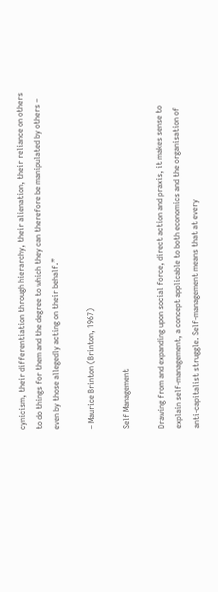cynicism, their differentiation through hierarchy, their alienation, their reliance on others to do things for them and the degree to which they can therefore be manipulated by others – even by those allegedly acting on their behalf.”

– Maurice Brinton (Brinton, 1967)

Self Management

Drawing from and expanding upon social force, direct action and praxis, it makes sense to explain self-management, a concept applicable to both economics and the organisation of anti-capitalist struggle. Self-management means that at every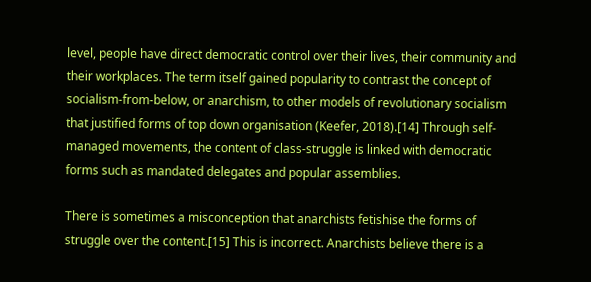level, people have direct democratic control over their lives, their community and their workplaces. The term itself gained popularity to contrast the concept of socialism-from-below, or anarchism, to other models of revolutionary socialism that justified forms of top down organisation (Keefer, 2018).[14] Through self-managed movements, the content of class-struggle is linked with democratic forms such as mandated delegates and popular assemblies.

There is sometimes a misconception that anarchists fetishise the forms of struggle over the content.[15] This is incorrect. Anarchists believe there is a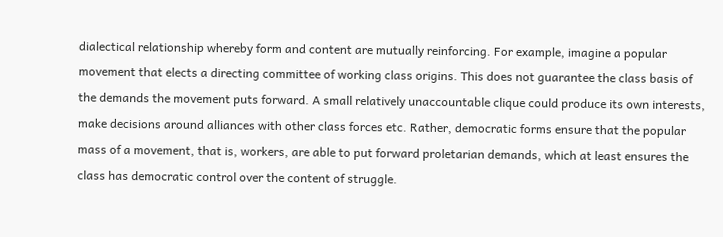dialectical relationship whereby form and content are mutually reinforcing. For example, imagine a popular movement that elects a directing committee of working class origins. This does not guarantee the class basis of the demands the movement puts forward. A small relatively unaccountable clique could produce its own interests, make decisions around alliances with other class forces etc. Rather, democratic forms ensure that the popular mass of a movement, that is, workers, are able to put forward proletarian demands, which at least ensures the class has democratic control over the content of struggle.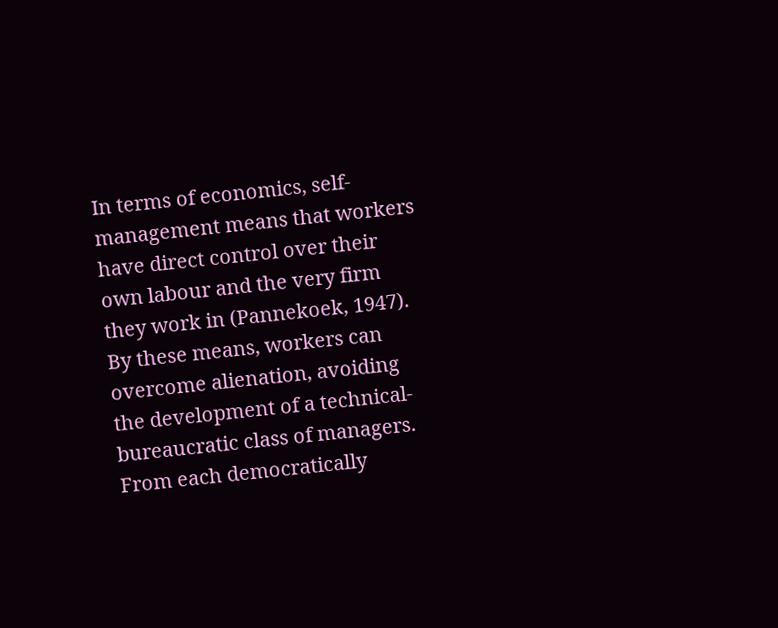In terms of economics, self-management means that workers have direct control over their own labour and the very firm they work in (Pannekoek, 1947). By these means, workers can overcome alienation, avoiding the development of a technical-bureaucratic class of managers. From each democratically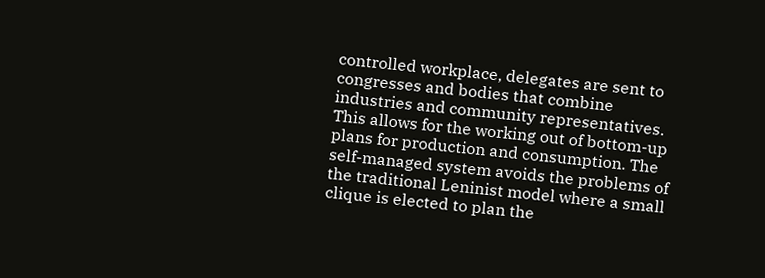controlled workplace, delegates are sent to congresses and bodies that combine industries and community representatives. This allows for the working out of bottom-up plans for production and consumption. The self-managed system avoids the problems of the traditional Leninist model where a small clique is elected to plan the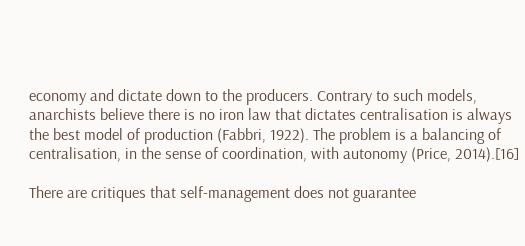economy and dictate down to the producers. Contrary to such models, anarchists believe there is no iron law that dictates centralisation is always the best model of production (Fabbri, 1922). The problem is a balancing of centralisation, in the sense of coordination, with autonomy (Price, 2014).[16]

There are critiques that self-management does not guarantee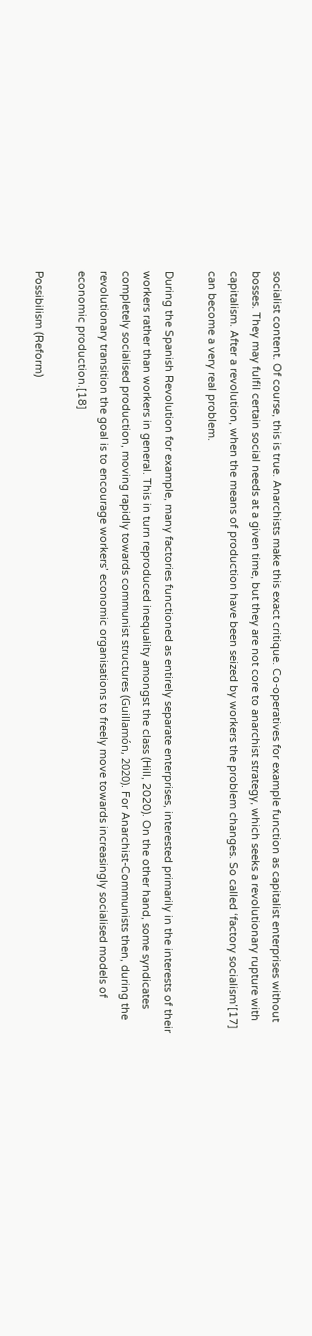socialist content. Of course, this is true. Anarchists make this exact critique. Co-operatives for example function as capitalist enterprises without bosses. They may fulfil certain social needs at a given time, but they are not core to anarchist strategy, which seeks a revolutionary rupture with capitalism. After a revolution, when the means of production have been seized by workers the problem changes. So called ‘factory socialism’[17] can become a very real problem.

During the Spanish Revolution for example, many factories functioned as entirely separate enterprises, interested primarily in the interests of their workers rather than workers in general. This in turn reproduced inequality amongst the class (Hill, 2020). On the other hand, some syndicates completely socialised production, moving rapidly towards communist structures (Guillamón, 2020). For Anarchist-Communists then, during the revolutionary transition the goal is to encourage workers’ economic organisations to freely move towards increasingly socialised models of economic production.[18]

Possibilism (Reform)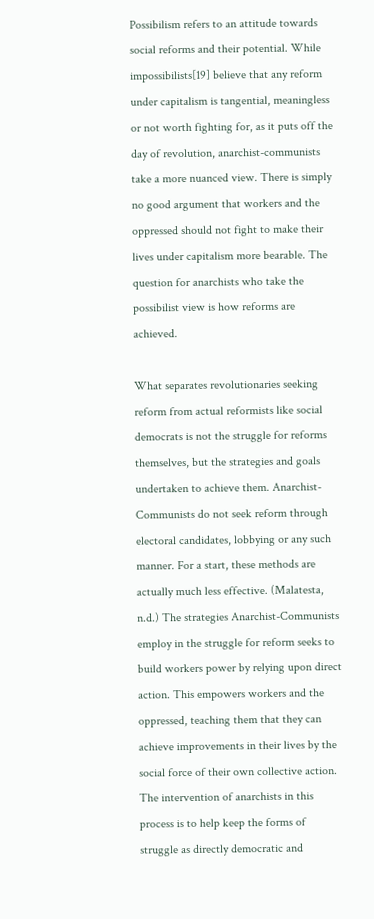Possibilism refers to an attitude towards social reforms and their potential. While impossibilists[19] believe that any reform under capitalism is tangential, meaningless or not worth fighting for, as it puts off the day of revolution, anarchist-communists take a more nuanced view. There is simply no good argument that workers and the oppressed should not fight to make their lives under capitalism more bearable. The question for anarchists who take the possibilist view is how reforms are achieved.

What separates revolutionaries seeking reform from actual reformists like social democrats is not the struggle for reforms themselves, but the strategies and goals undertaken to achieve them. Anarchist-Communists do not seek reform through electoral candidates, lobbying or any such manner. For a start, these methods are actually much less effective. (Malatesta, n.d.) The strategies Anarchist-Communists employ in the struggle for reform seeks to build workers power by relying upon direct action. This empowers workers and the oppressed, teaching them that they can achieve improvements in their lives by the social force of their own collective action. The intervention of anarchists in this process is to help keep the forms of struggle as directly democratic and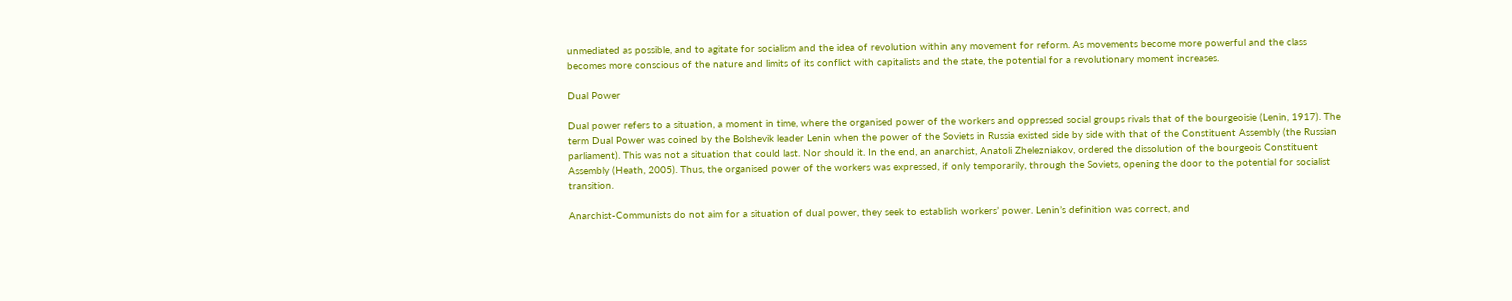unmediated as possible, and to agitate for socialism and the idea of revolution within any movement for reform. As movements become more powerful and the class becomes more conscious of the nature and limits of its conflict with capitalists and the state, the potential for a revolutionary moment increases.

Dual Power

Dual power refers to a situation, a moment in time, where the organised power of the workers and oppressed social groups rivals that of the bourgeoisie (Lenin, 1917). The term Dual Power was coined by the Bolshevik leader Lenin when the power of the Soviets in Russia existed side by side with that of the Constituent Assembly (the Russian parliament). This was not a situation that could last. Nor should it. In the end, an anarchist, Anatoli Zhelezniakov, ordered the dissolution of the bourgeois Constituent Assembly (Heath, 2005). Thus, the organised power of the workers was expressed, if only temporarily, through the Soviets, opening the door to the potential for socialist transition.

Anarchist-Communists do not aim for a situation of dual power, they seek to establish workers’ power. Lenin’s definition was correct, and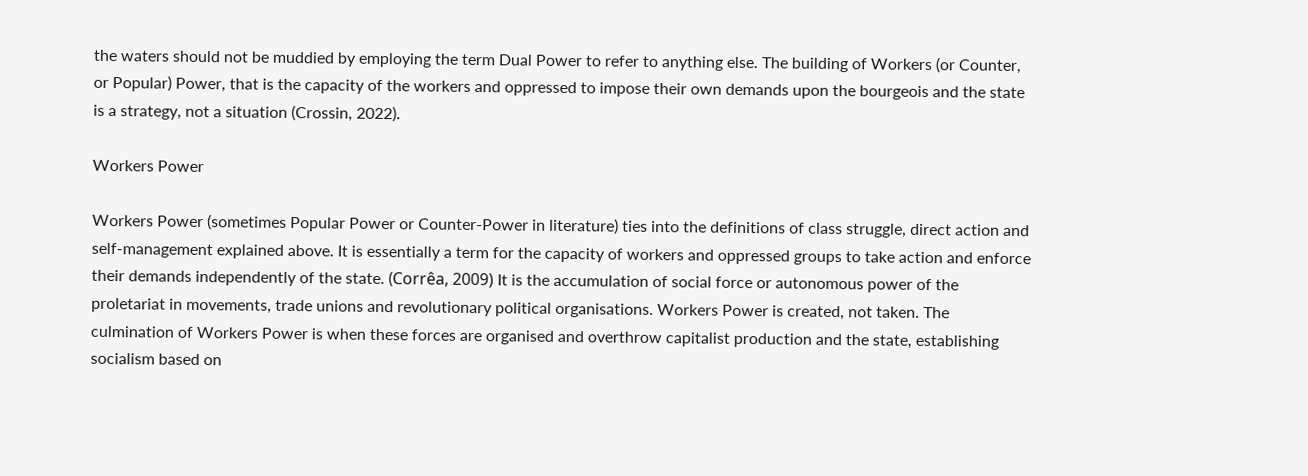the waters should not be muddied by employing the term Dual Power to refer to anything else. The building of Workers (or Counter, or Popular) Power, that is the capacity of the workers and oppressed to impose their own demands upon the bourgeois and the state is a strategy, not a situation (Crossin, 2022).

Workers Power

Workers Power (sometimes Popular Power or Counter-Power in literature) ties into the definitions of class struggle, direct action and self-management explained above. It is essentially a term for the capacity of workers and oppressed groups to take action and enforce their demands independently of the state. (Corrêa, 2009) It is the accumulation of social force or autonomous power of the proletariat in movements, trade unions and revolutionary political organisations. Workers Power is created, not taken. The culmination of Workers Power is when these forces are organised and overthrow capitalist production and the state, establishing socialism based on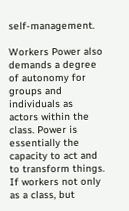self-management.

Workers Power also demands a degree of autonomy for groups and individuals as actors within the class. Power is essentially the capacity to act and to transform things. If workers not only as a class, but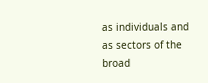as individuals and as sectors of the broad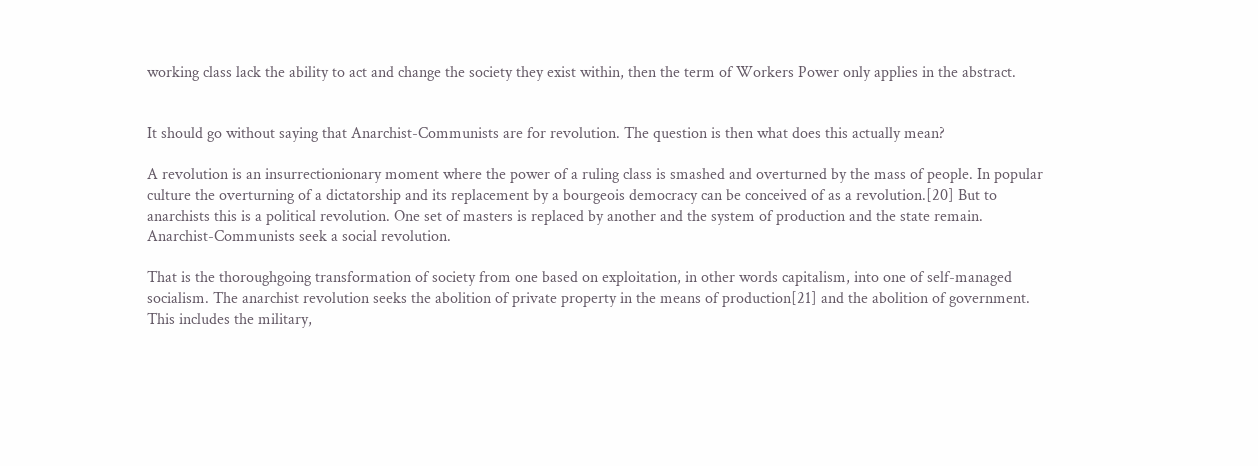working class lack the ability to act and change the society they exist within, then the term of Workers Power only applies in the abstract.


It should go without saying that Anarchist-Communists are for revolution. The question is then what does this actually mean?

A revolution is an insurrectionionary moment where the power of a ruling class is smashed and overturned by the mass of people. In popular culture the overturning of a dictatorship and its replacement by a bourgeois democracy can be conceived of as a revolution.[20] But to anarchists this is a political revolution. One set of masters is replaced by another and the system of production and the state remain. Anarchist-Communists seek a social revolution.

That is the thoroughgoing transformation of society from one based on exploitation, in other words capitalism, into one of self-managed socialism. The anarchist revolution seeks the abolition of private property in the means of production[21] and the abolition of government. This includes the military,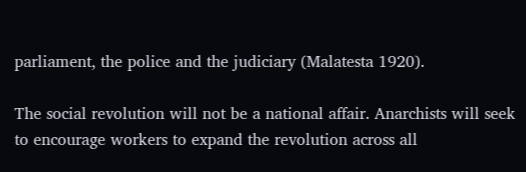parliament, the police and the judiciary (Malatesta 1920).

The social revolution will not be a national affair. Anarchists will seek to encourage workers to expand the revolution across all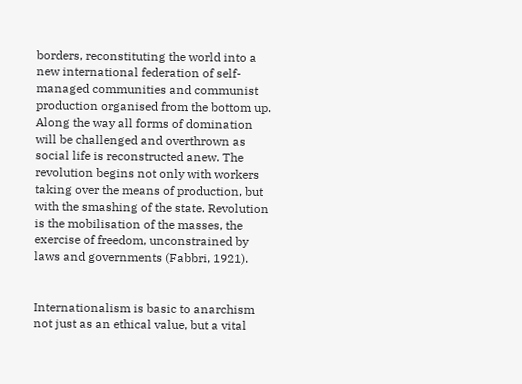borders, reconstituting the world into a new international federation of self-managed communities and communist production organised from the bottom up. Along the way all forms of domination will be challenged and overthrown as social life is reconstructed anew. The revolution begins not only with workers taking over the means of production, but with the smashing of the state. Revolution is the mobilisation of the masses, the exercise of freedom, unconstrained by laws and governments (Fabbri, 1921).


Internationalism is basic to anarchism not just as an ethical value, but a vital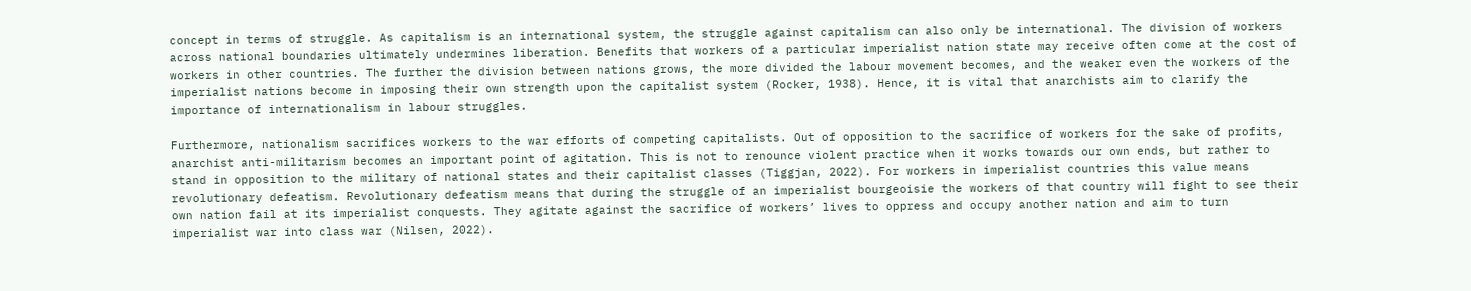concept in terms of struggle. As capitalism is an international system, the struggle against capitalism can also only be international. The division of workers across national boundaries ultimately undermines liberation. Benefits that workers of a particular imperialist nation state may receive often come at the cost of workers in other countries. The further the division between nations grows, the more divided the labour movement becomes, and the weaker even the workers of the imperialist nations become in imposing their own strength upon the capitalist system (Rocker, 1938). Hence, it is vital that anarchists aim to clarify the importance of internationalism in labour struggles.

Furthermore, nationalism sacrifices workers to the war efforts of competing capitalists. Out of opposition to the sacrifice of workers for the sake of profits, anarchist anti-militarism becomes an important point of agitation. This is not to renounce violent practice when it works towards our own ends, but rather to stand in opposition to the military of national states and their capitalist classes (Tiggjan, 2022). For workers in imperialist countries this value means revolutionary defeatism. Revolutionary defeatism means that during the struggle of an imperialist bourgeoisie the workers of that country will fight to see their own nation fail at its imperialist conquests. They agitate against the sacrifice of workers’ lives to oppress and occupy another nation and aim to turn imperialist war into class war (Nilsen, 2022).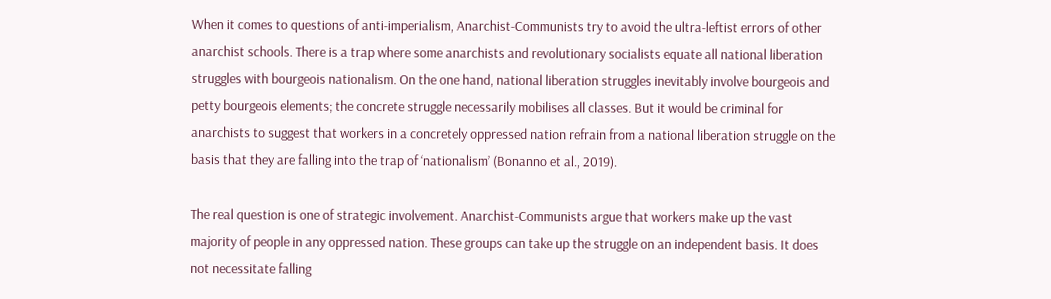When it comes to questions of anti-imperialism, Anarchist-Communists try to avoid the ultra-leftist errors of other anarchist schools. There is a trap where some anarchists and revolutionary socialists equate all national liberation struggles with bourgeois nationalism. On the one hand, national liberation struggles inevitably involve bourgeois and petty bourgeois elements; the concrete struggle necessarily mobilises all classes. But it would be criminal for anarchists to suggest that workers in a concretely oppressed nation refrain from a national liberation struggle on the basis that they are falling into the trap of ‘nationalism’ (Bonanno et al., 2019).

The real question is one of strategic involvement. Anarchist-Communists argue that workers make up the vast majority of people in any oppressed nation. These groups can take up the struggle on an independent basis. It does not necessitate falling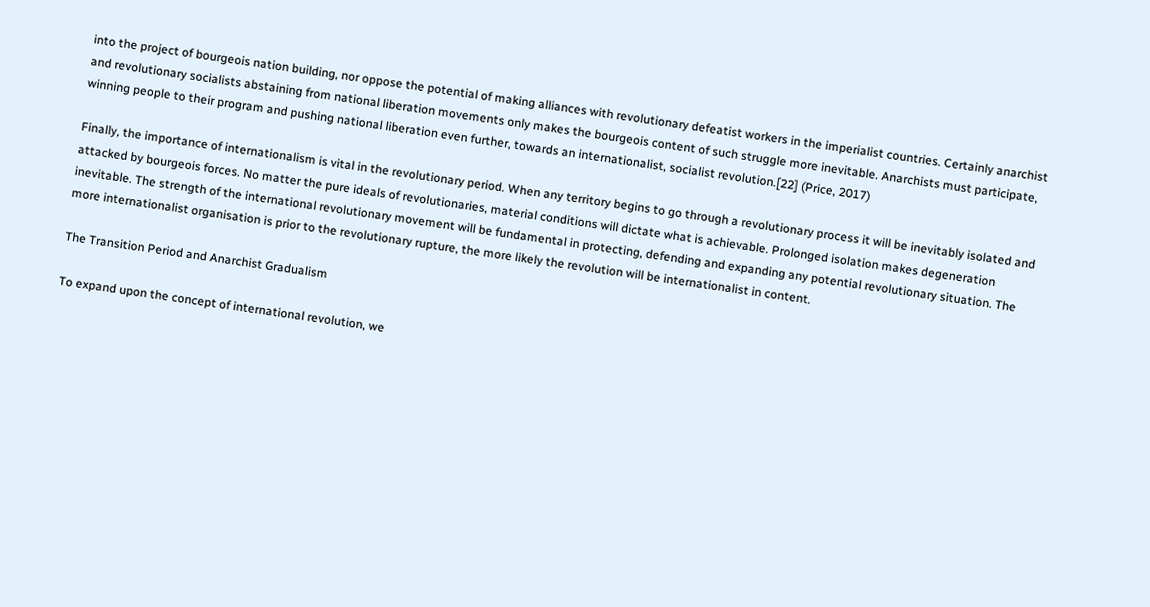into the project of bourgeois nation building, nor oppose the potential of making alliances with revolutionary defeatist workers in the imperialist countries. Certainly anarchist and revolutionary socialists abstaining from national liberation movements only makes the bourgeois content of such struggle more inevitable. Anarchists must participate, winning people to their program and pushing national liberation even further, towards an internationalist, socialist revolution.[22] (Price, 2017)

Finally, the importance of internationalism is vital in the revolutionary period. When any territory begins to go through a revolutionary process it will be inevitably isolated and attacked by bourgeois forces. No matter the pure ideals of revolutionaries, material conditions will dictate what is achievable. Prolonged isolation makes degeneration inevitable. The strength of the international revolutionary movement will be fundamental in protecting, defending and expanding any potential revolutionary situation. The more internationalist organisation is prior to the revolutionary rupture, the more likely the revolution will be internationalist in content.

The Transition Period and Anarchist Gradualism

To expand upon the concept of international revolution, we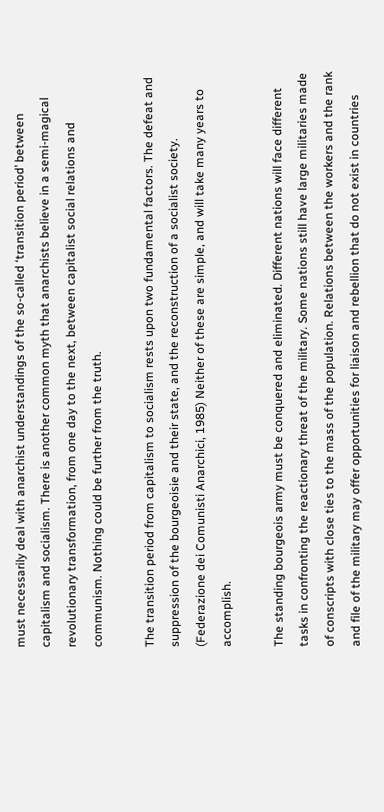must necessarily deal with anarchist understandings of the so-called ‘transition period’ between capitalism and socialism. There is another common myth that anarchists believe in a semi-magical revolutionary transformation, from one day to the next, between capitalist social relations and communism. Nothing could be further from the truth.

The transition period from capitalism to socialism rests upon two fundamental factors. The defeat and suppression of the bourgeoisie and their state, and the reconstruction of a socialist society. (Federazione dei Comunisti Anarchici, 1985) Neither of these are simple, and will take many years to accomplish.

The standing bourgeois army must be conquered and eliminated. Different nations will face different tasks in confronting the reactionary threat of the military. Some nations still have large militaries made of conscripts with close ties to the mass of the population. Relations between the workers and the rank and file of the military may offer opportunities for liaison and rebellion that do not exist in countries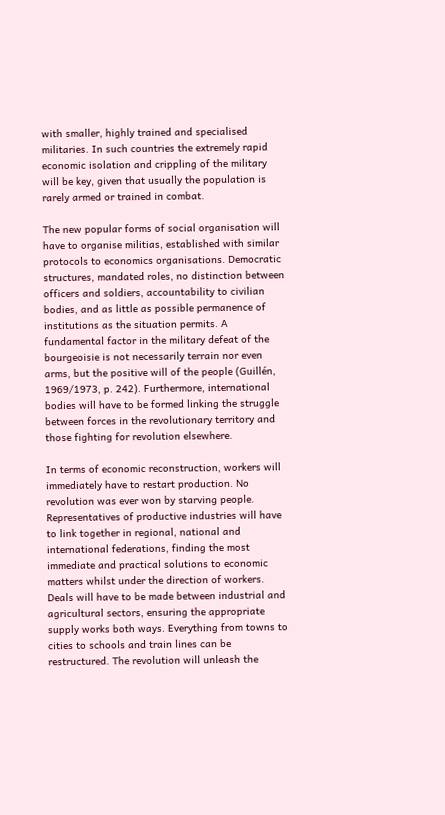with smaller, highly trained and specialised militaries. In such countries the extremely rapid economic isolation and crippling of the military will be key, given that usually the population is rarely armed or trained in combat.

The new popular forms of social organisation will have to organise militias, established with similar protocols to economics organisations. Democratic structures, mandated roles, no distinction between officers and soldiers, accountability to civilian bodies, and as little as possible permanence of institutions as the situation permits. A fundamental factor in the military defeat of the bourgeoisie is not necessarily terrain nor even arms, but the positive will of the people (Guillén, 1969/1973, p. 242). Furthermore, international bodies will have to be formed linking the struggle between forces in the revolutionary territory and those fighting for revolution elsewhere.

In terms of economic reconstruction, workers will immediately have to restart production. No revolution was ever won by starving people. Representatives of productive industries will have to link together in regional, national and international federations, finding the most immediate and practical solutions to economic matters whilst under the direction of workers. Deals will have to be made between industrial and agricultural sectors, ensuring the appropriate supply works both ways. Everything from towns to cities to schools and train lines can be restructured. The revolution will unleash the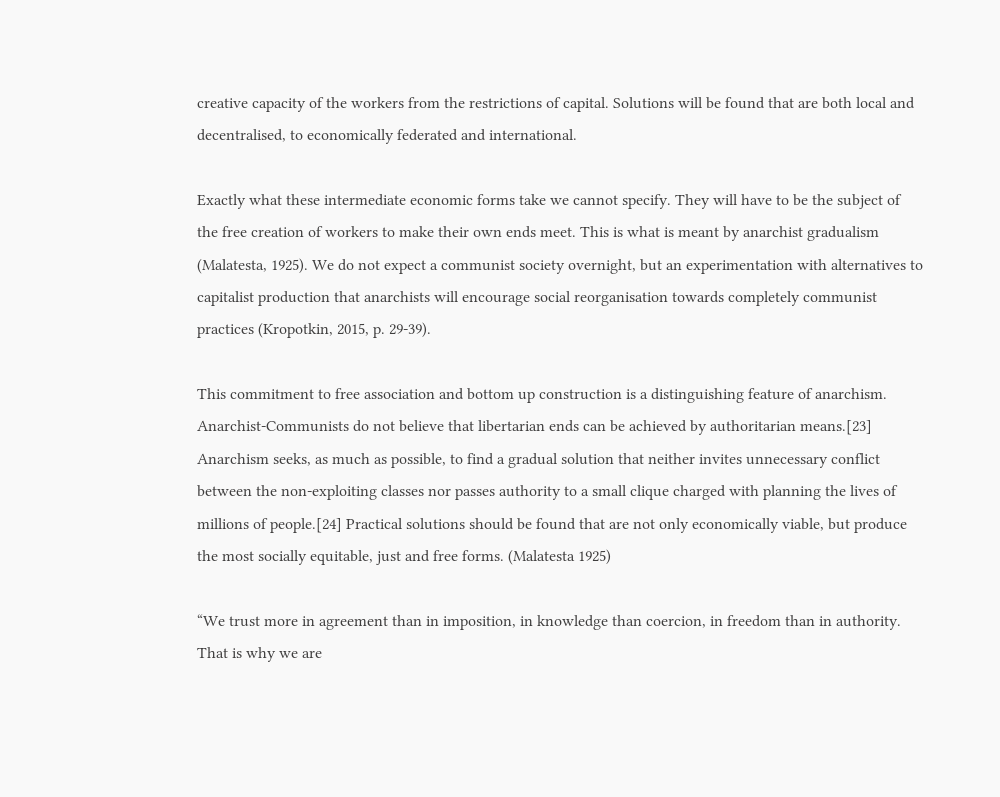creative capacity of the workers from the restrictions of capital. Solutions will be found that are both local and decentralised, to economically federated and international.

Exactly what these intermediate economic forms take we cannot specify. They will have to be the subject of the free creation of workers to make their own ends meet. This is what is meant by anarchist gradualism (Malatesta, 1925). We do not expect a communist society overnight, but an experimentation with alternatives to capitalist production that anarchists will encourage social reorganisation towards completely communist practices (Kropotkin, 2015, p. 29-39).

This commitment to free association and bottom up construction is a distinguishing feature of anarchism. Anarchist-Communists do not believe that libertarian ends can be achieved by authoritarian means.[23] Anarchism seeks, as much as possible, to find a gradual solution that neither invites unnecessary conflict between the non-exploiting classes nor passes authority to a small clique charged with planning the lives of millions of people.[24] Practical solutions should be found that are not only economically viable, but produce the most socially equitable, just and free forms. (Malatesta 1925)

“We trust more in agreement than in imposition, in knowledge than coercion, in freedom than in authority. That is why we are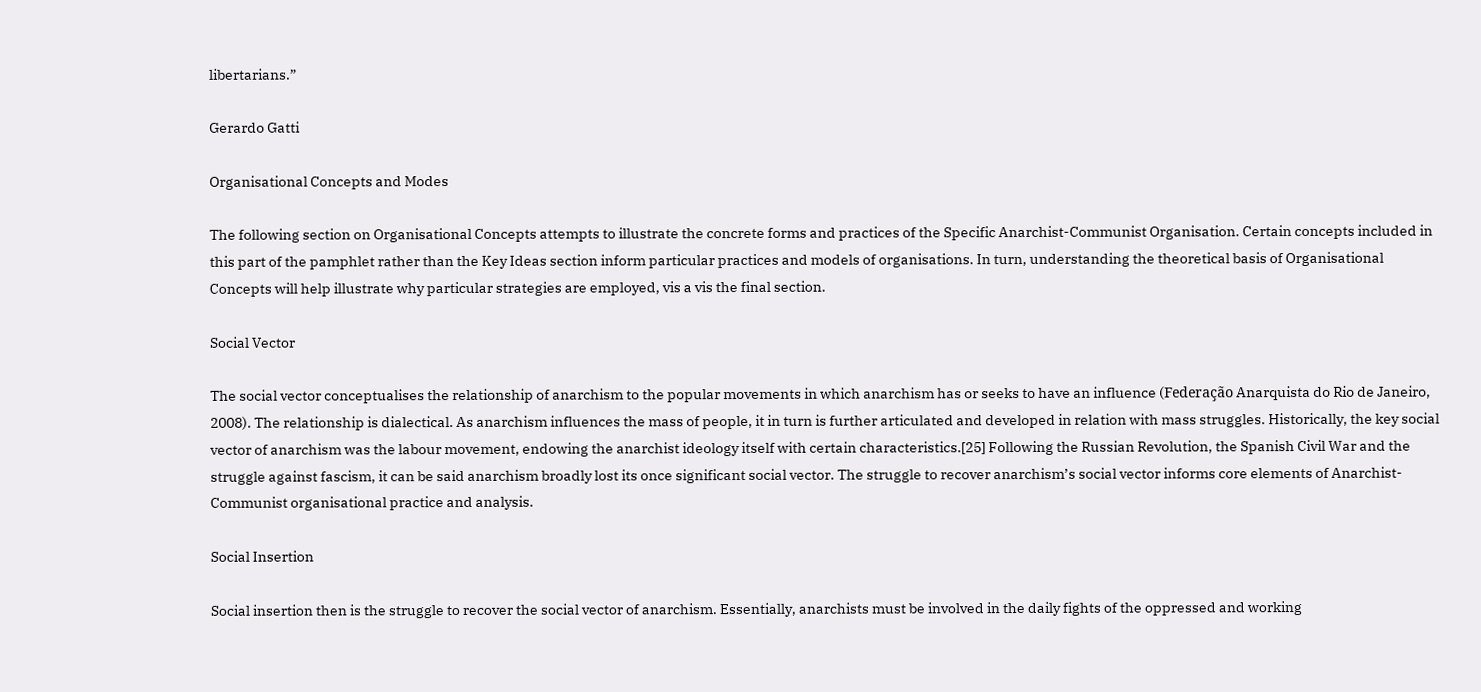libertarians.”

Gerardo Gatti

Organisational Concepts and Modes

The following section on Organisational Concepts attempts to illustrate the concrete forms and practices of the Specific Anarchist-Communist Organisation. Certain concepts included in this part of the pamphlet rather than the Key Ideas section inform particular practices and models of organisations. In turn, understanding the theoretical basis of Organisational Concepts will help illustrate why particular strategies are employed, vis a vis the final section.

Social Vector

The social vector conceptualises the relationship of anarchism to the popular movements in which anarchism has or seeks to have an influence (Federação Anarquista do Rio de Janeiro, 2008). The relationship is dialectical. As anarchism influences the mass of people, it in turn is further articulated and developed in relation with mass struggles. Historically, the key social vector of anarchism was the labour movement, endowing the anarchist ideology itself with certain characteristics.[25] Following the Russian Revolution, the Spanish Civil War and the struggle against fascism, it can be said anarchism broadly lost its once significant social vector. The struggle to recover anarchism’s social vector informs core elements of Anarchist-Communist organisational practice and analysis.

Social Insertion

Social insertion then is the struggle to recover the social vector of anarchism. Essentially, anarchists must be involved in the daily fights of the oppressed and working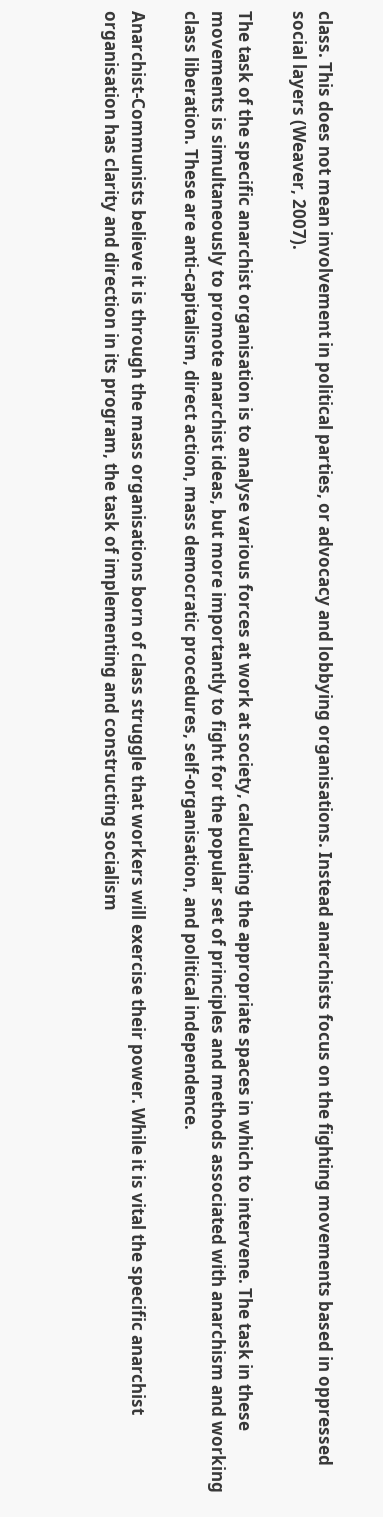class. This does not mean involvement in political parties, or advocacy and lobbying organisations. Instead anarchists focus on the fighting movements based in oppressed social layers (Weaver, 2007).

The task of the specific anarchist organisation is to analyse various forces at work at society, calculating the appropriate spaces in which to intervene. The task in these movements is simultaneously to promote anarchist ideas, but more importantly to fight for the popular set of principles and methods associated with anarchism and working class liberation. These are anti-capitalism, direct action, mass democratic procedures, self-organisation, and political independence.

Anarchist-Communists believe it is through the mass organisations born of class struggle that workers will exercise their power. While it is vital the specific anarchist organisation has clarity and direction in its program, the task of implementing and constructing socialism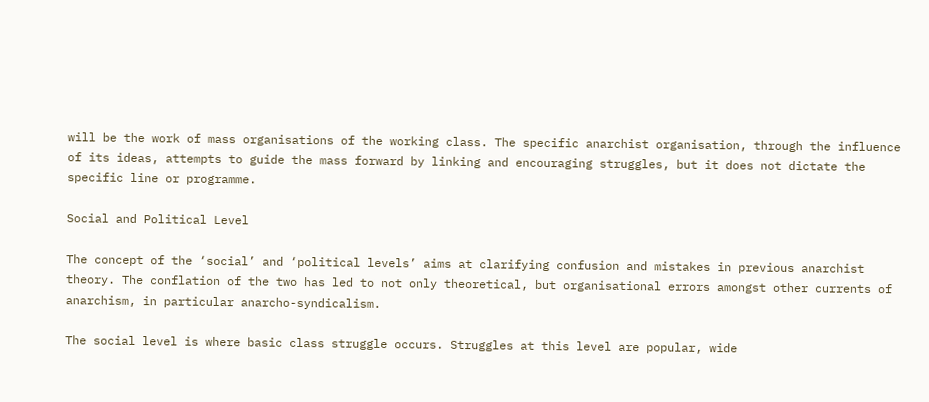will be the work of mass organisations of the working class. The specific anarchist organisation, through the influence of its ideas, attempts to guide the mass forward by linking and encouraging struggles, but it does not dictate the specific line or programme.

Social and Political Level

The concept of the ‘social’ and ‘political levels’ aims at clarifying confusion and mistakes in previous anarchist theory. The conflation of the two has led to not only theoretical, but organisational errors amongst other currents of anarchism, in particular anarcho-syndicalism.

The social level is where basic class struggle occurs. Struggles at this level are popular, wide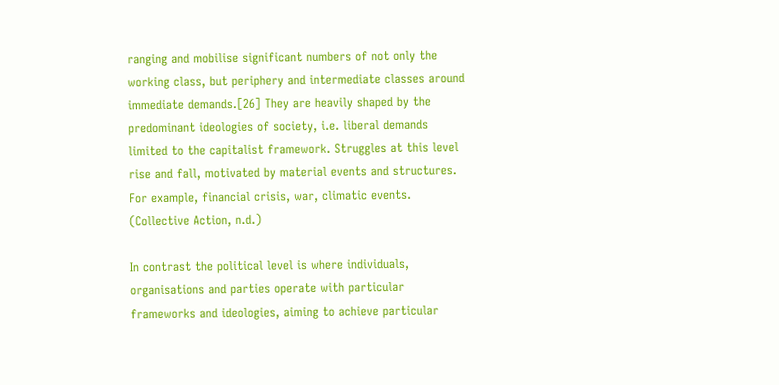ranging and mobilise significant numbers of not only the working class, but periphery and intermediate classes around immediate demands.[26] They are heavily shaped by the predominant ideologies of society, i.e. liberal demands limited to the capitalist framework. Struggles at this level rise and fall, motivated by material events and structures. For example, financial crisis, war, climatic events. (Collective Action, n.d.)

In contrast the political level is where individuals, organisations and parties operate with particular frameworks and ideologies, aiming to achieve particular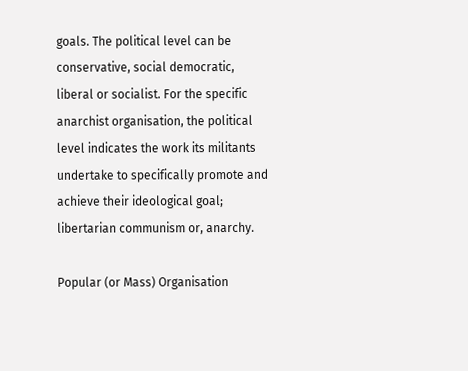goals. The political level can be conservative, social democratic, liberal or socialist. For the specific anarchist organisation, the political level indicates the work its militants undertake to specifically promote and achieve their ideological goal; libertarian communism or, anarchy.

Popular (or Mass) Organisation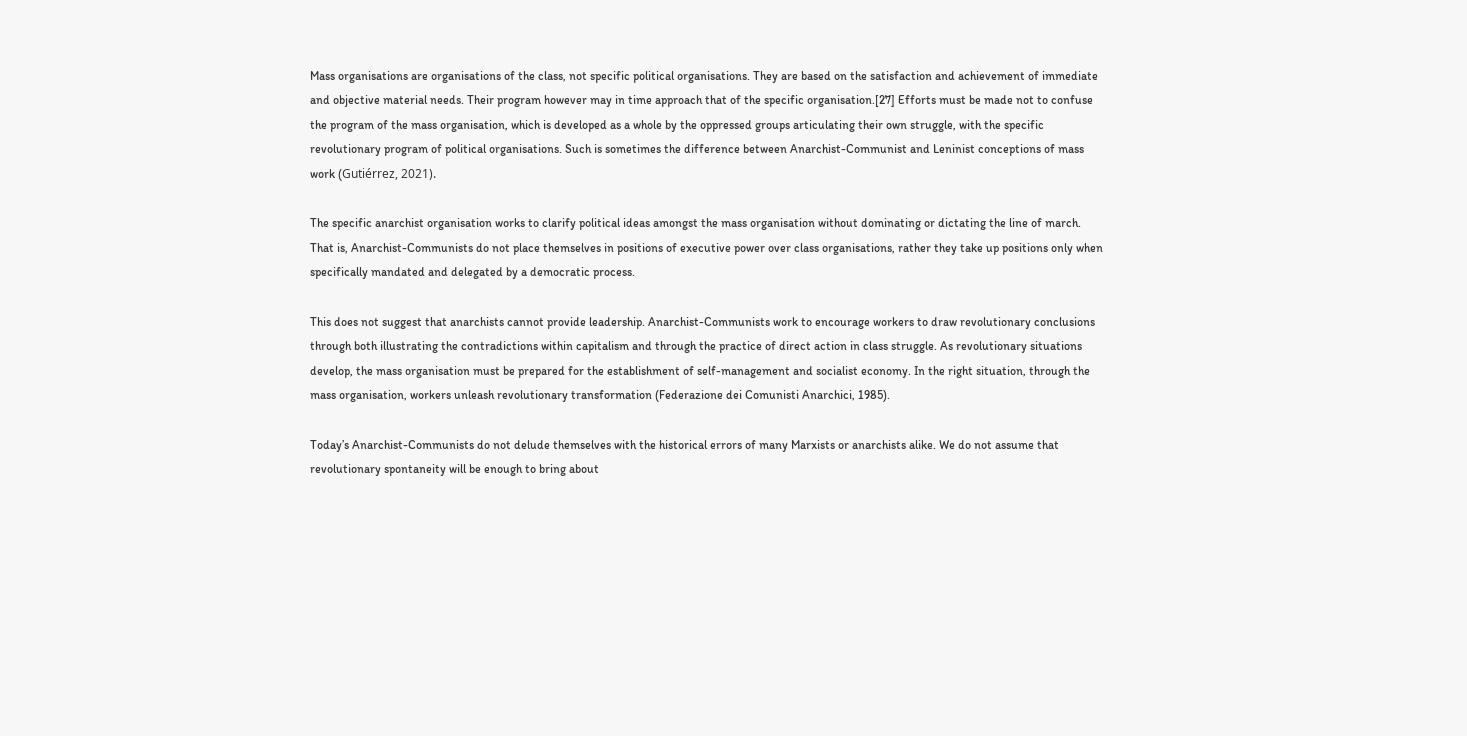Mass organisations are organisations of the class, not specific political organisations. They are based on the satisfaction and achievement of immediate and objective material needs. Their program however may in time approach that of the specific organisation.[27] Efforts must be made not to confuse the program of the mass organisation, which is developed as a whole by the oppressed groups articulating their own struggle, with the specific revolutionary program of political organisations. Such is sometimes the difference between Anarchist-Communist and Leninist conceptions of mass work (Gutiérrez, 2021).

The specific anarchist organisation works to clarify political ideas amongst the mass organisation without dominating or dictating the line of march. That is, Anarchist-Communists do not place themselves in positions of executive power over class organisations, rather they take up positions only when specifically mandated and delegated by a democratic process.

This does not suggest that anarchists cannot provide leadership. Anarchist-Communists work to encourage workers to draw revolutionary conclusions through both illustrating the contradictions within capitalism and through the practice of direct action in class struggle. As revolutionary situations develop, the mass organisation must be prepared for the establishment of self-management and socialist economy. In the right situation, through the mass organisation, workers unleash revolutionary transformation (Federazione dei Comunisti Anarchici, 1985).

Today’s Anarchist-Communists do not delude themselves with the historical errors of many Marxists or anarchists alike. We do not assume that revolutionary spontaneity will be enough to bring about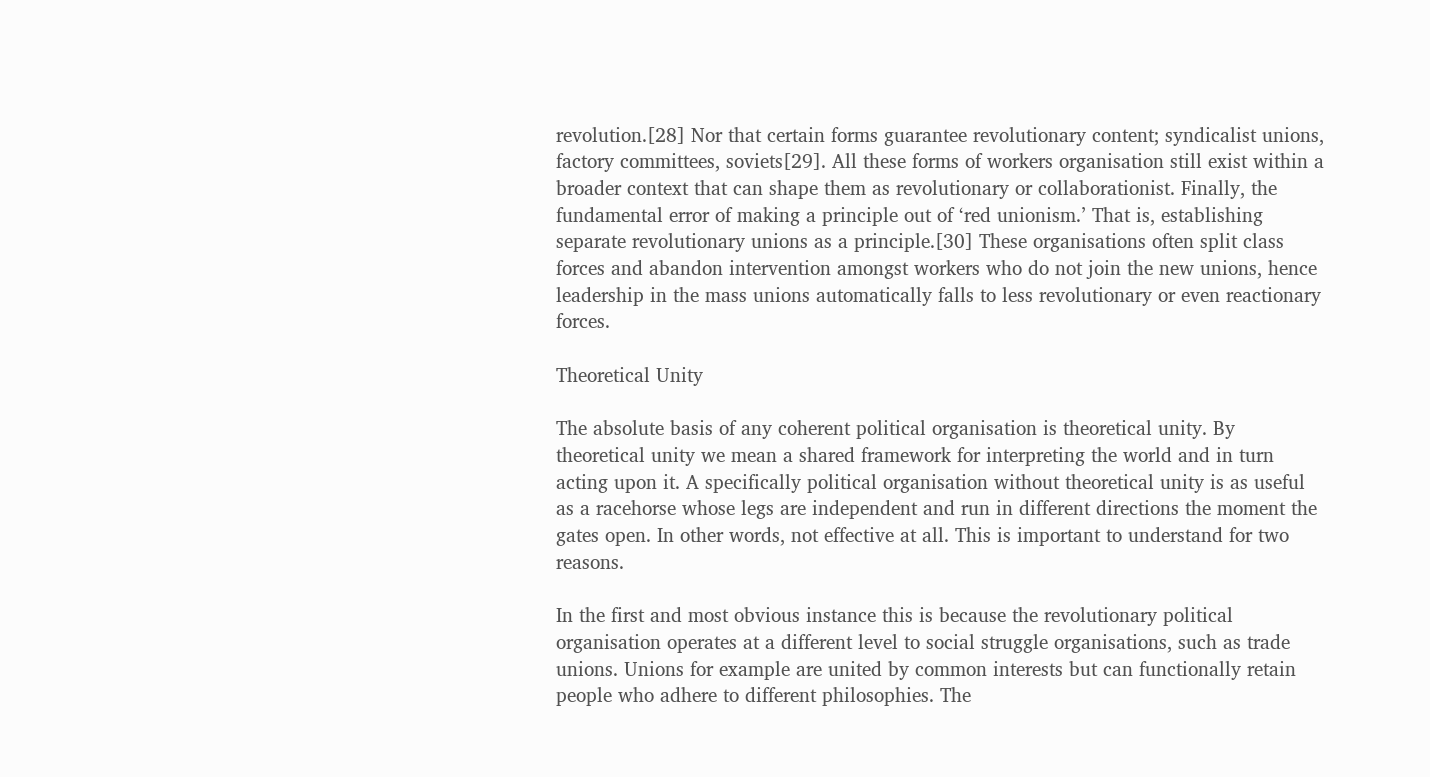revolution.[28] Nor that certain forms guarantee revolutionary content; syndicalist unions, factory committees, soviets[29]. All these forms of workers organisation still exist within a broader context that can shape them as revolutionary or collaborationist. Finally, the fundamental error of making a principle out of ‘red unionism.’ That is, establishing separate revolutionary unions as a principle.[30] These organisations often split class forces and abandon intervention amongst workers who do not join the new unions, hence leadership in the mass unions automatically falls to less revolutionary or even reactionary forces.

Theoretical Unity

The absolute basis of any coherent political organisation is theoretical unity. By theoretical unity we mean a shared framework for interpreting the world and in turn acting upon it. A specifically political organisation without theoretical unity is as useful as a racehorse whose legs are independent and run in different directions the moment the gates open. In other words, not effective at all. This is important to understand for two reasons.

In the first and most obvious instance this is because the revolutionary political organisation operates at a different level to social struggle organisations, such as trade unions. Unions for example are united by common interests but can functionally retain people who adhere to different philosophies. The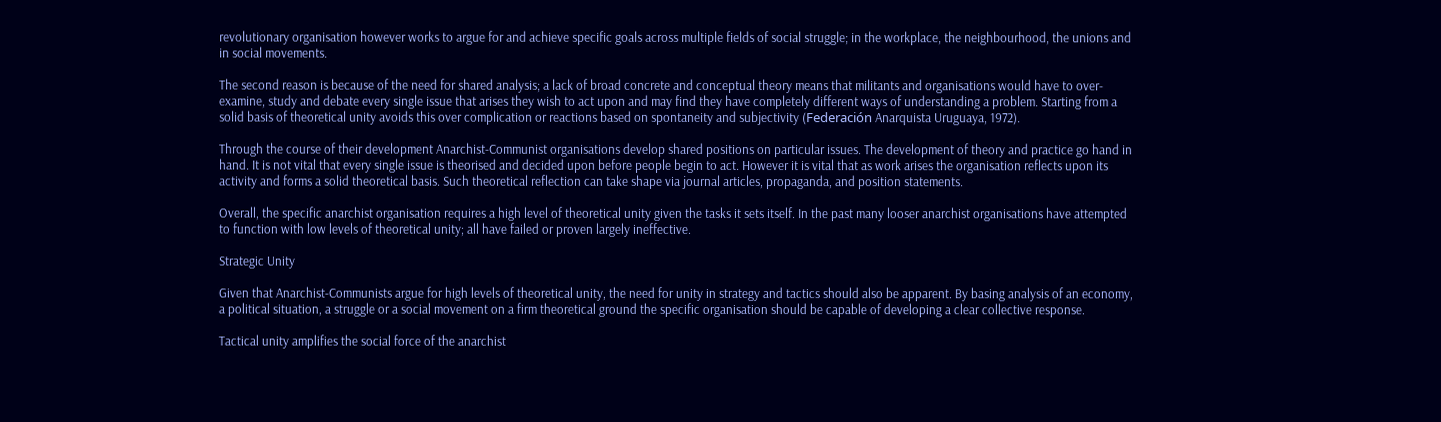revolutionary organisation however works to argue for and achieve specific goals across multiple fields of social struggle; in the workplace, the neighbourhood, the unions and in social movements.

The second reason is because of the need for shared analysis; a lack of broad concrete and conceptual theory means that militants and organisations would have to over-examine, study and debate every single issue that arises they wish to act upon and may find they have completely different ways of understanding a problem. Starting from a solid basis of theoretical unity avoids this over complication or reactions based on spontaneity and subjectivity (Federación Anarquista Uruguaya, 1972).

Through the course of their development Anarchist-Communist organisations develop shared positions on particular issues. The development of theory and practice go hand in hand. It is not vital that every single issue is theorised and decided upon before people begin to act. However it is vital that as work arises the organisation reflects upon its activity and forms a solid theoretical basis. Such theoretical reflection can take shape via journal articles, propaganda, and position statements.

Overall, the specific anarchist organisation requires a high level of theoretical unity given the tasks it sets itself. In the past many looser anarchist organisations have attempted to function with low levels of theoretical unity; all have failed or proven largely ineffective.

Strategic Unity

Given that Anarchist-Communists argue for high levels of theoretical unity, the need for unity in strategy and tactics should also be apparent. By basing analysis of an economy, a political situation, a struggle or a social movement on a firm theoretical ground the specific organisation should be capable of developing a clear collective response.

Tactical unity amplifies the social force of the anarchist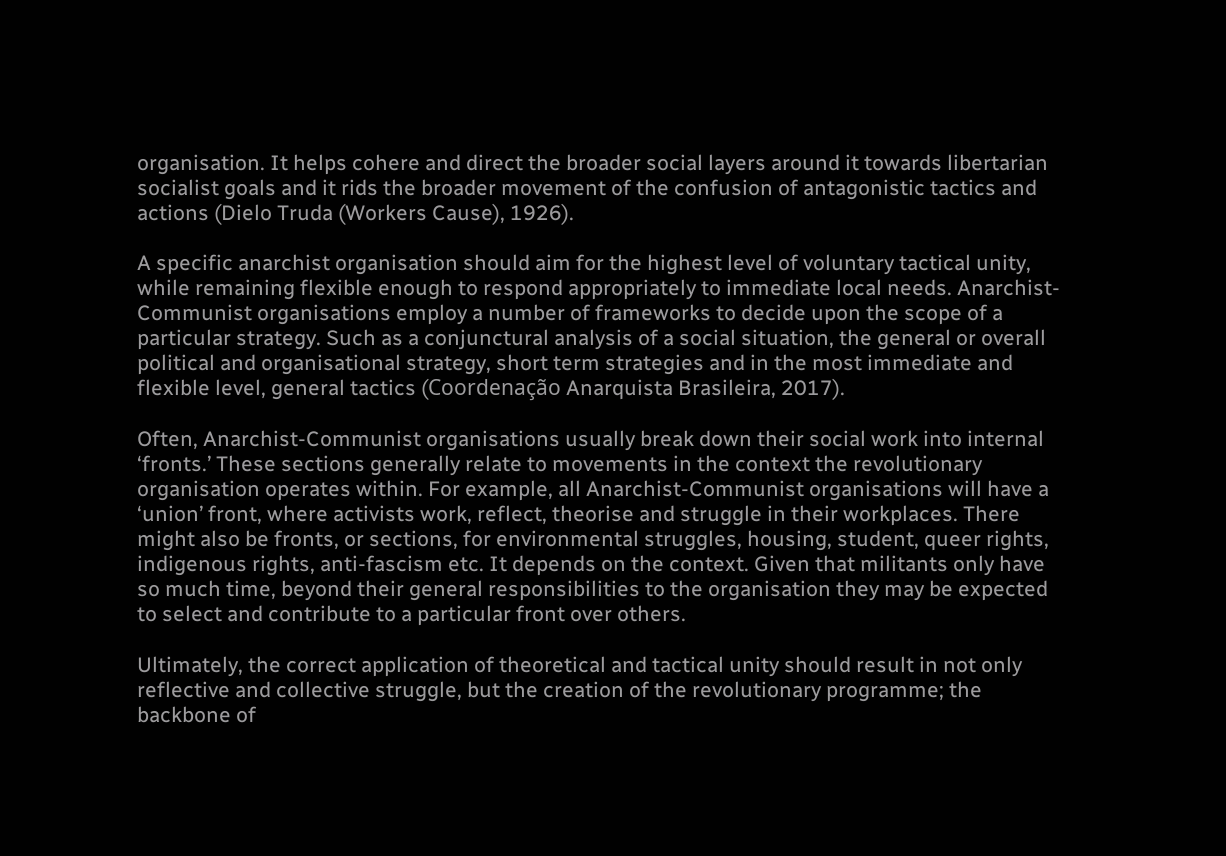organisation. It helps cohere and direct the broader social layers around it towards libertarian socialist goals and it rids the broader movement of the confusion of antagonistic tactics and actions (Dielo Truda (Workers Cause), 1926).

A specific anarchist organisation should aim for the highest level of voluntary tactical unity, while remaining flexible enough to respond appropriately to immediate local needs. Anarchist-Communist organisations employ a number of frameworks to decide upon the scope of a particular strategy. Such as a conjunctural analysis of a social situation, the general or overall political and organisational strategy, short term strategies and in the most immediate and flexible level, general tactics (Coordenação Anarquista Brasileira, 2017).

Often, Anarchist-Communist organisations usually break down their social work into internal ‘fronts.’ These sections generally relate to movements in the context the revolutionary organisation operates within. For example, all Anarchist-Communist organisations will have a ‘union’ front, where activists work, reflect, theorise and struggle in their workplaces. There might also be fronts, or sections, for environmental struggles, housing, student, queer rights, indigenous rights, anti-fascism etc. It depends on the context. Given that militants only have so much time, beyond their general responsibilities to the organisation they may be expected to select and contribute to a particular front over others.

Ultimately, the correct application of theoretical and tactical unity should result in not only reflective and collective struggle, but the creation of the revolutionary programme; the backbone of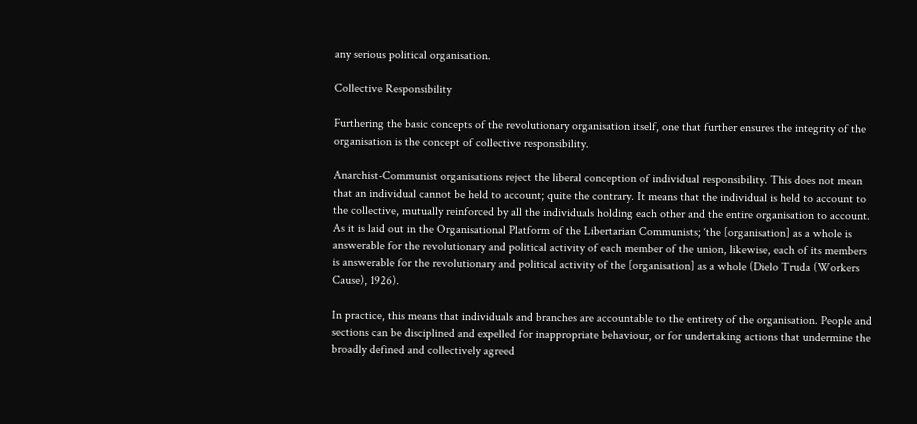any serious political organisation.

Collective Responsibility

Furthering the basic concepts of the revolutionary organisation itself, one that further ensures the integrity of the organisation is the concept of collective responsibility.

Anarchist-Communist organisations reject the liberal conception of individual responsibility. This does not mean that an individual cannot be held to account; quite the contrary. It means that the individual is held to account to the collective, mutually reinforced by all the individuals holding each other and the entire organisation to account. As it is laid out in the Organisational Platform of the Libertarian Communists; ‘the [organisation] as a whole is answerable for the revolutionary and political activity of each member of the union, likewise, each of its members is answerable for the revolutionary and political activity of the [organisation] as a whole (Dielo Truda (Workers Cause), 1926).

In practice, this means that individuals and branches are accountable to the entirety of the organisation. People and sections can be disciplined and expelled for inappropriate behaviour, or for undertaking actions that undermine the broadly defined and collectively agreed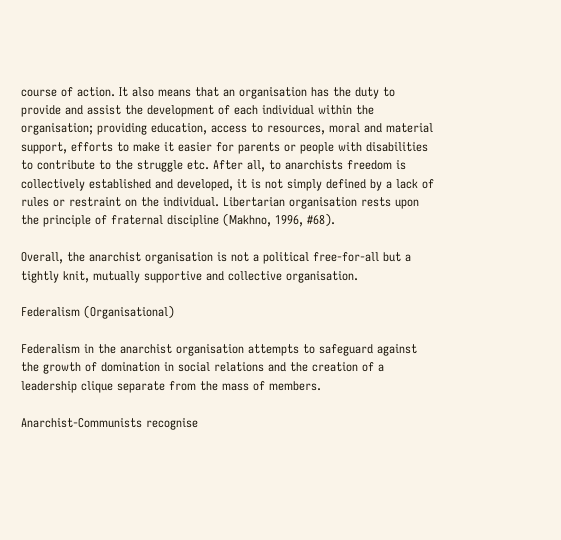course of action. It also means that an organisation has the duty to provide and assist the development of each individual within the organisation; providing education, access to resources, moral and material support, efforts to make it easier for parents or people with disabilities to contribute to the struggle etc. After all, to anarchists freedom is collectively established and developed, it is not simply defined by a lack of rules or restraint on the individual. Libertarian organisation rests upon the principle of fraternal discipline (Makhno, 1996, #68).

Overall, the anarchist organisation is not a political free-for-all but a tightly knit, mutually supportive and collective organisation.

Federalism (Organisational)

Federalism in the anarchist organisation attempts to safeguard against the growth of domination in social relations and the creation of a leadership clique separate from the mass of members.

Anarchist-Communists recognise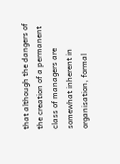that although the dangers of the creation of a permanent class of managers are somewhat inherent in organisation, formal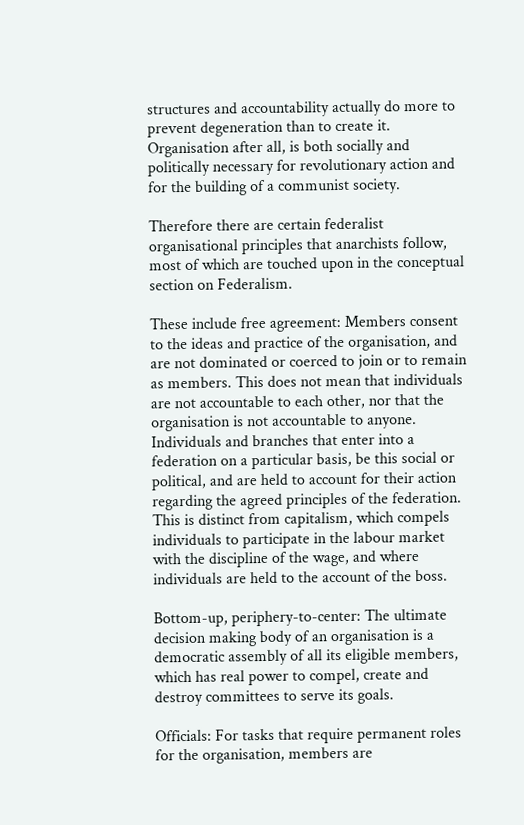structures and accountability actually do more to prevent degeneration than to create it. Organisation after all, is both socially and politically necessary for revolutionary action and for the building of a communist society.

Therefore there are certain federalist organisational principles that anarchists follow, most of which are touched upon in the conceptual section on Federalism.

These include free agreement: Members consent to the ideas and practice of the organisation, and are not dominated or coerced to join or to remain as members. This does not mean that individuals are not accountable to each other, nor that the organisation is not accountable to anyone. Individuals and branches that enter into a federation on a particular basis, be this social or political, and are held to account for their action regarding the agreed principles of the federation. This is distinct from capitalism, which compels individuals to participate in the labour market with the discipline of the wage, and where individuals are held to the account of the boss.

Bottom-up, periphery-to-center: The ultimate decision making body of an organisation is a democratic assembly of all its eligible members, which has real power to compel, create and destroy committees to serve its goals.

Officials: For tasks that require permanent roles for the organisation, members are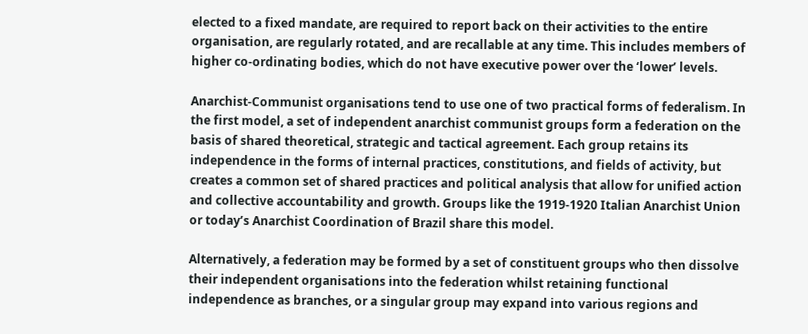elected to a fixed mandate, are required to report back on their activities to the entire organisation, are regularly rotated, and are recallable at any time. This includes members of higher co-ordinating bodies, which do not have executive power over the ‘lower’ levels.

Anarchist-Communist organisations tend to use one of two practical forms of federalism. In the first model, a set of independent anarchist communist groups form a federation on the basis of shared theoretical, strategic and tactical agreement. Each group retains its independence in the forms of internal practices, constitutions, and fields of activity, but creates a common set of shared practices and political analysis that allow for unified action and collective accountability and growth. Groups like the 1919-1920 Italian Anarchist Union or today’s Anarchist Coordination of Brazil share this model.

Alternatively, a federation may be formed by a set of constituent groups who then dissolve their independent organisations into the federation whilst retaining functional independence as branches, or a singular group may expand into various regions and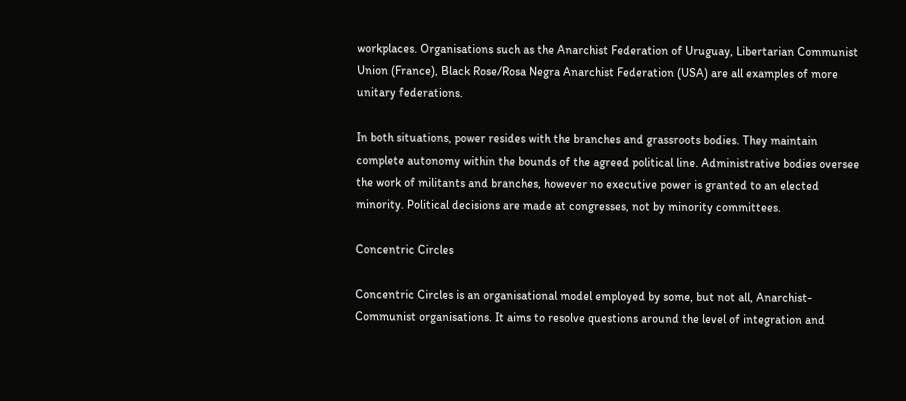workplaces. Organisations such as the Anarchist Federation of Uruguay, Libertarian Communist Union (France), Black Rose/Rosa Negra Anarchist Federation (USA) are all examples of more unitary federations.

In both situations, power resides with the branches and grassroots bodies. They maintain complete autonomy within the bounds of the agreed political line. Administrative bodies oversee the work of militants and branches, however no executive power is granted to an elected minority. Political decisions are made at congresses, not by minority committees.

Concentric Circles

Concentric Circles is an organisational model employed by some, but not all, Anarchist-Communist organisations. It aims to resolve questions around the level of integration and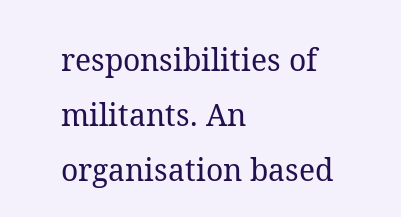responsibilities of militants. An organisation based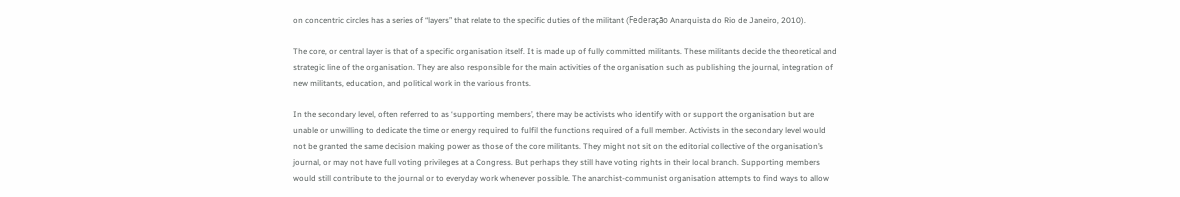on concentric circles has a series of “layers” that relate to the specific duties of the militant (Federação Anarquista do Rio de Janeiro, 2010).

The core, or central layer is that of a specific organisation itself. It is made up of fully committed militants. These militants decide the theoretical and strategic line of the organisation. They are also responsible for the main activities of the organisation such as publishing the journal, integration of new militants, education, and political work in the various fronts.

In the secondary level, often referred to as ‘supporting members’, there may be activists who identify with or support the organisation but are unable or unwilling to dedicate the time or energy required to fulfil the functions required of a full member. Activists in the secondary level would not be granted the same decision making power as those of the core militants. They might not sit on the editorial collective of the organisation’s journal, or may not have full voting privileges at a Congress. But perhaps they still have voting rights in their local branch. Supporting members would still contribute to the journal or to everyday work whenever possible. The anarchist-communist organisation attempts to find ways to allow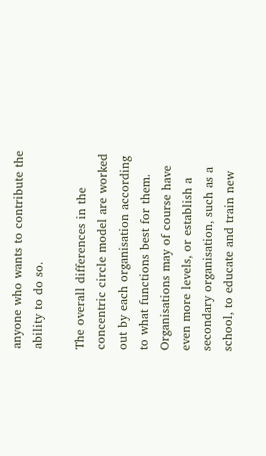anyone who wants to contribute the ability to do so.

The overall differences in the concentric circle model are worked out by each organisation according to what functions best for them. Organisations may of course have even more levels, or establish a secondary organisation, such as a school, to educate and train new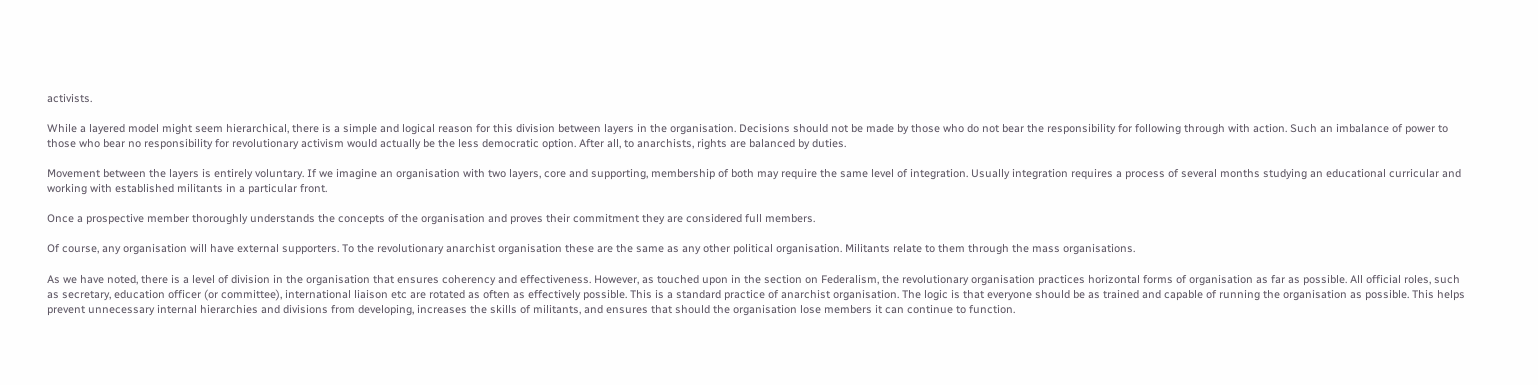activists.

While a layered model might seem hierarchical, there is a simple and logical reason for this division between layers in the organisation. Decisions should not be made by those who do not bear the responsibility for following through with action. Such an imbalance of power to those who bear no responsibility for revolutionary activism would actually be the less democratic option. After all, to anarchists, rights are balanced by duties.

Movement between the layers is entirely voluntary. If we imagine an organisation with two layers, core and supporting, membership of both may require the same level of integration. Usually integration requires a process of several months studying an educational curricular and working with established militants in a particular front.

Once a prospective member thoroughly understands the concepts of the organisation and proves their commitment they are considered full members.

Of course, any organisation will have external supporters. To the revolutionary anarchist organisation these are the same as any other political organisation. Militants relate to them through the mass organisations.

As we have noted, there is a level of division in the organisation that ensures coherency and effectiveness. However, as touched upon in the section on Federalism, the revolutionary organisation practices horizontal forms of organisation as far as possible. All official roles, such as secretary, education officer (or committee), international liaison etc are rotated as often as effectively possible. This is a standard practice of anarchist organisation. The logic is that everyone should be as trained and capable of running the organisation as possible. This helps prevent unnecessary internal hierarchies and divisions from developing, increases the skills of militants, and ensures that should the organisation lose members it can continue to function.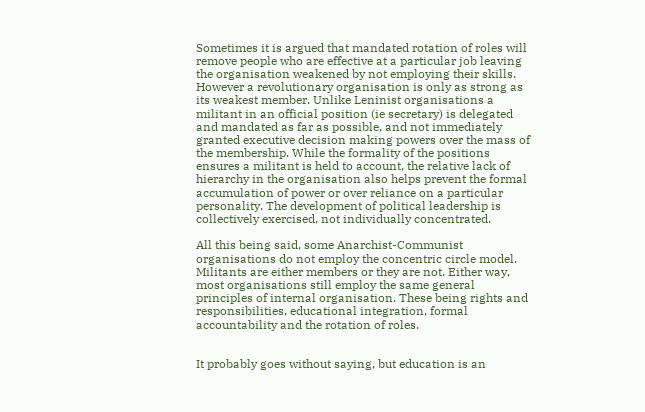Sometimes it is argued that mandated rotation of roles will remove people who are effective at a particular job leaving the organisation weakened by not employing their skills. However a revolutionary organisation is only as strong as its weakest member. Unlike Leninist organisations a militant in an official position (ie secretary) is delegated and mandated as far as possible, and not immediately granted executive decision making powers over the mass of the membership. While the formality of the positions ensures a militant is held to account, the relative lack of hierarchy in the organisation also helps prevent the formal accumulation of power or over reliance on a particular personality. The development of political leadership is collectively exercised, not individually concentrated.

All this being said, some Anarchist-Communist organisations do not employ the concentric circle model. Militants are either members or they are not. Either way, most organisations still employ the same general principles of internal organisation. These being rights and responsibilities, educational integration, formal accountability and the rotation of roles.


It probably goes without saying, but education is an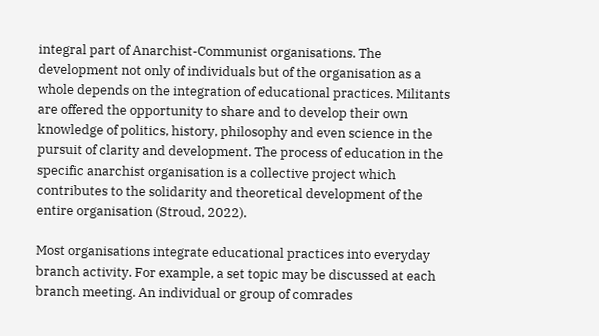integral part of Anarchist-Communist organisations. The development not only of individuals but of the organisation as a whole depends on the integration of educational practices. Militants are offered the opportunity to share and to develop their own knowledge of politics, history, philosophy and even science in the pursuit of clarity and development. The process of education in the specific anarchist organisation is a collective project which contributes to the solidarity and theoretical development of the entire organisation (Stroud, 2022).

Most organisations integrate educational practices into everyday branch activity. For example, a set topic may be discussed at each branch meeting. An individual or group of comrades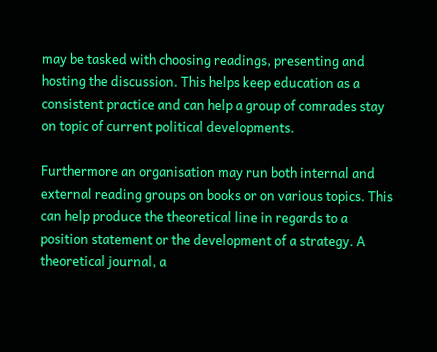may be tasked with choosing readings, presenting and hosting the discussion. This helps keep education as a consistent practice and can help a group of comrades stay on topic of current political developments.

Furthermore an organisation may run both internal and external reading groups on books or on various topics. This can help produce the theoretical line in regards to a position statement or the development of a strategy. A theoretical journal, a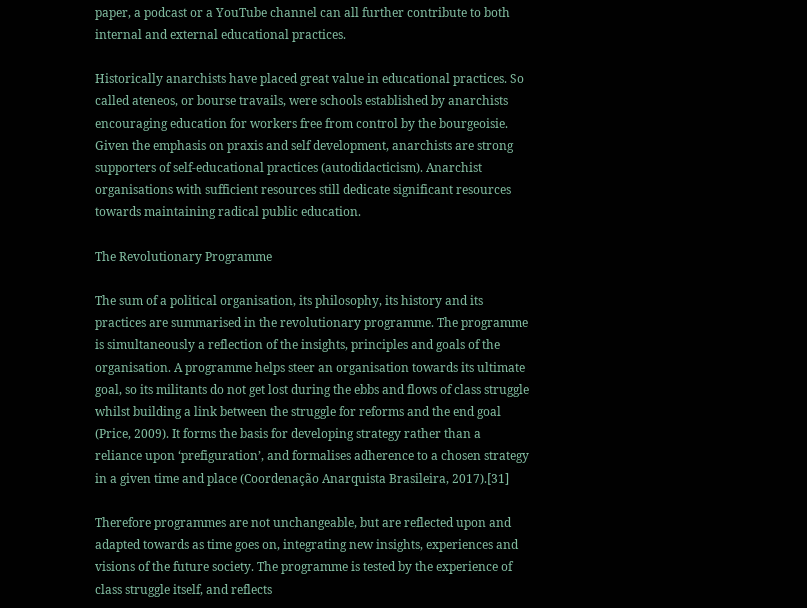paper, a podcast or a YouTube channel can all further contribute to both internal and external educational practices.

Historically anarchists have placed great value in educational practices. So called ateneos, or bourse travails, were schools established by anarchists encouraging education for workers free from control by the bourgeoisie. Given the emphasis on praxis and self development, anarchists are strong supporters of self-educational practices (autodidacticism). Anarchist organisations with sufficient resources still dedicate significant resources towards maintaining radical public education.

The Revolutionary Programme

The sum of a political organisation, its philosophy, its history and its practices are summarised in the revolutionary programme. The programme is simultaneously a reflection of the insights, principles and goals of the organisation. A programme helps steer an organisation towards its ultimate goal, so its militants do not get lost during the ebbs and flows of class struggle whilst building a link between the struggle for reforms and the end goal (Price, 2009). It forms the basis for developing strategy rather than a reliance upon ‘prefiguration’, and formalises adherence to a chosen strategy in a given time and place (Coordenação Anarquista Brasileira, 2017).[31]

Therefore programmes are not unchangeable, but are reflected upon and adapted towards as time goes on, integrating new insights, experiences and visions of the future society. The programme is tested by the experience of class struggle itself, and reflects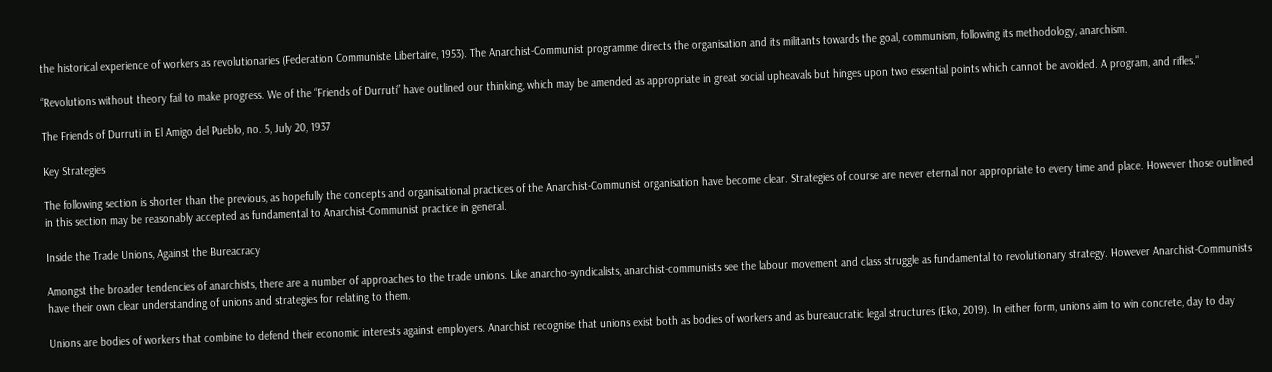the historical experience of workers as revolutionaries (Federation Communiste Libertaire, 1953). The Anarchist-Communist programme directs the organisation and its militants towards the goal, communism, following its methodology, anarchism.

“Revolutions without theory fail to make progress. We of the “Friends of Durruti” have outlined our thinking, which may be amended as appropriate in great social upheavals but hinges upon two essential points which cannot be avoided. A program, and rifles."

The Friends of Durruti in El Amigo del Pueblo, no. 5, July 20, 1937

Key Strategies

The following section is shorter than the previous, as hopefully the concepts and organisational practices of the Anarchist-Communist organisation have become clear. Strategies of course are never eternal nor appropriate to every time and place. However those outlined in this section may be reasonably accepted as fundamental to Anarchist-Communist practice in general.

Inside the Trade Unions, Against the Bureacracy

Amongst the broader tendencies of anarchists, there are a number of approaches to the trade unions. Like anarcho-syndicalists, anarchist-communists see the labour movement and class struggle as fundamental to revolutionary strategy. However Anarchist-Communists have their own clear understanding of unions and strategies for relating to them.

Unions are bodies of workers that combine to defend their economic interests against employers. Anarchist recognise that unions exist both as bodies of workers and as bureaucratic legal structures (Eko, 2019). In either form, unions aim to win concrete, day to day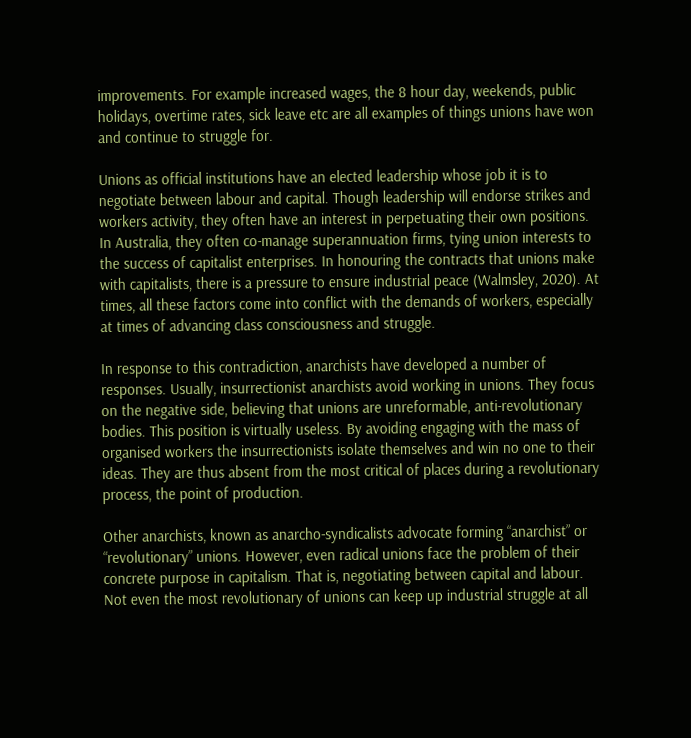improvements. For example increased wages, the 8 hour day, weekends, public holidays, overtime rates, sick leave etc are all examples of things unions have won and continue to struggle for.

Unions as official institutions have an elected leadership whose job it is to negotiate between labour and capital. Though leadership will endorse strikes and workers activity, they often have an interest in perpetuating their own positions. In Australia, they often co-manage superannuation firms, tying union interests to the success of capitalist enterprises. In honouring the contracts that unions make with capitalists, there is a pressure to ensure industrial peace (Walmsley, 2020). At times, all these factors come into conflict with the demands of workers, especially at times of advancing class consciousness and struggle.

In response to this contradiction, anarchists have developed a number of responses. Usually, insurrectionist anarchists avoid working in unions. They focus on the negative side, believing that unions are unreformable, anti-revolutionary bodies. This position is virtually useless. By avoiding engaging with the mass of organised workers the insurrectionists isolate themselves and win no one to their ideas. They are thus absent from the most critical of places during a revolutionary process, the point of production.

Other anarchists, known as anarcho-syndicalists advocate forming “anarchist” or “revolutionary” unions. However, even radical unions face the problem of their concrete purpose in capitalism. That is, negotiating between capital and labour. Not even the most revolutionary of unions can keep up industrial struggle at all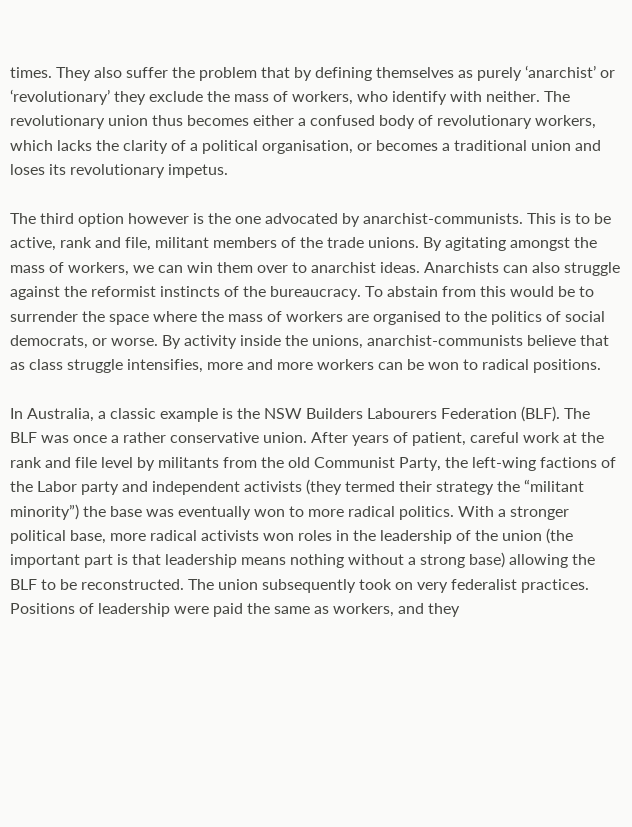times. They also suffer the problem that by defining themselves as purely ‘anarchist’ or ‘revolutionary’ they exclude the mass of workers, who identify with neither. The revolutionary union thus becomes either a confused body of revolutionary workers, which lacks the clarity of a political organisation, or becomes a traditional union and loses its revolutionary impetus.

The third option however is the one advocated by anarchist-communists. This is to be active, rank and file, militant members of the trade unions. By agitating amongst the mass of workers, we can win them over to anarchist ideas. Anarchists can also struggle against the reformist instincts of the bureaucracy. To abstain from this would be to surrender the space where the mass of workers are organised to the politics of social democrats, or worse. By activity inside the unions, anarchist-communists believe that as class struggle intensifies, more and more workers can be won to radical positions.

In Australia, a classic example is the NSW Builders Labourers Federation (BLF). The BLF was once a rather conservative union. After years of patient, careful work at the rank and file level by militants from the old Communist Party, the left-wing factions of the Labor party and independent activists (they termed their strategy the “militant minority”) the base was eventually won to more radical politics. With a stronger political base, more radical activists won roles in the leadership of the union (the important part is that leadership means nothing without a strong base) allowing the BLF to be reconstructed. The union subsequently took on very federalist practices. Positions of leadership were paid the same as workers, and they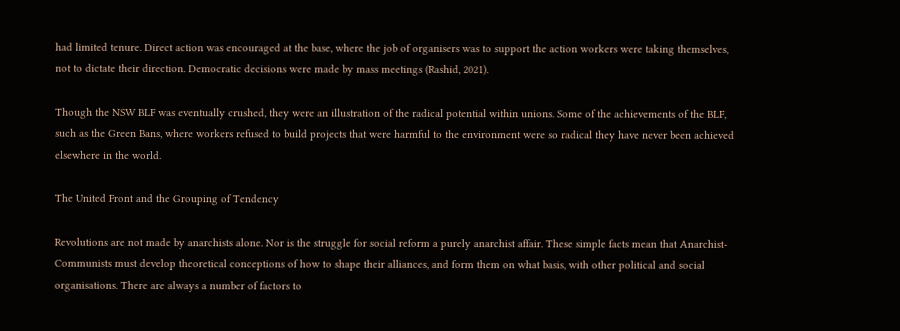had limited tenure. Direct action was encouraged at the base, where the job of organisers was to support the action workers were taking themselves, not to dictate their direction. Democratic decisions were made by mass meetings (Rashid, 2021).

Though the NSW BLF was eventually crushed, they were an illustration of the radical potential within unions. Some of the achievements of the BLF, such as the Green Bans, where workers refused to build projects that were harmful to the environment were so radical they have never been achieved elsewhere in the world.

The United Front and the Grouping of Tendency

Revolutions are not made by anarchists alone. Nor is the struggle for social reform a purely anarchist affair. These simple facts mean that Anarchist-Communists must develop theoretical conceptions of how to shape their alliances, and form them on what basis, with other political and social organisations. There are always a number of factors to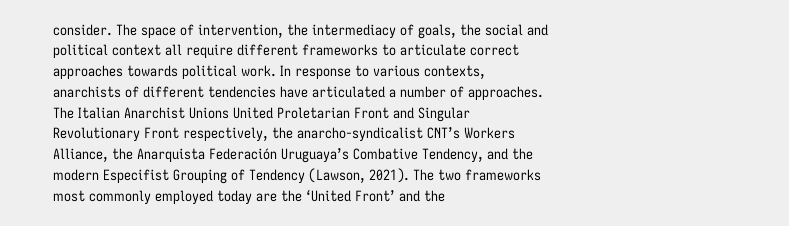consider. The space of intervention, the intermediacy of goals, the social and political context all require different frameworks to articulate correct approaches towards political work. In response to various contexts, anarchists of different tendencies have articulated a number of approaches. The Italian Anarchist Unions United Proletarian Front and Singular Revolutionary Front respectively, the anarcho-syndicalist CNT’s Workers Alliance, the Anarquista Federación Uruguaya’s Combative Tendency, and the modern Especifist Grouping of Tendency (Lawson, 2021). The two frameworks most commonly employed today are the ‘United Front’ and the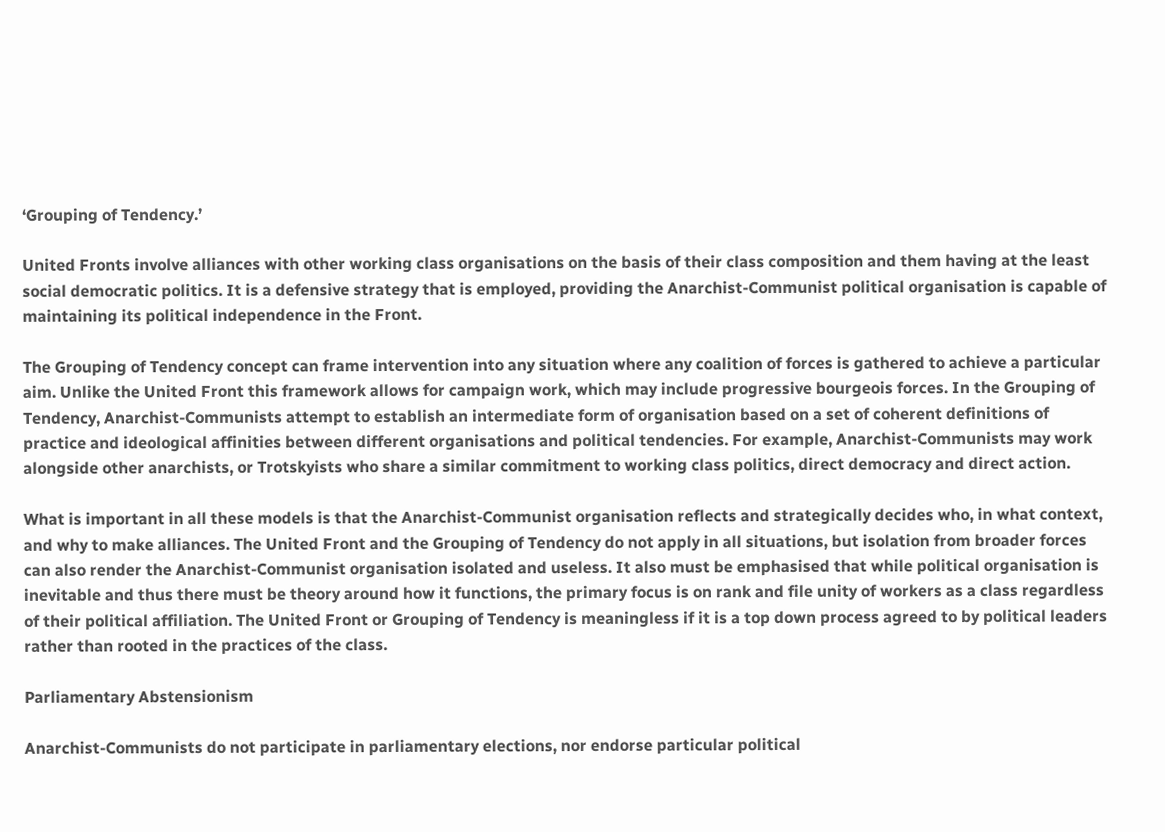‘Grouping of Tendency.’

United Fronts involve alliances with other working class organisations on the basis of their class composition and them having at the least social democratic politics. It is a defensive strategy that is employed, providing the Anarchist-Communist political organisation is capable of maintaining its political independence in the Front.

The Grouping of Tendency concept can frame intervention into any situation where any coalition of forces is gathered to achieve a particular aim. Unlike the United Front this framework allows for campaign work, which may include progressive bourgeois forces. In the Grouping of Tendency, Anarchist-Communists attempt to establish an intermediate form of organisation based on a set of coherent definitions of practice and ideological affinities between different organisations and political tendencies. For example, Anarchist-Communists may work alongside other anarchists, or Trotskyists who share a similar commitment to working class politics, direct democracy and direct action.

What is important in all these models is that the Anarchist-Communist organisation reflects and strategically decides who, in what context, and why to make alliances. The United Front and the Grouping of Tendency do not apply in all situations, but isolation from broader forces can also render the Anarchist-Communist organisation isolated and useless. It also must be emphasised that while political organisation is inevitable and thus there must be theory around how it functions, the primary focus is on rank and file unity of workers as a class regardless of their political affiliation. The United Front or Grouping of Tendency is meaningless if it is a top down process agreed to by political leaders rather than rooted in the practices of the class.

Parliamentary Abstensionism

Anarchist-Communists do not participate in parliamentary elections, nor endorse particular political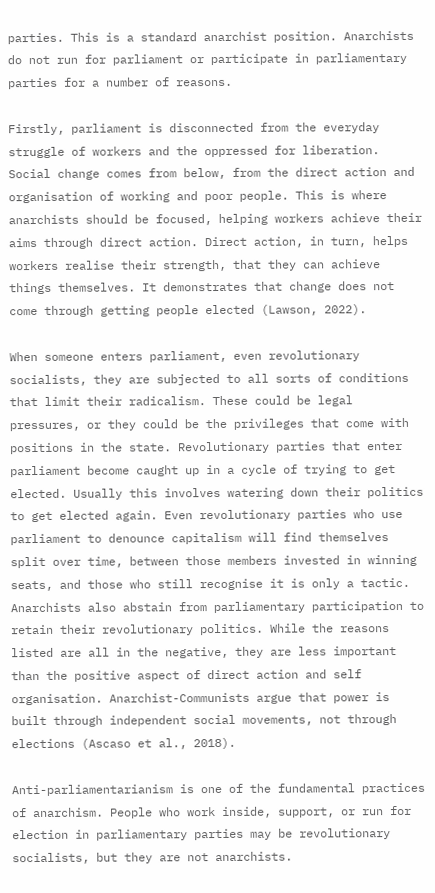parties. This is a standard anarchist position. Anarchists do not run for parliament or participate in parliamentary parties for a number of reasons.

Firstly, parliament is disconnected from the everyday struggle of workers and the oppressed for liberation. Social change comes from below, from the direct action and organisation of working and poor people. This is where anarchists should be focused, helping workers achieve their aims through direct action. Direct action, in turn, helps workers realise their strength, that they can achieve things themselves. It demonstrates that change does not come through getting people elected (Lawson, 2022).

When someone enters parliament, even revolutionary socialists, they are subjected to all sorts of conditions that limit their radicalism. These could be legal pressures, or they could be the privileges that come with positions in the state. Revolutionary parties that enter parliament become caught up in a cycle of trying to get elected. Usually this involves watering down their politics to get elected again. Even revolutionary parties who use parliament to denounce capitalism will find themselves split over time, between those members invested in winning seats, and those who still recognise it is only a tactic. Anarchists also abstain from parliamentary participation to retain their revolutionary politics. While the reasons listed are all in the negative, they are less important than the positive aspect of direct action and self organisation. Anarchist-Communists argue that power is built through independent social movements, not through elections (Ascaso et al., 2018).

Anti-parliamentarianism is one of the fundamental practices of anarchism. People who work inside, support, or run for election in parliamentary parties may be revolutionary socialists, but they are not anarchists.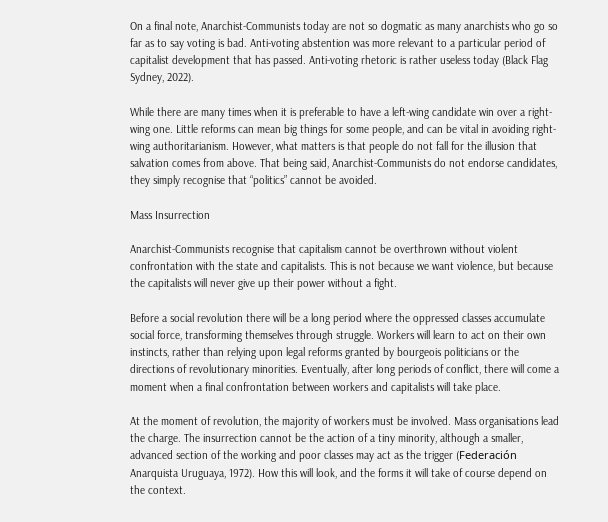On a final note, Anarchist-Communists today are not so dogmatic as many anarchists who go so far as to say voting is bad. Anti-voting abstention was more relevant to a particular period of capitalist development that has passed. Anti-voting rhetoric is rather useless today (Black Flag Sydney, 2022).

While there are many times when it is preferable to have a left-wing candidate win over a right-wing one. Little reforms can mean big things for some people, and can be vital in avoiding right-wing authoritarianism. However, what matters is that people do not fall for the illusion that salvation comes from above. That being said, Anarchist-Communists do not endorse candidates, they simply recognise that “politics” cannot be avoided.

Mass Insurrection

Anarchist-Communists recognise that capitalism cannot be overthrown without violent confrontation with the state and capitalists. This is not because we want violence, but because the capitalists will never give up their power without a fight.

Before a social revolution there will be a long period where the oppressed classes accumulate social force, transforming themselves through struggle. Workers will learn to act on their own instincts, rather than relying upon legal reforms granted by bourgeois politicians or the directions of revolutionary minorities. Eventually, after long periods of conflict, there will come a moment when a final confrontation between workers and capitalists will take place.

At the moment of revolution, the majority of workers must be involved. Mass organisations lead the charge. The insurrection cannot be the action of a tiny minority, although a smaller, advanced section of the working and poor classes may act as the trigger (Federación Anarquista Uruguaya, 1972). How this will look, and the forms it will take of course depend on the context.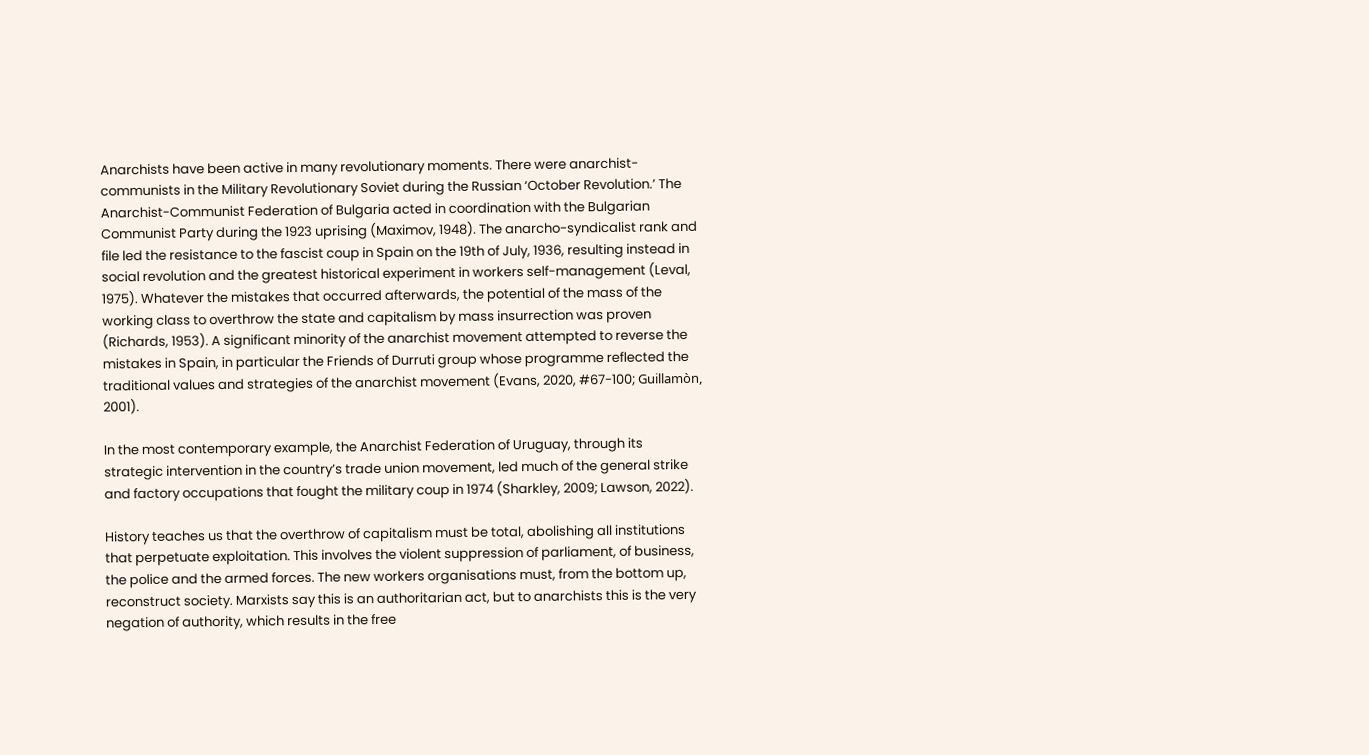Anarchists have been active in many revolutionary moments. There were anarchist-communists in the Military Revolutionary Soviet during the Russian ‘October Revolution.’ The Anarchist-Communist Federation of Bulgaria acted in coordination with the Bulgarian Communist Party during the 1923 uprising (Maximov, 1948). The anarcho-syndicalist rank and file led the resistance to the fascist coup in Spain on the 19th of July, 1936, resulting instead in social revolution and the greatest historical experiment in workers self-management (Leval, 1975). Whatever the mistakes that occurred afterwards, the potential of the mass of the working class to overthrow the state and capitalism by mass insurrection was proven (Richards, 1953). A significant minority of the anarchist movement attempted to reverse the mistakes in Spain, in particular the Friends of Durruti group whose programme reflected the traditional values and strategies of the anarchist movement (Evans, 2020, #67-100; Guillamòn, 2001).

In the most contemporary example, the Anarchist Federation of Uruguay, through its strategic intervention in the country’s trade union movement, led much of the general strike and factory occupations that fought the military coup in 1974 (Sharkley, 2009; Lawson, 2022).

History teaches us that the overthrow of capitalism must be total, abolishing all institutions that perpetuate exploitation. This involves the violent suppression of parliament, of business, the police and the armed forces. The new workers organisations must, from the bottom up, reconstruct society. Marxists say this is an authoritarian act, but to anarchists this is the very negation of authority, which results in the free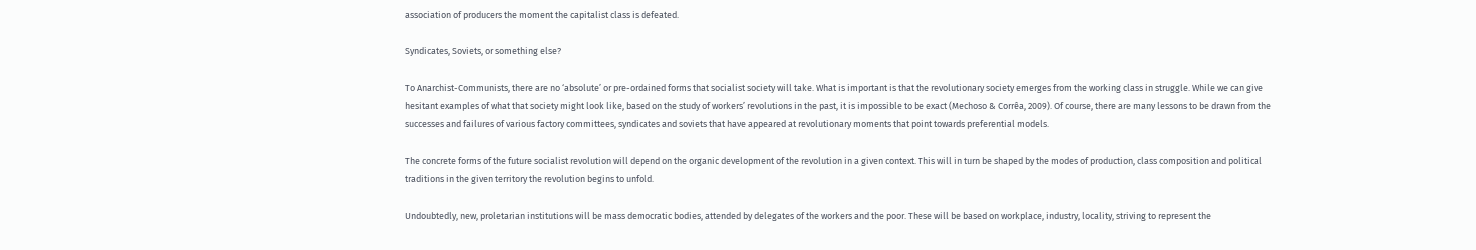association of producers the moment the capitalist class is defeated.

Syndicates, Soviets, or something else?

To Anarchist-Communists, there are no ‘absolute’ or pre-ordained forms that socialist society will take. What is important is that the revolutionary society emerges from the working class in struggle. While we can give hesitant examples of what that society might look like, based on the study of workers’ revolutions in the past, it is impossible to be exact (Mechoso & Corrêa, 2009). Of course, there are many lessons to be drawn from the successes and failures of various factory committees, syndicates and soviets that have appeared at revolutionary moments that point towards preferential models.

The concrete forms of the future socialist revolution will depend on the organic development of the revolution in a given context. This will in turn be shaped by the modes of production, class composition and political traditions in the given territory the revolution begins to unfold.

Undoubtedly, new, proletarian institutions will be mass democratic bodies, attended by delegates of the workers and the poor. These will be based on workplace, industry, locality, striving to represent the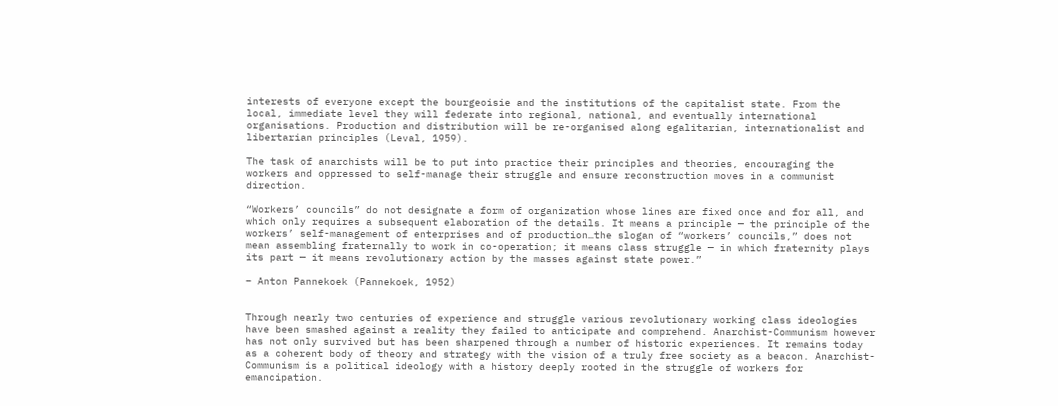interests of everyone except the bourgeoisie and the institutions of the capitalist state. From the local, immediate level they will federate into regional, national, and eventually international organisations. Production and distribution will be re-organised along egalitarian, internationalist and libertarian principles (Leval, 1959).

The task of anarchists will be to put into practice their principles and theories, encouraging the workers and oppressed to self-manage their struggle and ensure reconstruction moves in a communist direction.

“Workers’ councils” do not designate a form of organization whose lines are fixed once and for all, and which only requires a subsequent elaboration of the details. It means a principle — the principle of the workers’ self-management of enterprises and of production…the slogan of “workers’ councils,” does not mean assembling fraternally to work in co-operation; it means class struggle — in which fraternity plays its part — it means revolutionary action by the masses against state power.”

– Anton Pannekoek (Pannekoek, 1952)


Through nearly two centuries of experience and struggle various revolutionary working class ideologies have been smashed against a reality they failed to anticipate and comprehend. Anarchist-Communism however has not only survived but has been sharpened through a number of historic experiences. It remains today as a coherent body of theory and strategy with the vision of a truly free society as a beacon. Anarchist-Communism is a political ideology with a history deeply rooted in the struggle of workers for emancipation.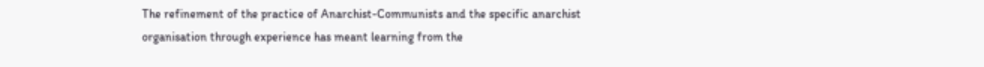The refinement of the practice of Anarchist-Communists and the specific anarchist organisation through experience has meant learning from the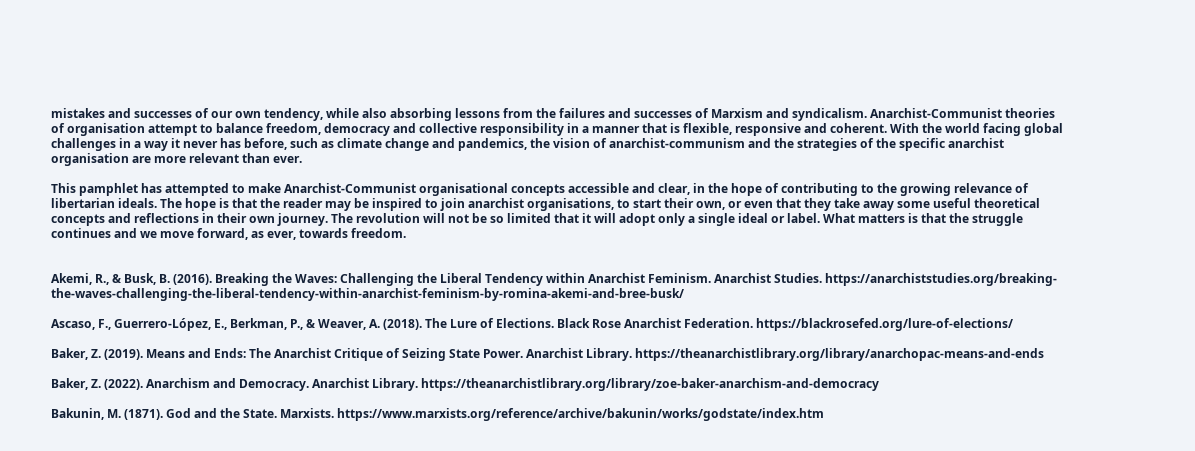mistakes and successes of our own tendency, while also absorbing lessons from the failures and successes of Marxism and syndicalism. Anarchist-Communist theories of organisation attempt to balance freedom, democracy and collective responsibility in a manner that is flexible, responsive and coherent. With the world facing global challenges in a way it never has before, such as climate change and pandemics, the vision of anarchist-communism and the strategies of the specific anarchist organisation are more relevant than ever.

This pamphlet has attempted to make Anarchist-Communist organisational concepts accessible and clear, in the hope of contributing to the growing relevance of libertarian ideals. The hope is that the reader may be inspired to join anarchist organisations, to start their own, or even that they take away some useful theoretical concepts and reflections in their own journey. The revolution will not be so limited that it will adopt only a single ideal or label. What matters is that the struggle continues and we move forward, as ever, towards freedom.


Akemi, R., & Busk, B. (2016). Breaking the Waves: Challenging the Liberal Tendency within Anarchist Feminism. Anarchist Studies. https://anarchiststudies.org/breaking-the-waves-challenging-the-liberal-tendency-within-anarchist-feminism-by-romina-akemi-and-bree-busk/

Ascaso, F., Guerrero-López, E., Berkman, P., & Weaver, A. (2018). The Lure of Elections. Black Rose Anarchist Federation. https://blackrosefed.org/lure-of-elections/

Baker, Z. (2019). Means and Ends: The Anarchist Critique of Seizing State Power. Anarchist Library. https://theanarchistlibrary.org/library/anarchopac-means-and-ends

Baker, Z. (2022). Anarchism and Democracy. Anarchist Library. https://theanarchistlibrary.org/library/zoe-baker-anarchism-and-democracy

Bakunin, M. (1871). God and the State. Marxists. https://www.marxists.org/reference/archive/bakunin/works/godstate/index.htm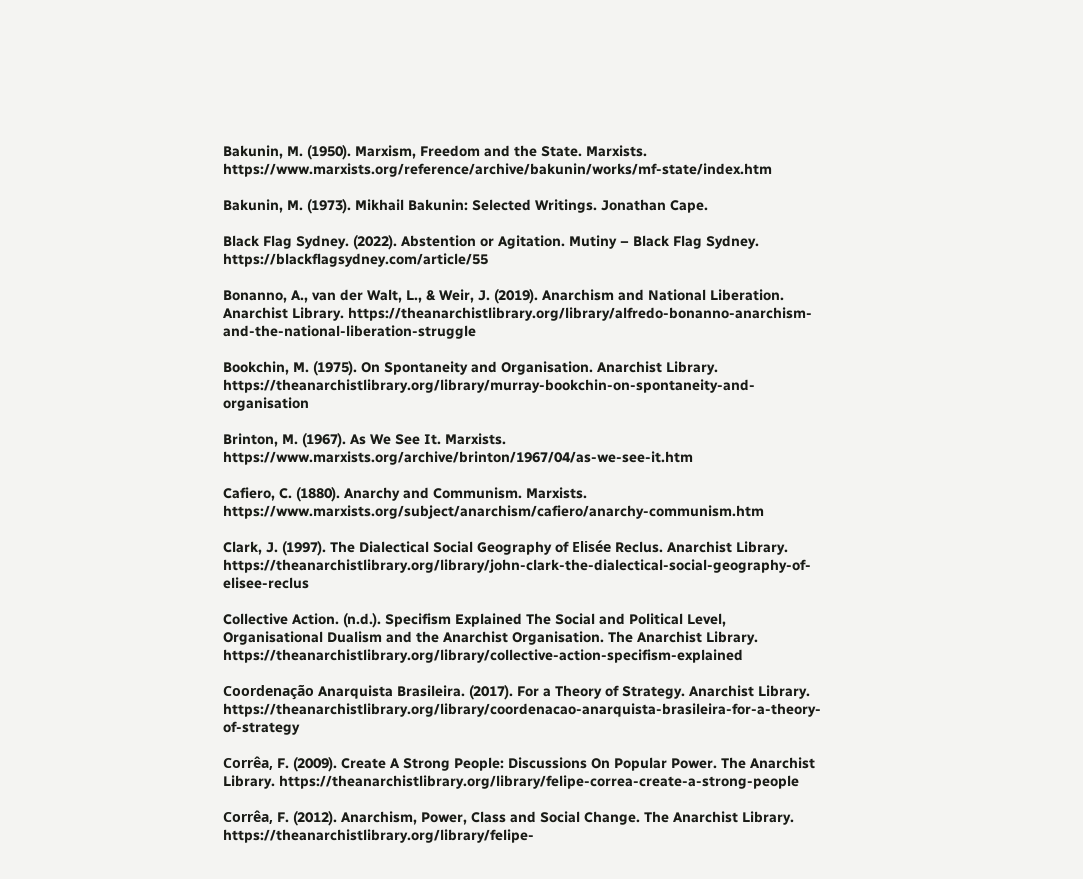Bakunin, M. (1950). Marxism, Freedom and the State. Marxists. https://www.marxists.org/reference/archive/bakunin/works/mf-state/index.htm

Bakunin, M. (1973). Mikhail Bakunin: Selected Writings. Jonathan Cape.

Black Flag Sydney. (2022). Abstention or Agitation. Mutiny – Black Flag Sydney. https://blackflagsydney.com/article/55

Bonanno, A., van der Walt, L., & Weir, J. (2019). Anarchism and National Liberation. Anarchist Library. https://theanarchistlibrary.org/library/alfredo-bonanno-anarchism-and-the-national-liberation-struggle

Bookchin, M. (1975). On Spontaneity and Organisation. Anarchist Library. https://theanarchistlibrary.org/library/murray-bookchin-on-spontaneity-and-organisation

Brinton, M. (1967). As We See It. Marxists. https://www.marxists.org/archive/brinton/1967/04/as-we-see-it.htm

Cafiero, C. (1880). Anarchy and Communism. Marxists. https://www.marxists.org/subject/anarchism/cafiero/anarchy-communism.htm

Clark, J. (1997). The Dialectical Social Geography of Elisée Reclus. Anarchist Library. https://theanarchistlibrary.org/library/john-clark-the-dialectical-social-geography-of-elisee-reclus

Collective Action. (n.d.). Specifism Explained The Social and Political Level, Organisational Dualism and the Anarchist Organisation. The Anarchist Library. https://theanarchistlibrary.org/library/collective-action-specifism-explained

Coordenação Anarquista Brasileira. (2017). For a Theory of Strategy. Anarchist Library. https://theanarchistlibrary.org/library/coordenacao-anarquista-brasileira-for-a-theory-of-strategy

Corrêa, F. (2009). Create A Strong People: Discussions On Popular Power. The Anarchist Library. https://theanarchistlibrary.org/library/felipe-correa-create-a-strong-people

Corrêa, F. (2012). Anarchism, Power, Class and Social Change. The Anarchist Library. https://theanarchistlibrary.org/library/felipe-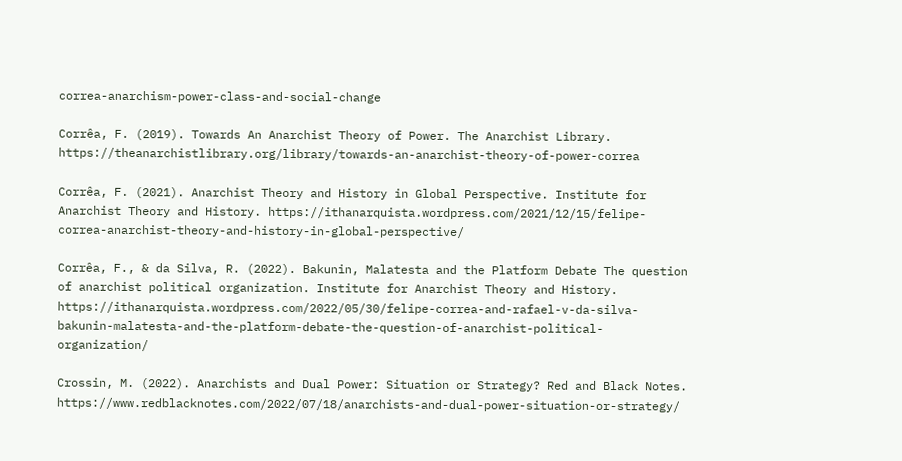correa-anarchism-power-class-and-social-change

Corrêa, F. (2019). Towards An Anarchist Theory of Power. The Anarchist Library. https://theanarchistlibrary.org/library/towards-an-anarchist-theory-of-power-correa

Corrêa, F. (2021). Anarchist Theory and History in Global Perspective. Institute for Anarchist Theory and History. https://ithanarquista.wordpress.com/2021/12/15/felipe-correa-anarchist-theory-and-history-in-global-perspective/

Corrêa, F., & da Silva, R. (2022). Bakunin, Malatesta and the Platform Debate The question of anarchist political organization. Institute for Anarchist Theory and History. https://ithanarquista.wordpress.com/2022/05/30/felipe-correa-and-rafael-v-da-silva-bakunin-malatesta-and-the-platform-debate-the-question-of-anarchist-political-organization/

Crossin, M. (2022). Anarchists and Dual Power: Situation or Strategy? Red and Black Notes. https://www.redblacknotes.com/2022/07/18/anarchists-and-dual-power-situation-or-strategy/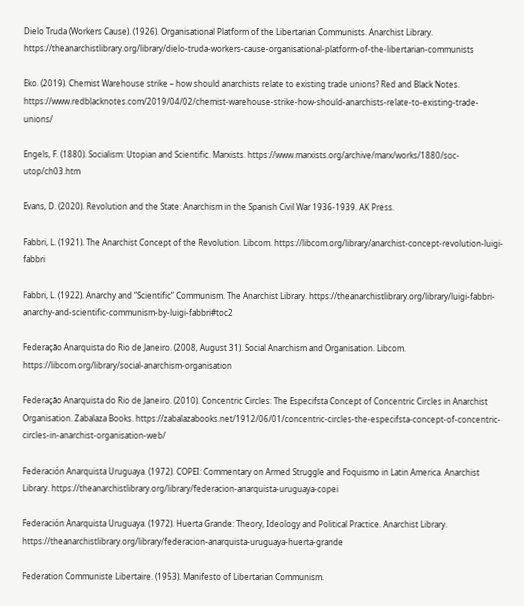Dielo Truda (Workers Cause). (1926). Organisational Platform of the Libertarian Communists. Anarchist Library. https://theanarchistlibrary.org/library/dielo-truda-workers-cause-organisational-platform-of-the-libertarian-communists

Eko. (2019). Chemist Warehouse strike – how should anarchists relate to existing trade unions? Red and Black Notes. https://www.redblacknotes.com/2019/04/02/chemist-warehouse-strike-how-should-anarchists-relate-to-existing-trade-unions/

Engels, F. (1880). Socialism: Utopian and Scientific. Marxists. https://www.marxists.org/archive/marx/works/1880/soc-utop/ch03.htm

Evans, D. (2020). Revolution and the State: Anarchism in the Spanish Civil War 1936-1939. AK Press.

Fabbri, L. (1921). The Anarchist Concept of the Revolution. Libcom. https://libcom.org/library/anarchist-concept-revolution-luigi-fabbri

Fabbri, L. (1922). Anarchy and “Scientific” Communism. The Anarchist Library. https://theanarchistlibrary.org/library/luigi-fabbri-anarchy-and-scientific-communism-by-luigi-fabbri#toc2

Federação Anarquista do Rio de Janeiro. (2008, August 31). Social Anarchism and Organisation. Libcom. https://libcom.org/library/social-anarchism-organisation

Federação Anarquista do Rio de Janeiro. (2010). Concentric Circles: The Especifsta Concept of Concentric Circles in Anarchist Organisation. Zabalaza Books. https://zabalazabooks.net/1912/06/01/concentric-circles-the-especifsta-concept-of-concentric-circles-in-anarchist-organisation-web/

Federación Anarquista Uruguaya. (1972). COPEI: Commentary on Armed Struggle and Foquismo in Latin America. Anarchist Library. https://theanarchistlibrary.org/library/federacion-anarquista-uruguaya-copei

Federación Anarquista Uruguaya. (1972). Huerta Grande: Theory, Ideology and Political Practice. Anarchist Library. https://theanarchistlibrary.org/library/federacion-anarquista-uruguaya-huerta-grande

Federation Communiste Libertaire. (1953). Manifesto of Libertarian Communism.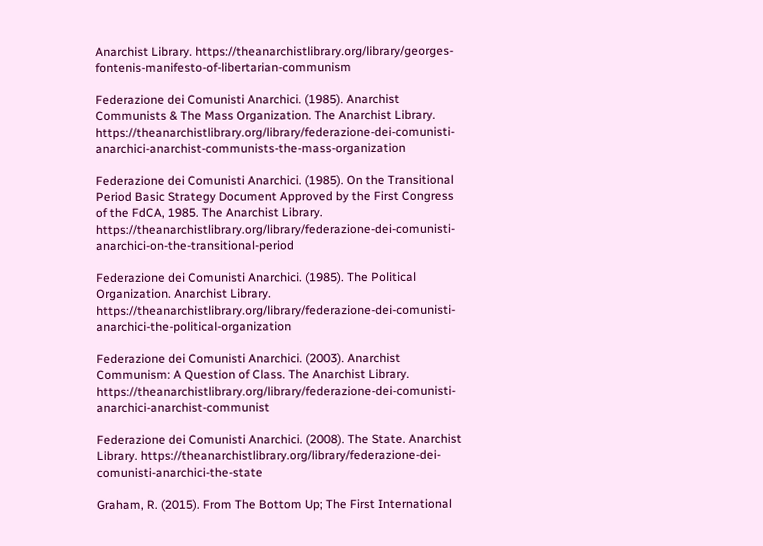Anarchist Library. https://theanarchistlibrary.org/library/georges-fontenis-manifesto-of-libertarian-communism

Federazione dei Comunisti Anarchici. (1985). Anarchist Communists & The Mass Organization. The Anarchist Library. https://theanarchistlibrary.org/library/federazione-dei-comunisti-anarchici-anarchist-communists-the-mass-organization

Federazione dei Comunisti Anarchici. (1985). On the Transitional Period Basic Strategy Document Approved by the First Congress of the FdCA, 1985. The Anarchist Library. https://theanarchistlibrary.org/library/federazione-dei-comunisti-anarchici-on-the-transitional-period

Federazione dei Comunisti Anarchici. (1985). The Political Organization. Anarchist Library. https://theanarchistlibrary.org/library/federazione-dei-comunisti-anarchici-the-political-organization

Federazione dei Comunisti Anarchici. (2003). Anarchist Communism: A Question of Class. The Anarchist Library. https://theanarchistlibrary.org/library/federazione-dei-comunisti-anarchici-anarchist-communist

Federazione dei Comunisti Anarchici. (2008). The State. Anarchist Library. https://theanarchistlibrary.org/library/federazione-dei-comunisti-anarchici-the-state

Graham, R. (2015). From The Bottom Up; The First International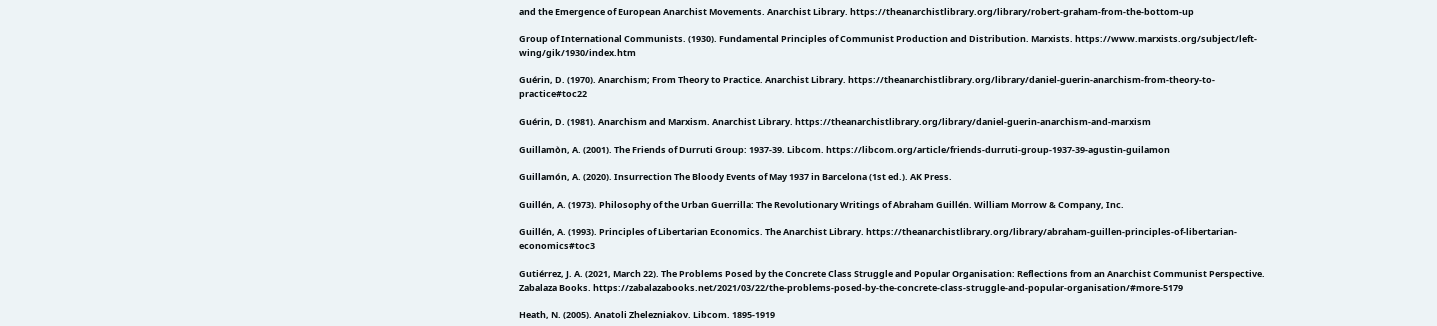and the Emergence of European Anarchist Movements. Anarchist Library. https://theanarchistlibrary.org/library/robert-graham-from-the-bottom-up

Group of International Communists. (1930). Fundamental Principles of Communist Production and Distribution. Marxists. https://www.marxists.org/subject/left-wing/gik/1930/index.htm

Guérin, D. (1970). Anarchism; From Theory to Practice. Anarchist Library. https://theanarchistlibrary.org/library/daniel-guerin-anarchism-from-theory-to-practice#toc22

Guérin, D. (1981). Anarchism and Marxism. Anarchist Library. https://theanarchistlibrary.org/library/daniel-guerin-anarchism-and-marxism

Guillamòn, A. (2001). The Friends of Durruti Group: 1937-39. Libcom. https://libcom.org/article/friends-durruti-group-1937-39-agustin-guilamon

Guillamón, A. (2020). Insurrection The Bloody Events of May 1937 in Barcelona (1st ed.). AK Press.

Guillén, A. (1973). Philosophy of the Urban Guerrilla: The Revolutionary Writings of Abraham Guillén. William Morrow & Company, Inc.

Guillén, A. (1993). Principles of Libertarian Economics. The Anarchist Library. https://theanarchistlibrary.org/library/abraham-guillen-principles-of-libertarian-economics#toc3

Gutiérrez, J. A. (2021, March 22). The Problems Posed by the Concrete Class Struggle and Popular Organisation: Reflections from an Anarchist Communist Perspective. Zabalaza Books. https://zabalazabooks.net/2021/03/22/the-problems-posed-by-the-concrete-class-struggle-and-popular-organisation/#more-5179

Heath, N. (2005). Anatoli Zhelezniakov. Libcom. 1895-1919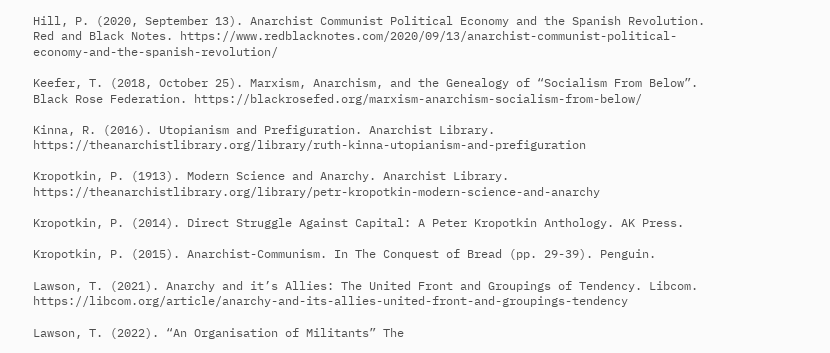Hill, P. (2020, September 13). Anarchist Communist Political Economy and the Spanish Revolution. Red and Black Notes. https://www.redblacknotes.com/2020/09/13/anarchist-communist-political-economy-and-the-spanish-revolution/

Keefer, T. (2018, October 25). Marxism, Anarchism, and the Genealogy of “Socialism From Below”. Black Rose Federation. https://blackrosefed.org/marxism-anarchism-socialism-from-below/

Kinna, R. (2016). Utopianism and Prefiguration. Anarchist Library. https://theanarchistlibrary.org/library/ruth-kinna-utopianism-and-prefiguration

Kropotkin, P. (1913). Modern Science and Anarchy. Anarchist Library. https://theanarchistlibrary.org/library/petr-kropotkin-modern-science-and-anarchy

Kropotkin, P. (2014). Direct Struggle Against Capital: A Peter Kropotkin Anthology. AK Press.

Kropotkin, P. (2015). Anarchist-Communism. In The Conquest of Bread (pp. 29-39). Penguin.

Lawson, T. (2021). Anarchy and it’s Allies: The United Front and Groupings of Tendency. Libcom. https://libcom.org/article/anarchy-and-its-allies-united-front-and-groupings-tendency

Lawson, T. (2022). “An Organisation of Militants” The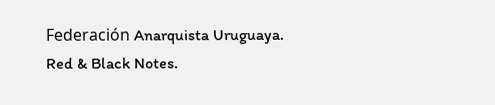Federación Anarquista Uruguaya. Red & Black Notes.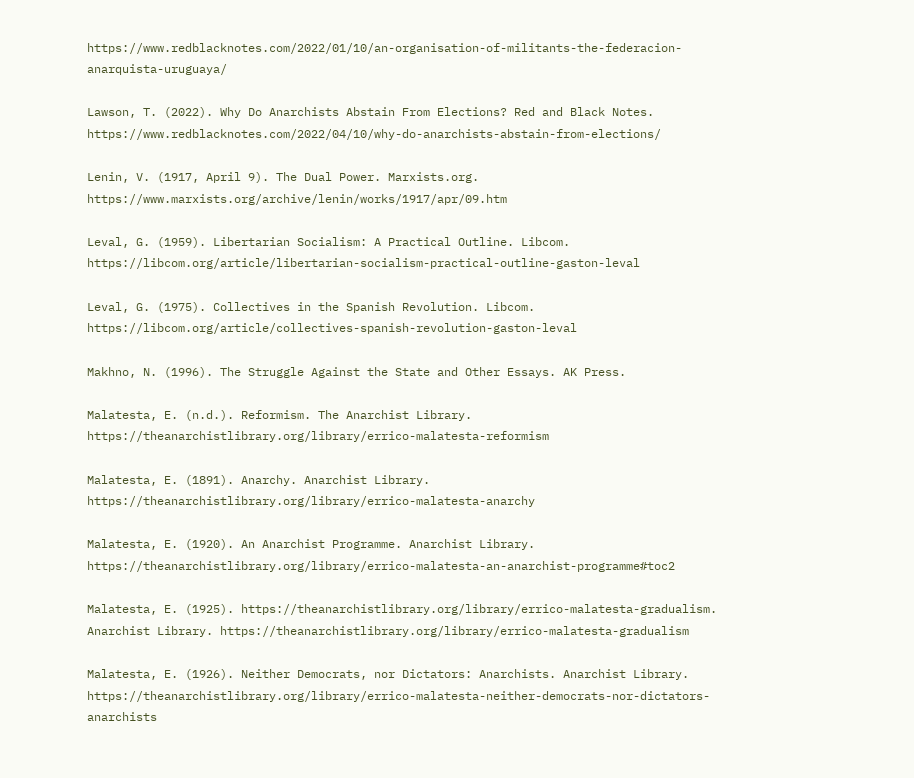https://www.redblacknotes.com/2022/01/10/an-organisation-of-militants-the-federacion-anarquista-uruguaya/

Lawson, T. (2022). Why Do Anarchists Abstain From Elections? Red and Black Notes. https://www.redblacknotes.com/2022/04/10/why-do-anarchists-abstain-from-elections/

Lenin, V. (1917, April 9). The Dual Power. Marxists.org. https://www.marxists.org/archive/lenin/works/1917/apr/09.htm

Leval, G. (1959). Libertarian Socialism: A Practical Outline. Libcom. https://libcom.org/article/libertarian-socialism-practical-outline-gaston-leval

Leval, G. (1975). Collectives in the Spanish Revolution. Libcom. https://libcom.org/article/collectives-spanish-revolution-gaston-leval

Makhno, N. (1996). The Struggle Against the State and Other Essays. AK Press.

Malatesta, E. (n.d.). Reformism. The Anarchist Library. https://theanarchistlibrary.org/library/errico-malatesta-reformism

Malatesta, E. (1891). Anarchy. Anarchist Library. https://theanarchistlibrary.org/library/errico-malatesta-anarchy

Malatesta, E. (1920). An Anarchist Programme. Anarchist Library. https://theanarchistlibrary.org/library/errico-malatesta-an-anarchist-programme#toc2

Malatesta, E. (1925). https://theanarchistlibrary.org/library/errico-malatesta-gradualism. Anarchist Library. https://theanarchistlibrary.org/library/errico-malatesta-gradualism

Malatesta, E. (1926). Neither Democrats, nor Dictators: Anarchists. Anarchist Library. https://theanarchistlibrary.org/library/errico-malatesta-neither-democrats-nor-dictators-anarchists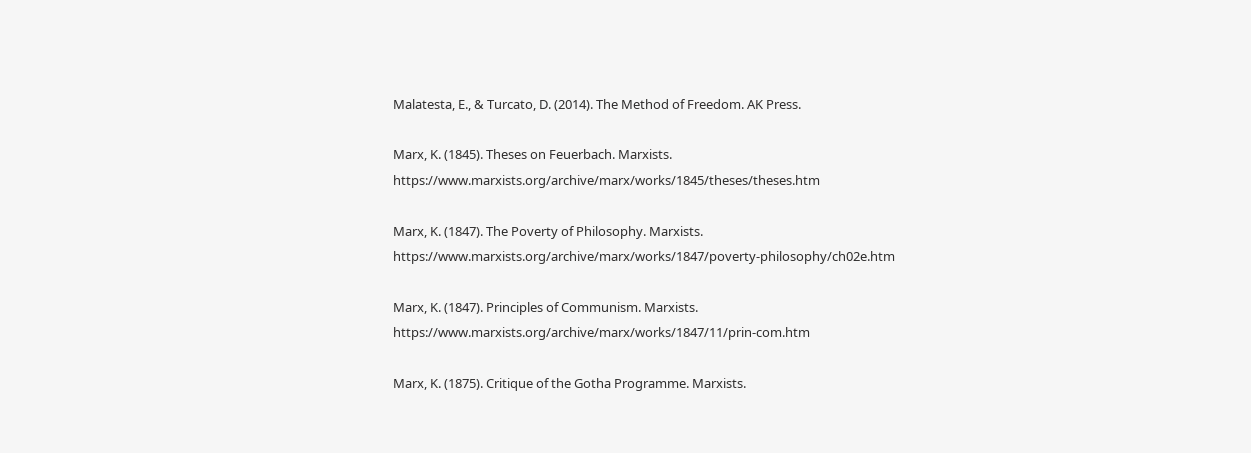Malatesta, E., & Turcato, D. (2014). The Method of Freedom. AK Press.

Marx, K. (1845). Theses on Feuerbach. Marxists. https://www.marxists.org/archive/marx/works/1845/theses/theses.htm

Marx, K. (1847). The Poverty of Philosophy. Marxists. https://www.marxists.org/archive/marx/works/1847/poverty-philosophy/ch02e.htm

Marx, K. (1847). Principles of Communism. Marxists. https://www.marxists.org/archive/marx/works/1847/11/prin-com.htm

Marx, K. (1875). Critique of the Gotha Programme. Marxists.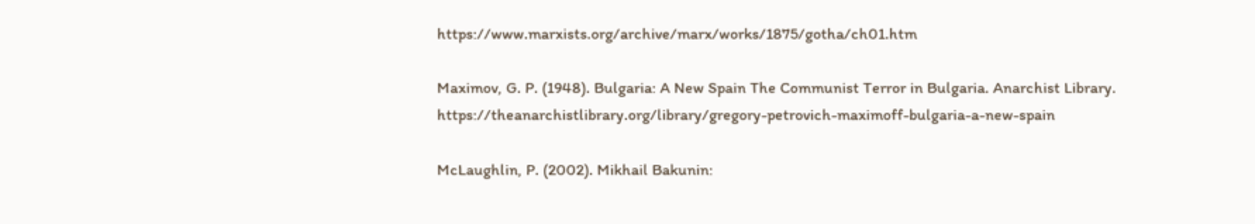https://www.marxists.org/archive/marx/works/1875/gotha/ch01.htm

Maximov, G. P. (1948). Bulgaria: A New Spain The Communist Terror in Bulgaria. Anarchist Library. https://theanarchistlibrary.org/library/gregory-petrovich-maximoff-bulgaria-a-new-spain

McLaughlin, P. (2002). Mikhail Bakunin: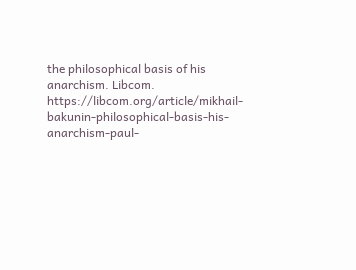the philosophical basis of his anarchism. Libcom. https://libcom.org/article/mikhail-bakunin-philosophical-basis-his-anarchism-paul-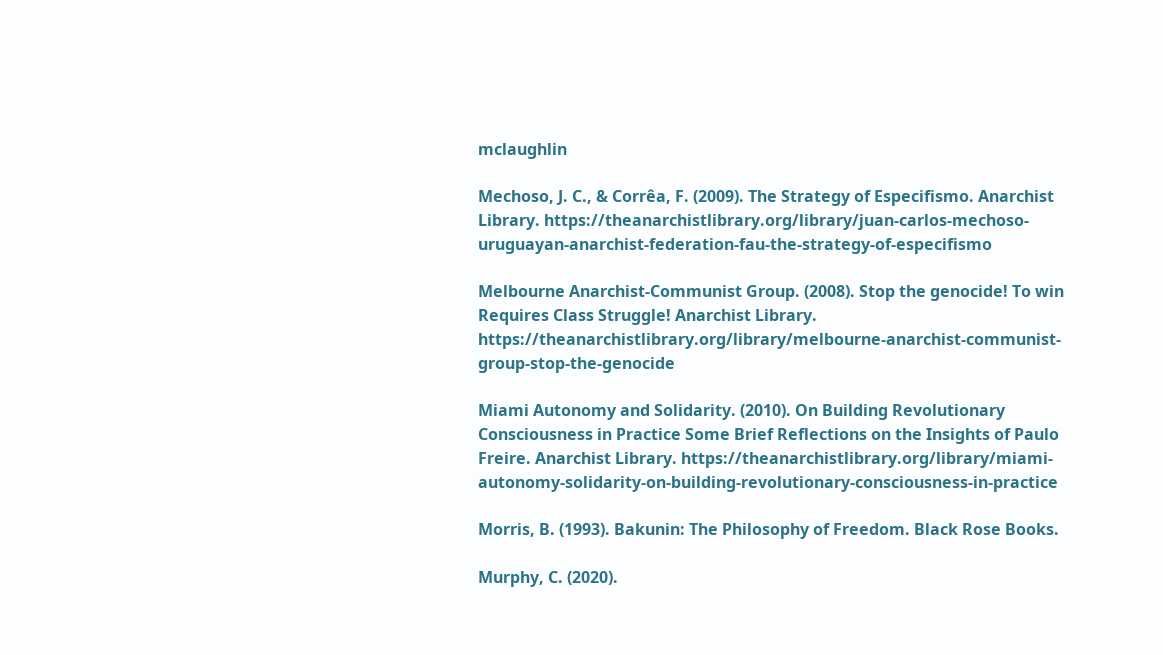mclaughlin

Mechoso, J. C., & Corrêa, F. (2009). The Strategy of Especifismo. Anarchist Library. https://theanarchistlibrary.org/library/juan-carlos-mechoso-uruguayan-anarchist-federation-fau-the-strategy-of-especifismo

Melbourne Anarchist-Communist Group. (2008). Stop the genocide! To win Requires Class Struggle! Anarchist Library. https://theanarchistlibrary.org/library/melbourne-anarchist-communist-group-stop-the-genocide

Miami Autonomy and Solidarity. (2010). On Building Revolutionary Consciousness in Practice Some Brief Reflections on the Insights of Paulo Freire. Anarchist Library. https://theanarchistlibrary.org/library/miami-autonomy-solidarity-on-building-revolutionary-consciousness-in-practice

Morris, B. (1993). Bakunin: The Philosophy of Freedom. Black Rose Books.

Murphy, C. (2020).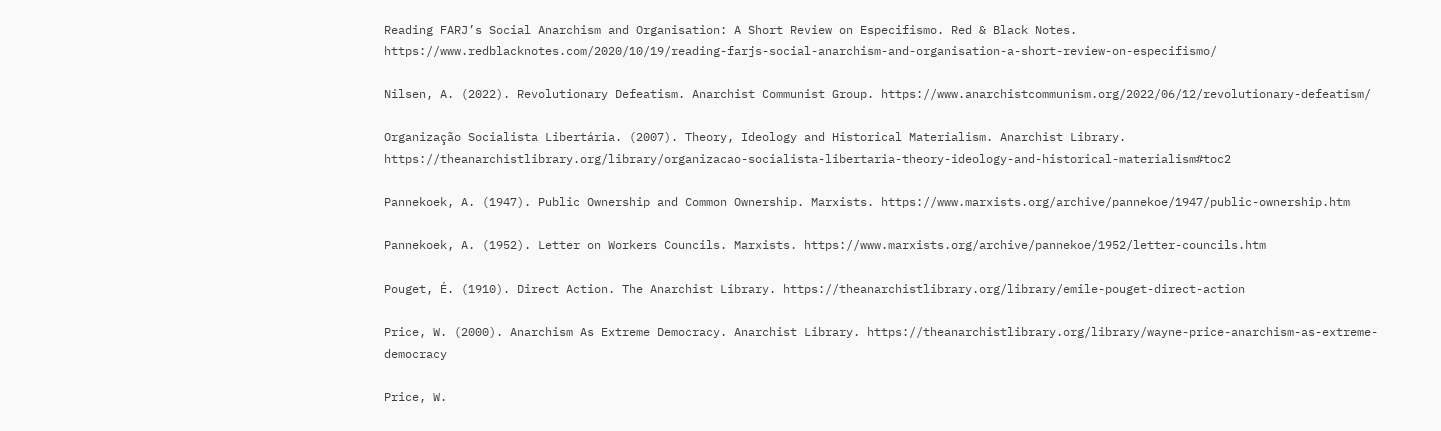Reading FARJ’s Social Anarchism and Organisation: A Short Review on Especifismo. Red & Black Notes. https://www.redblacknotes.com/2020/10/19/reading-farjs-social-anarchism-and-organisation-a-short-review-on-especifismo/

Nilsen, A. (2022). Revolutionary Defeatism. Anarchist Communist Group. https://www.anarchistcommunism.org/2022/06/12/revolutionary-defeatism/

Organização Socialista Libertária. (2007). Theory, Ideology and Historical Materialism. Anarchist Library. https://theanarchistlibrary.org/library/organizacao-socialista-libertaria-theory-ideology-and-historical-materialism#toc2

Pannekoek, A. (1947). Public Ownership and Common Ownership. Marxists. https://www.marxists.org/archive/pannekoe/1947/public-ownership.htm

Pannekoek, A. (1952). Letter on Workers Councils. Marxists. https://www.marxists.org/archive/pannekoe/1952/letter-councils.htm

Pouget, É. (1910). Direct Action. The Anarchist Library. https://theanarchistlibrary.org/library/emile-pouget-direct-action

Price, W. (2000). Anarchism As Extreme Democracy. Anarchist Library. https://theanarchistlibrary.org/library/wayne-price-anarchism-as-extreme-democracy

Price, W.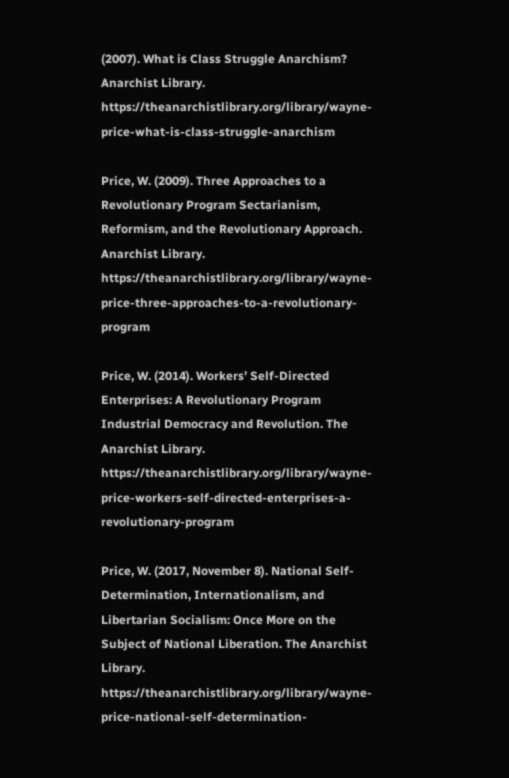(2007). What is Class Struggle Anarchism? Anarchist Library. https://theanarchistlibrary.org/library/wayne-price-what-is-class-struggle-anarchism

Price, W. (2009). Three Approaches to a Revolutionary Program Sectarianism, Reformism, and the Revolutionary Approach. Anarchist Library. https://theanarchistlibrary.org/library/wayne-price-three-approaches-to-a-revolutionary-program

Price, W. (2014). Workers’ Self-Directed Enterprises: A Revolutionary Program Industrial Democracy and Revolution. The Anarchist Library. https://theanarchistlibrary.org/library/wayne-price-workers-self-directed-enterprises-a-revolutionary-program

Price, W. (2017, November 8). National Self-Determination, Internationalism, and Libertarian Socialism: Once More on the Subject of National Liberation. The Anarchist Library. https://theanarchistlibrary.org/library/wayne-price-national-self-determination-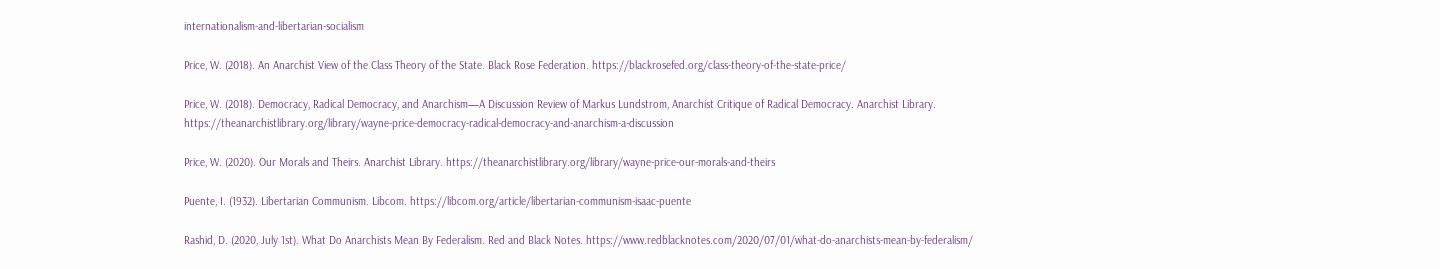internationalism-and-libertarian-socialism

Price, W. (2018). An Anarchist View of the Class Theory of the State. Black Rose Federation. https://blackrosefed.org/class-theory-of-the-state-price/

Price, W. (2018). Democracy, Radical Democracy, and Anarchism—A Discussion Review of Markus Lundstrom, Anarchist Critique of Radical Democracy. Anarchist Library. https://theanarchistlibrary.org/library/wayne-price-democracy-radical-democracy-and-anarchism-a-discussion

Price, W. (2020). Our Morals and Theirs. Anarchist Library. https://theanarchistlibrary.org/library/wayne-price-our-morals-and-theirs

Puente, I. (1932). Libertarian Communism. Libcom. https://libcom.org/article/libertarian-communism-isaac-puente

Rashid, D. (2020, July 1st). What Do Anarchists Mean By Federalism. Red and Black Notes. https://www.redblacknotes.com/2020/07/01/what-do-anarchists-mean-by-federalism/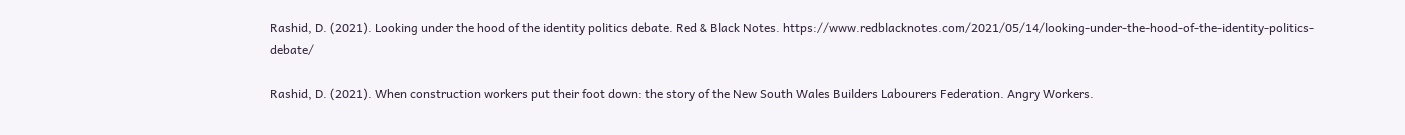Rashid, D. (2021). Looking under the hood of the identity politics debate. Red & Black Notes. https://www.redblacknotes.com/2021/05/14/looking-under-the-hood-of-the-identity-politics-debate/

Rashid, D. (2021). When construction workers put their foot down: the story of the New South Wales Builders Labourers Federation. Angry Workers.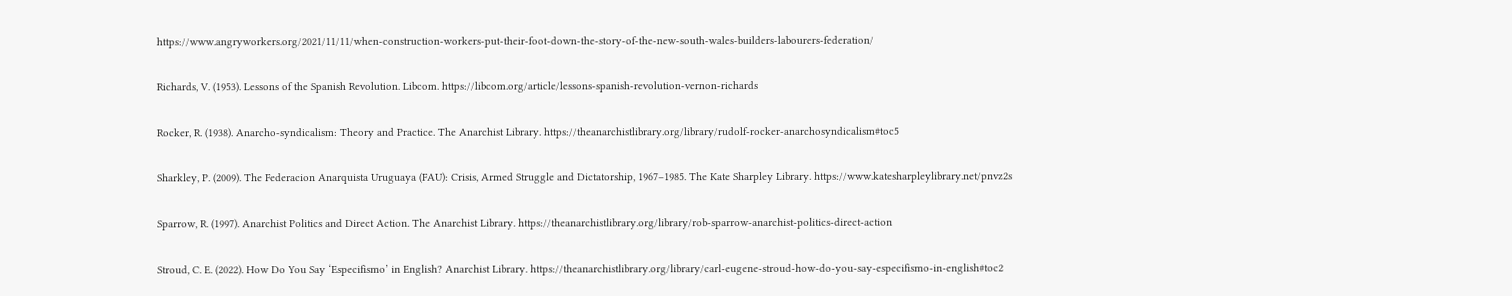https://www.angryworkers.org/2021/11/11/when-construction-workers-put-their-foot-down-the-story-of-the-new-south-wales-builders-labourers-federation/

Richards, V. (1953). Lessons of the Spanish Revolution. Libcom. https://libcom.org/article/lessons-spanish-revolution-vernon-richards

Rocker, R. (1938). Anarcho-syndicalism: Theory and Practice. The Anarchist Library. https://theanarchistlibrary.org/library/rudolf-rocker-anarchosyndicalism#toc5

Sharkley, P. (2009). The Federacion Anarquista Uruguaya (FAU): Crisis, Armed Struggle and Dictatorship, 1967–1985. The Kate Sharpley Library. https://www.katesharpleylibrary.net/pnvz2s

Sparrow, R. (1997). Anarchist Politics and Direct Action. The Anarchist Library. https://theanarchistlibrary.org/library/rob-sparrow-anarchist-politics-direct-action

Stroud, C. E. (2022). How Do You Say ‘Especifismo’ in English? Anarchist Library. https://theanarchistlibrary.org/library/carl-eugene-stroud-how-do-you-say-especifismo-in-english#toc2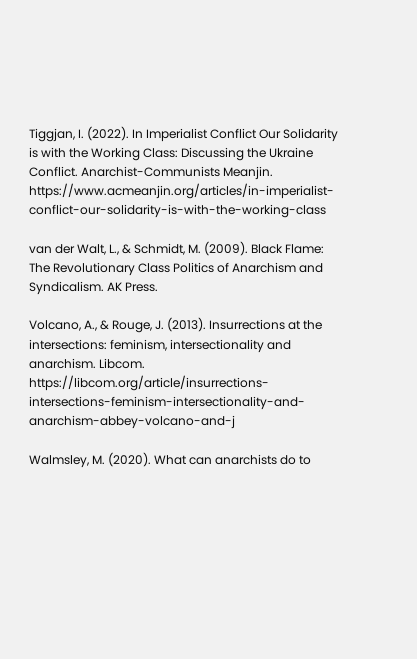Tiggjan, I. (2022). In Imperialist Conflict Our Solidarity is with the Working Class: Discussing the Ukraine Conflict. Anarchist-Communists Meanjin. https://www.acmeanjin.org/articles/in-imperialist-conflict-our-solidarity-is-with-the-working-class

van der Walt, L., & Schmidt, M. (2009). Black Flame: The Revolutionary Class Politics of Anarchism and Syndicalism. AK Press.

Volcano, A., & Rouge, J. (2013). Insurrections at the intersections: feminism, intersectionality and anarchism. Libcom. https://libcom.org/article/insurrections-intersections-feminism-intersectionality-and-anarchism-abbey-volcano-and-j

Walmsley, M. (2020). What can anarchists do to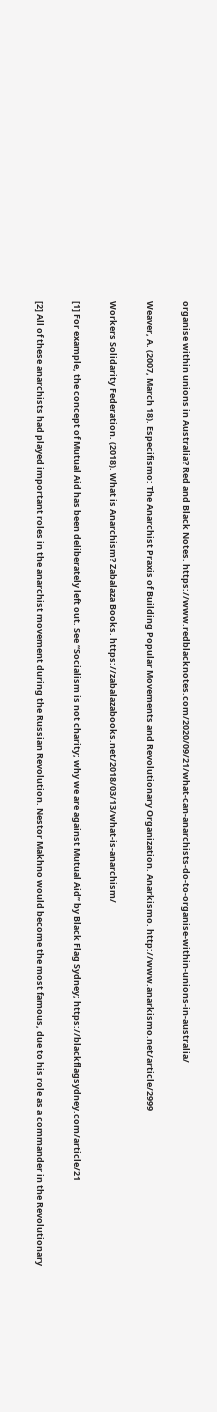organise within unions in Australia? Red and Black Notes. https://www.redblacknotes.com/2020/09/21/what-can-anarchists-do-to-organise-within-unions-in-australia/

Weaver, A. (2007, March 18). Especifismo: The Anarchist Praxis of Building Popular Movements and Revolutionary Organization. Anarkismo. http://www.anarkismo.net/article/2999

Workers Solidarity Federation. (2018). What is Anarchism? Zabalaza Books. https://zabalazabooks.net/2018/03/13/what-is-anarchism/

[1] For example, the concept of Mutual Aid has been deliberately left out. See “Socialism is not charity; why we are against Mutual Aid” by Black Flag Sydney; https://blackflagsydney.com/article/21

[2] All of these anarchists had played important roles in the anarchist movement during the Russian Revolution. Nestor Makhno would become the most famous, due to his role as a commander in the Revolutionary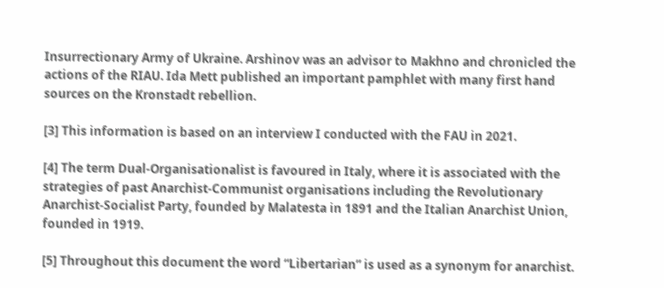Insurrectionary Army of Ukraine. Arshinov was an advisor to Makhno and chronicled the actions of the RIAU. Ida Mett published an important pamphlet with many first hand sources on the Kronstadt rebellion.

[3] This information is based on an interview I conducted with the FAU in 2021.

[4] The term Dual-Organisationalist is favoured in Italy, where it is associated with the strategies of past Anarchist-Communist organisations including the Revolutionary Anarchist-Socialist Party, founded by Malatesta in 1891 and the Italian Anarchist Union, founded in 1919.

[5] Throughout this document the word “Libertarian” is used as a synonym for anarchist.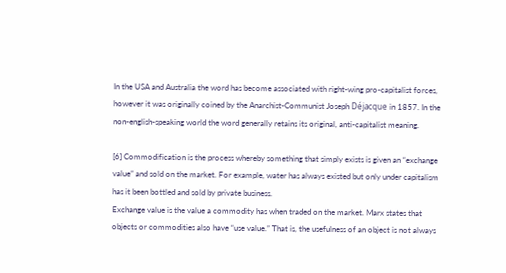In the USA and Australia the word has become associated with right-wing pro-capitalist forces, however it was originally coined by the Anarchist-Communist Joseph Déjacque in 1857. In the non-english-speaking world the word generally retains its original, anti-capitalist meaning.

[6] Commodification is the process whereby something that simply exists is given an “exchange value” and sold on the market. For example, water has always existed but only under capitalism has it been bottled and sold by private business.
Exchange value is the value a commodity has when traded on the market. Marx states that objects or commodities also have “use value.” That is, the usefulness of an object is not always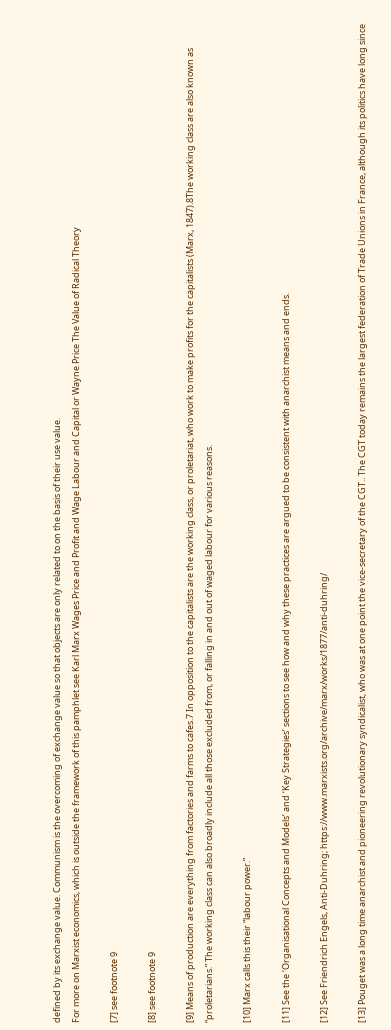defined by its exchange value. Communism is the overcoming of exchange value so that objects are only related to on the basis of their use value.
For more on Marxist economics, which is outside the framework of this pamphlet see Karl Marx Wages Price and Profit and Wage Labour and Capital or Wayne Price The Value of Radical Theory

[7] see footnote 9

[8] see footnote 9

[9] Means of production are everything from factories and farms to cafes.7 In opposition to the capitalists are the working class, or proletariat, who work to make profits for the capitalists (Marx, 1847).8The working class are also known as “proletarians.” The working class can also broadly include all those excluded from, or falling in and out of waged labour for various reasons.

[10] Marx calls this their “labour power.”

[11] See the ‘Organisational Concepts and Models’ and ‘Key Strategies’ sections to see how and why these practices are argued to be consistent with anarchist means and ends.

[12] See Friendrich Engels, Anti-Duhring; https://www.marxists.org/archive/marx/works/1877/anti-duhring/

[13] Pouget was a long time anarchist and pioneering revolutionary syndicalist, who was at one point the vice-secretary of the CGT.. The CGT today remains the largest federation of Trade Unions in France, although its politics have long since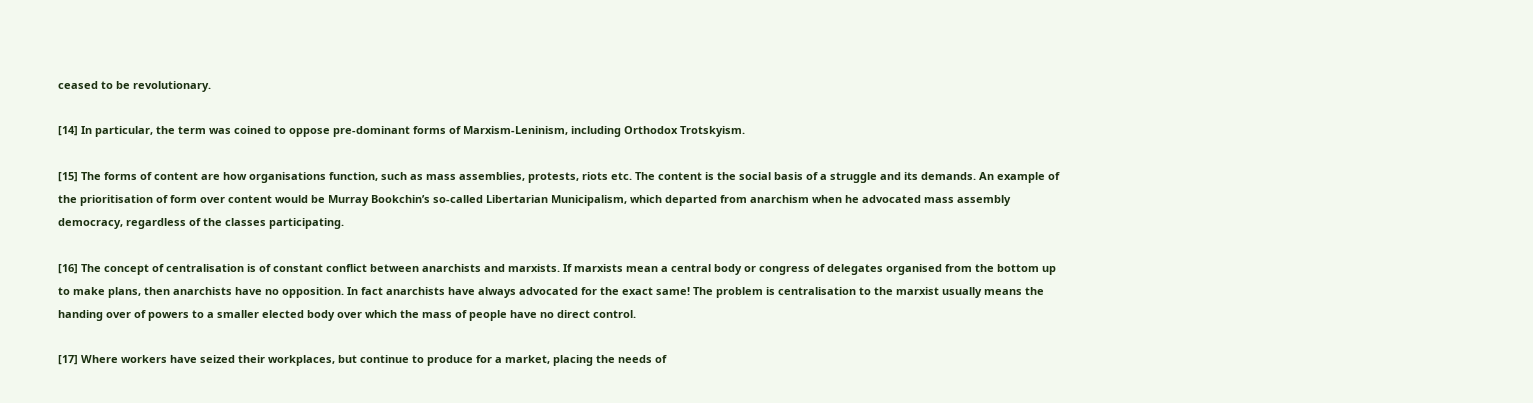ceased to be revolutionary.

[14] In particular, the term was coined to oppose pre-dominant forms of Marxism-Leninism, including Orthodox Trotskyism.

[15] The forms of content are how organisations function, such as mass assemblies, protests, riots etc. The content is the social basis of a struggle and its demands. An example of the prioritisation of form over content would be Murray Bookchin’s so-called Libertarian Municipalism, which departed from anarchism when he advocated mass assembly democracy, regardless of the classes participating.

[16] The concept of centralisation is of constant conflict between anarchists and marxists. If marxists mean a central body or congress of delegates organised from the bottom up to make plans, then anarchists have no opposition. In fact anarchists have always advocated for the exact same! The problem is centralisation to the marxist usually means the handing over of powers to a smaller elected body over which the mass of people have no direct control.

[17] Where workers have seized their workplaces, but continue to produce for a market, placing the needs of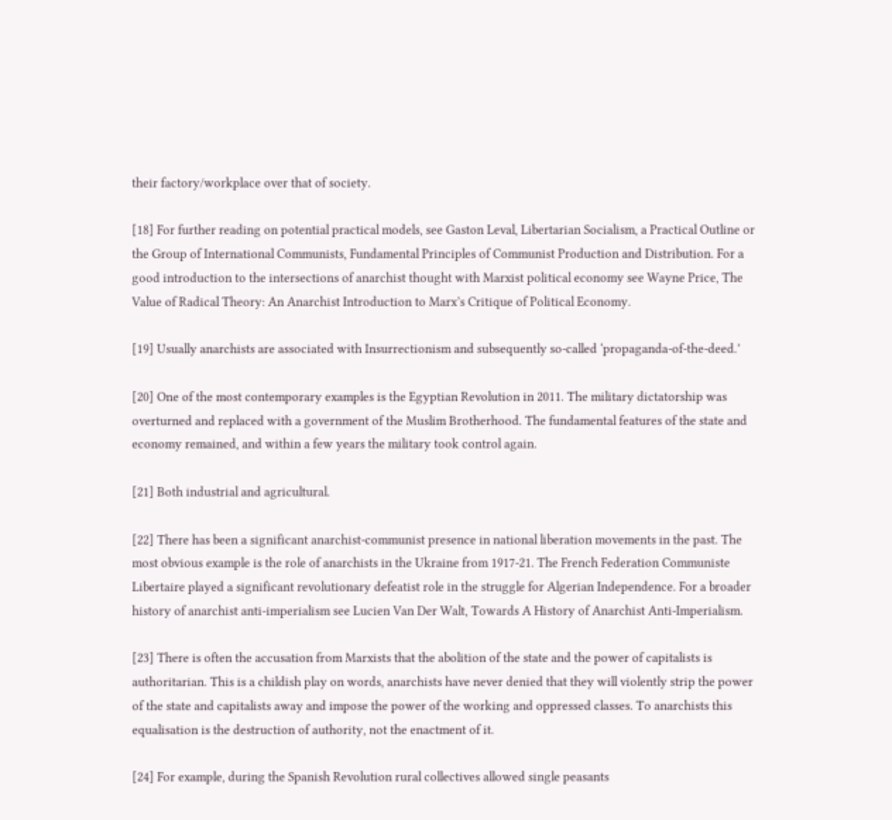their factory/workplace over that of society.

[18] For further reading on potential practical models, see Gaston Leval, Libertarian Socialism, a Practical Outline or the Group of International Communists, Fundamental Principles of Communist Production and Distribution. For a good introduction to the intersections of anarchist thought with Marxist political economy see Wayne Price, The Value of Radical Theory: An Anarchist Introduction to Marx’s Critique of Political Economy.

[19] Usually anarchists are associated with Insurrectionism and subsequently so-called ‘propaganda-of-the-deed.’

[20] One of the most contemporary examples is the Egyptian Revolution in 2011. The military dictatorship was overturned and replaced with a government of the Muslim Brotherhood. The fundamental features of the state and economy remained, and within a few years the military took control again.

[21] Both industrial and agricultural.

[22] There has been a significant anarchist-communist presence in national liberation movements in the past. The most obvious example is the role of anarchists in the Ukraine from 1917-21. The French Federation Communiste Libertaire played a significant revolutionary defeatist role in the struggle for Algerian Independence. For a broader history of anarchist anti-imperialism see Lucien Van Der Walt, Towards A History of Anarchist Anti-Imperialism.

[23] There is often the accusation from Marxists that the abolition of the state and the power of capitalists is authoritarian. This is a childish play on words, anarchists have never denied that they will violently strip the power of the state and capitalists away and impose the power of the working and oppressed classes. To anarchists this equalisation is the destruction of authority, not the enactment of it.

[24] For example, during the Spanish Revolution rural collectives allowed single peasants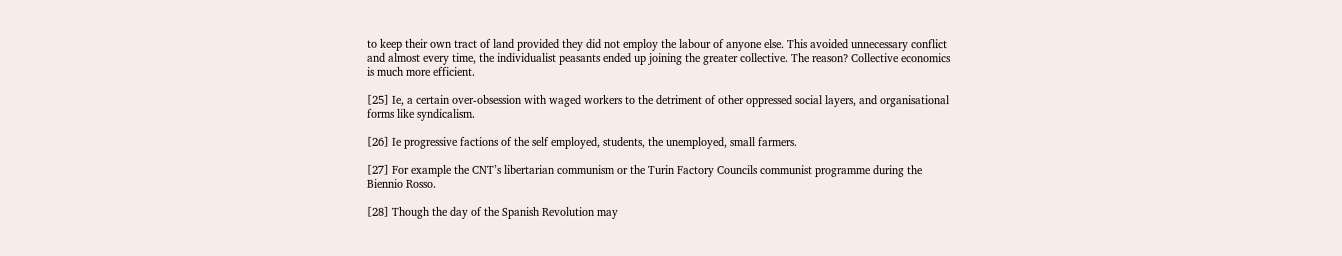to keep their own tract of land provided they did not employ the labour of anyone else. This avoided unnecessary conflict and almost every time, the individualist peasants ended up joining the greater collective. The reason? Collective economics is much more efficient.

[25] Ie, a certain over-obsession with waged workers to the detriment of other oppressed social layers, and organisational forms like syndicalism.

[26] Ie progressive factions of the self employed, students, the unemployed, small farmers.

[27] For example the CNT’s libertarian communism or the Turin Factory Councils communist programme during the Biennio Rosso.

[28] Though the day of the Spanish Revolution may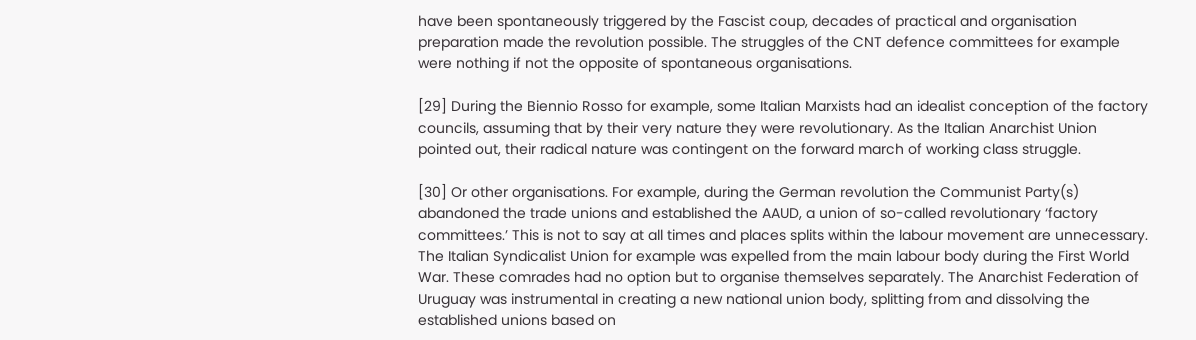have been spontaneously triggered by the Fascist coup, decades of practical and organisation preparation made the revolution possible. The struggles of the CNT defence committees for example were nothing if not the opposite of spontaneous organisations.

[29] During the Biennio Rosso for example, some Italian Marxists had an idealist conception of the factory councils, assuming that by their very nature they were revolutionary. As the Italian Anarchist Union pointed out, their radical nature was contingent on the forward march of working class struggle.

[30] Or other organisations. For example, during the German revolution the Communist Party(s) abandoned the trade unions and established the AAUD, a union of so-called revolutionary ‘factory committees.’ This is not to say at all times and places splits within the labour movement are unnecessary. The Italian Syndicalist Union for example was expelled from the main labour body during the First World War. These comrades had no option but to organise themselves separately. The Anarchist Federation of Uruguay was instrumental in creating a new national union body, splitting from and dissolving the established unions based on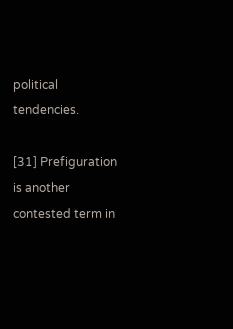political tendencies.

[31] Prefiguration is another contested term in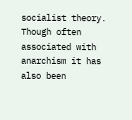socialist theory. Though often associated with anarchism it has also been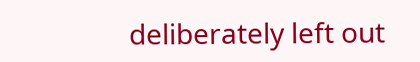deliberately left out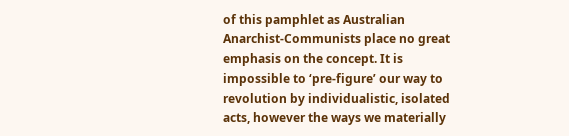of this pamphlet as Australian Anarchist-Communists place no great emphasis on the concept. It is impossible to ‘pre-figure’ our way to revolution by individualistic, isolated acts, however the ways we materially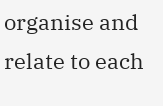organise and relate to each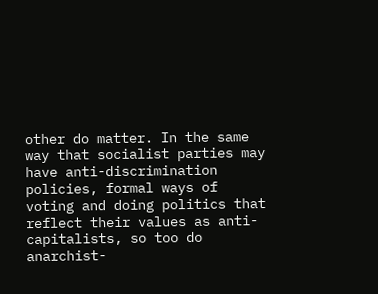other do matter. In the same way that socialist parties may have anti-discrimination policies, formal ways of voting and doing politics that reflect their values as anti-capitalists, so too do anarchist-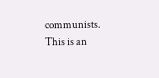communists. This is an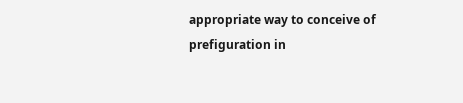appropriate way to conceive of prefiguration in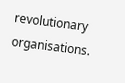revolutionary organisations.